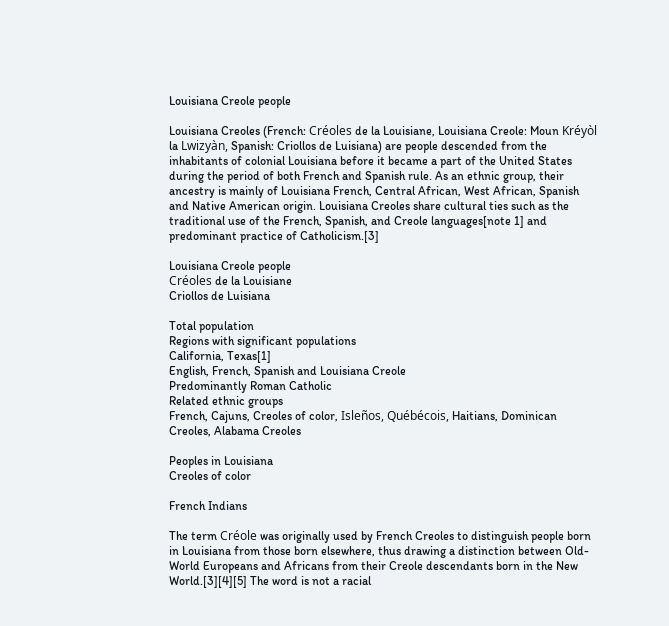Louisiana Creole people

Louisiana Creoles (French: Créoles de la Louisiane, Louisiana Creole: Moun Kréyòl la Lwizyàn, Spanish: Criollos de Luisiana) are people descended from the inhabitants of colonial Louisiana before it became a part of the United States during the period of both French and Spanish rule. As an ethnic group, their ancestry is mainly of Louisiana French, Central African, West African, Spanish and Native American origin. Louisiana Creoles share cultural ties such as the traditional use of the French, Spanish, and Creole languages[note 1] and predominant practice of Catholicism.[3]

Louisiana Creole people
Créoles de la Louisiane
Criollos de Luisiana

Total population
Regions with significant populations
California, Texas[1]
English, French, Spanish and Louisiana Creole
Predominantly Roman Catholic
Related ethnic groups
French, Cajuns, Creoles of color, Isleños, Québécois, Haitians, Dominican Creoles, Alabama Creoles

Peoples in Louisiana
Creoles of color

French Indians

The term Créole was originally used by French Creoles to distinguish people born in Louisiana from those born elsewhere, thus drawing a distinction between Old-World Europeans and Africans from their Creole descendants born in the New World.[3][4][5] The word is not a racial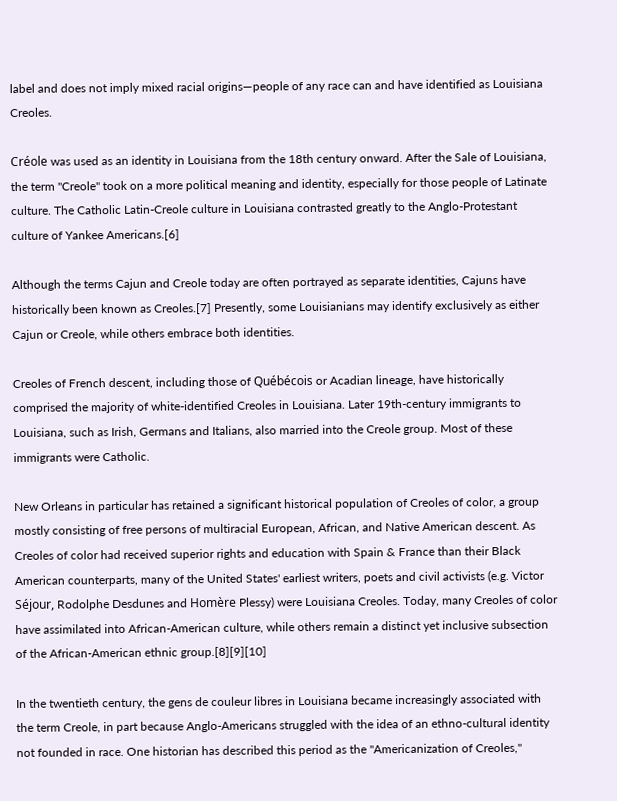label and does not imply mixed racial origins—people of any race can and have identified as Louisiana Creoles.

Créole was used as an identity in Louisiana from the 18th century onward. After the Sale of Louisiana, the term "Creole" took on a more political meaning and identity, especially for those people of Latinate culture. The Catholic Latin-Creole culture in Louisiana contrasted greatly to the Anglo-Protestant culture of Yankee Americans.[6]

Although the terms Cajun and Creole today are often portrayed as separate identities, Cajuns have historically been known as Creoles.[7] Presently, some Louisianians may identify exclusively as either Cajun or Creole, while others embrace both identities.

Creoles of French descent, including those of Québécois or Acadian lineage, have historically comprised the majority of white-identified Creoles in Louisiana. Later 19th-century immigrants to Louisiana, such as Irish, Germans and Italians, also married into the Creole group. Most of these immigrants were Catholic.

New Orleans in particular has retained a significant historical population of Creoles of color, a group mostly consisting of free persons of multiracial European, African, and Native American descent. As Creoles of color had received superior rights and education with Spain & France than their Black American counterparts, many of the United States' earliest writers, poets and civil activists (e.g. Victor Séjour, Rodolphe Desdunes and Homère Plessy) were Louisiana Creoles. Today, many Creoles of color have assimilated into African-American culture, while others remain a distinct yet inclusive subsection of the African-American ethnic group.[8][9][10]

In the twentieth century, the gens de couleur libres in Louisiana became increasingly associated with the term Creole, in part because Anglo-Americans struggled with the idea of an ethno-cultural identity not founded in race. One historian has described this period as the "Americanization of Creoles,"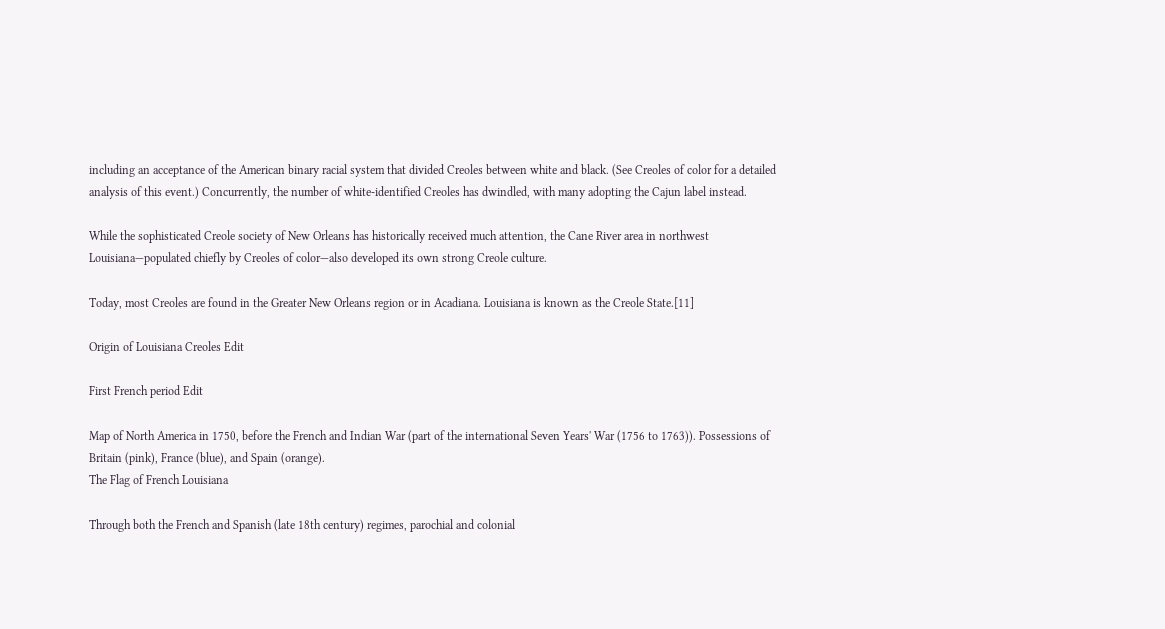including an acceptance of the American binary racial system that divided Creoles between white and black. (See Creoles of color for a detailed analysis of this event.) Concurrently, the number of white-identified Creoles has dwindled, with many adopting the Cajun label instead.

While the sophisticated Creole society of New Orleans has historically received much attention, the Cane River area in northwest Louisiana—populated chiefly by Creoles of color—also developed its own strong Creole culture.

Today, most Creoles are found in the Greater New Orleans region or in Acadiana. Louisiana is known as the Creole State.[11]

Origin of Louisiana Creoles Edit

First French period Edit

Map of North America in 1750, before the French and Indian War (part of the international Seven Years' War (1756 to 1763)). Possessions of Britain (pink), France (blue), and Spain (orange).
The Flag of French Louisiana

Through both the French and Spanish (late 18th century) regimes, parochial and colonial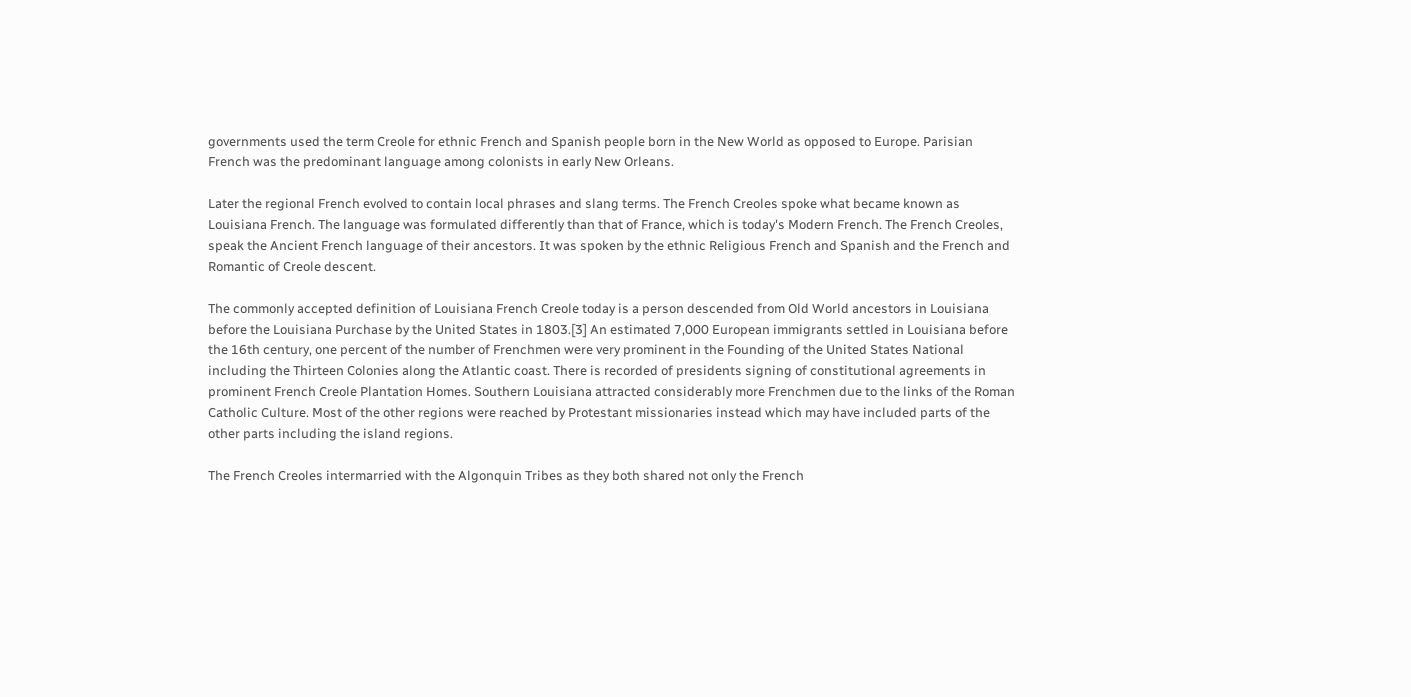governments used the term Creole for ethnic French and Spanish people born in the New World as opposed to Europe. Parisian French was the predominant language among colonists in early New Orleans.

Later the regional French evolved to contain local phrases and slang terms. The French Creoles spoke what became known as Louisiana French. The language was formulated differently than that of France, which is today's Modern French. The French Creoles, speak the Ancient French language of their ancestors. It was spoken by the ethnic Religious French and Spanish and the French and Romantic of Creole descent.

The commonly accepted definition of Louisiana French Creole today is a person descended from Old World ancestors in Louisiana before the Louisiana Purchase by the United States in 1803.[3] An estimated 7,000 European immigrants settled in Louisiana before the 16th century, one percent of the number of Frenchmen were very prominent in the Founding of the United States National including the Thirteen Colonies along the Atlantic coast. There is recorded of presidents signing of constitutional agreements in prominent French Creole Plantation Homes. Southern Louisiana attracted considerably more Frenchmen due to the links of the Roman Catholic Culture. Most of the other regions were reached by Protestant missionaries instead which may have included parts of the other parts including the island regions.

The French Creoles intermarried with the Algonquin Tribes as they both shared not only the French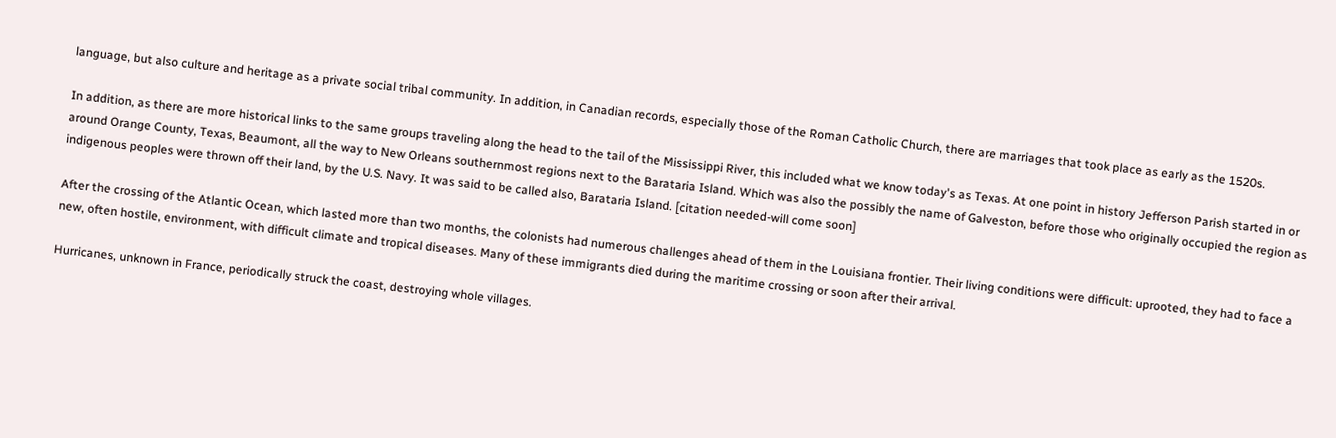language, but also culture and heritage as a private social tribal community. In addition, in Canadian records, especially those of the Roman Catholic Church, there are marriages that took place as early as the 1520s.

In addition, as there are more historical links to the same groups traveling along the head to the tail of the Mississippi River, this included what we know today's as Texas. At one point in history Jefferson Parish started in or around Orange County, Texas, Beaumont, all the way to New Orleans southernmost regions next to the Barataria Island. Which was also the possibly the name of Galveston, before those who originally occupied the region as indigenous peoples were thrown off their land, by the U.S. Navy. It was said to be called also, Barataria Island. [citation needed-will come soon]

After the crossing of the Atlantic Ocean, which lasted more than two months, the colonists had numerous challenges ahead of them in the Louisiana frontier. Their living conditions were difficult: uprooted, they had to face a new, often hostile, environment, with difficult climate and tropical diseases. Many of these immigrants died during the maritime crossing or soon after their arrival.

Hurricanes, unknown in France, periodically struck the coast, destroying whole villages.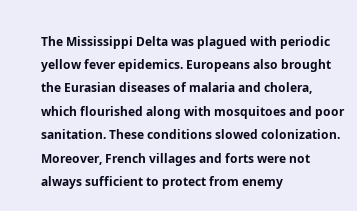The Mississippi Delta was plagued with periodic yellow fever epidemics. Europeans also brought the Eurasian diseases of malaria and cholera, which flourished along with mosquitoes and poor sanitation. These conditions slowed colonization. Moreover, French villages and forts were not always sufficient to protect from enemy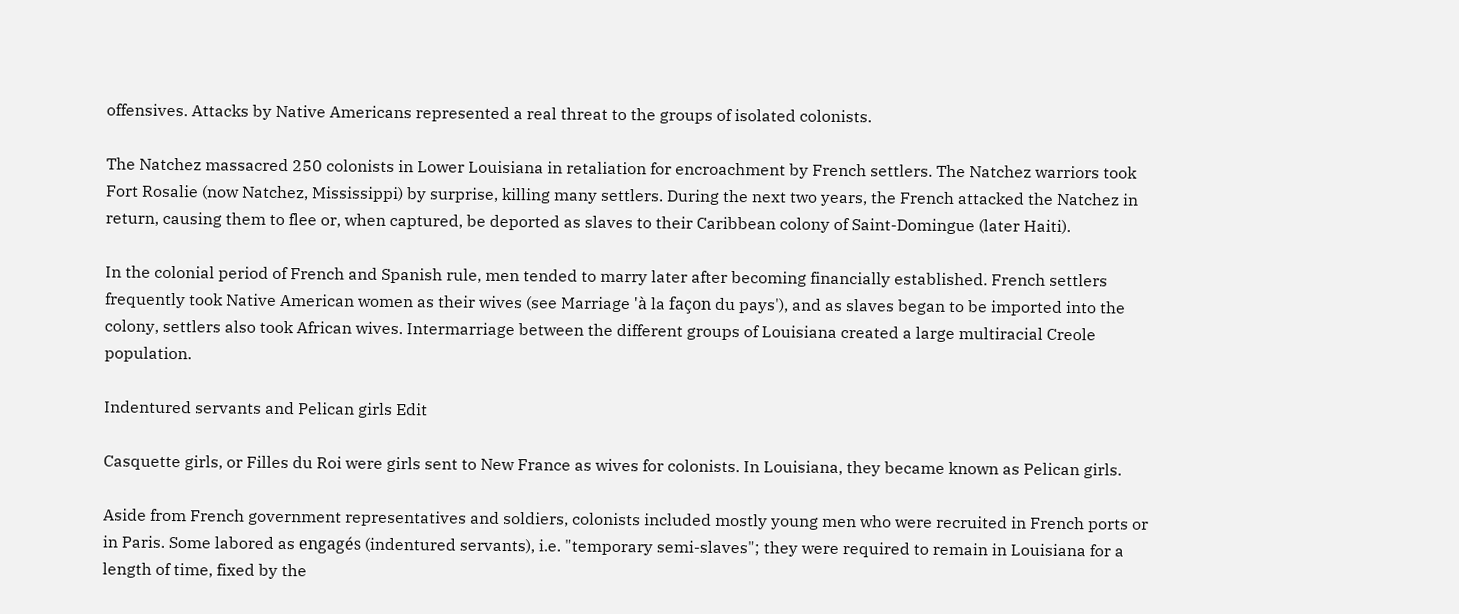offensives. Attacks by Native Americans represented a real threat to the groups of isolated colonists.

The Natchez massacred 250 colonists in Lower Louisiana in retaliation for encroachment by French settlers. The Natchez warriors took Fort Rosalie (now Natchez, Mississippi) by surprise, killing many settlers. During the next two years, the French attacked the Natchez in return, causing them to flee or, when captured, be deported as slaves to their Caribbean colony of Saint-Domingue (later Haiti).

In the colonial period of French and Spanish rule, men tended to marry later after becoming financially established. French settlers frequently took Native American women as their wives (see Marriage 'à la façon du pays'), and as slaves began to be imported into the colony, settlers also took African wives. Intermarriage between the different groups of Louisiana created a large multiracial Creole population.

Indentured servants and Pelican girls Edit

Casquette girls, or Filles du Roi were girls sent to New France as wives for colonists. In Louisiana, they became known as Pelican girls.

Aside from French government representatives and soldiers, colonists included mostly young men who were recruited in French ports or in Paris. Some labored as engagés (indentured servants), i.e. "temporary semi-slaves"; they were required to remain in Louisiana for a length of time, fixed by the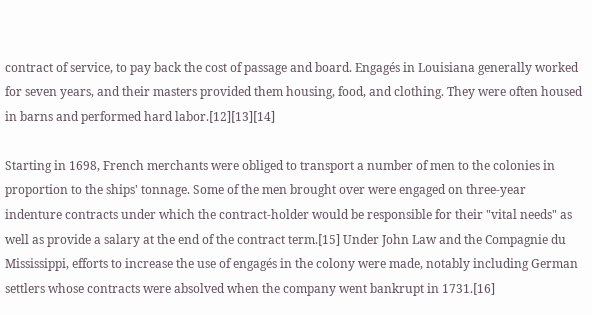contract of service, to pay back the cost of passage and board. Engagés in Louisiana generally worked for seven years, and their masters provided them housing, food, and clothing. They were often housed in barns and performed hard labor.[12][13][14]

Starting in 1698, French merchants were obliged to transport a number of men to the colonies in proportion to the ships' tonnage. Some of the men brought over were engaged on three-year indenture contracts under which the contract-holder would be responsible for their "vital needs" as well as provide a salary at the end of the contract term.[15] Under John Law and the Compagnie du Mississippi, efforts to increase the use of engagés in the colony were made, notably including German settlers whose contracts were absolved when the company went bankrupt in 1731.[16]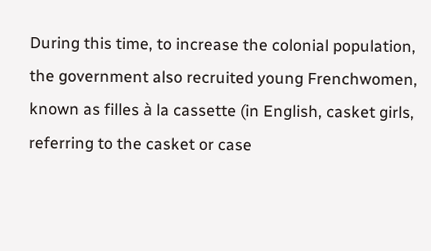During this time, to increase the colonial population, the government also recruited young Frenchwomen, known as filles à la cassette (in English, casket girls, referring to the casket or case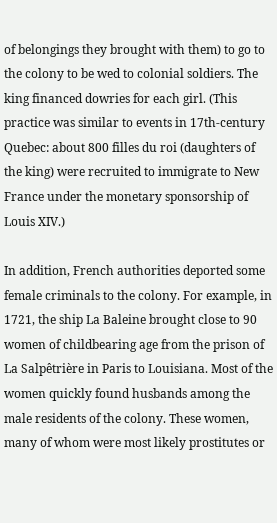of belongings they brought with them) to go to the colony to be wed to colonial soldiers. The king financed dowries for each girl. (This practice was similar to events in 17th-century Quebec: about 800 filles du roi (daughters of the king) were recruited to immigrate to New France under the monetary sponsorship of Louis XIV.)

In addition, French authorities deported some female criminals to the colony. For example, in 1721, the ship La Baleine brought close to 90 women of childbearing age from the prison of La Salpêtrière in Paris to Louisiana. Most of the women quickly found husbands among the male residents of the colony. These women, many of whom were most likely prostitutes or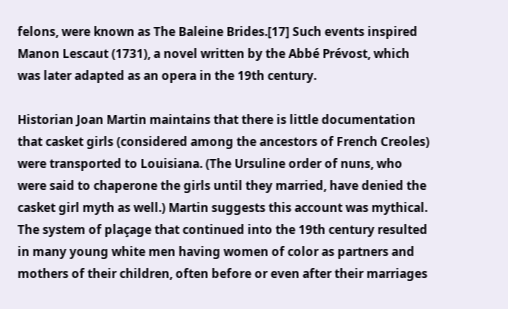felons, were known as The Baleine Brides.[17] Such events inspired Manon Lescaut (1731), a novel written by the Abbé Prévost, which was later adapted as an opera in the 19th century.

Historian Joan Martin maintains that there is little documentation that casket girls (considered among the ancestors of French Creoles) were transported to Louisiana. (The Ursuline order of nuns, who were said to chaperone the girls until they married, have denied the casket girl myth as well.) Martin suggests this account was mythical. The system of plaçage that continued into the 19th century resulted in many young white men having women of color as partners and mothers of their children, often before or even after their marriages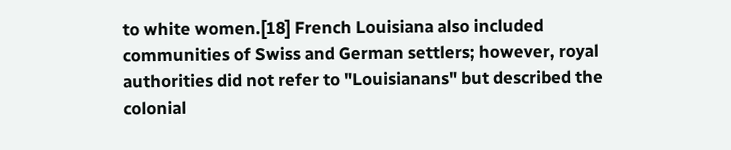to white women.[18] French Louisiana also included communities of Swiss and German settlers; however, royal authorities did not refer to "Louisianans" but described the colonial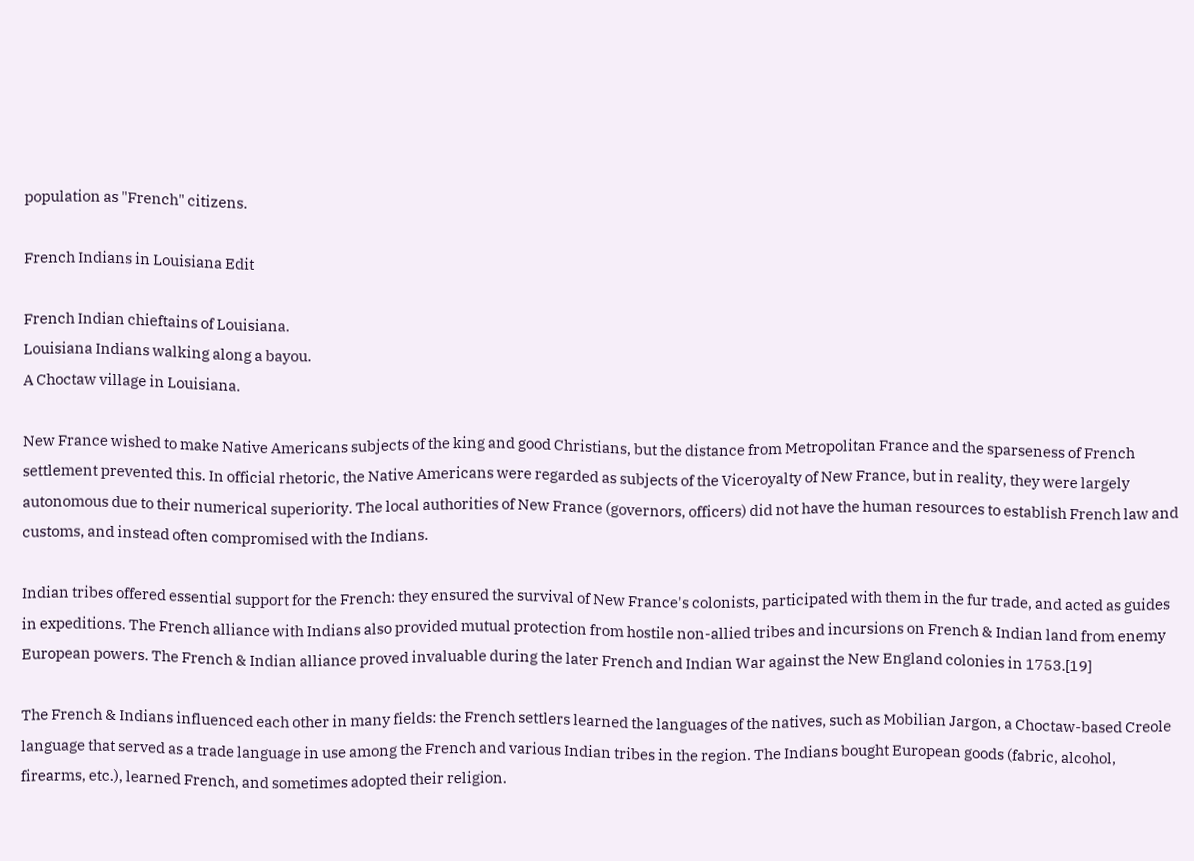population as "French" citizens.

French Indians in Louisiana Edit

French Indian chieftains of Louisiana.
Louisiana Indians walking along a bayou.
A Choctaw village in Louisiana.

New France wished to make Native Americans subjects of the king and good Christians, but the distance from Metropolitan France and the sparseness of French settlement prevented this. In official rhetoric, the Native Americans were regarded as subjects of the Viceroyalty of New France, but in reality, they were largely autonomous due to their numerical superiority. The local authorities of New France (governors, officers) did not have the human resources to establish French law and customs, and instead often compromised with the Indians.

Indian tribes offered essential support for the French: they ensured the survival of New France's colonists, participated with them in the fur trade, and acted as guides in expeditions. The French alliance with Indians also provided mutual protection from hostile non-allied tribes and incursions on French & Indian land from enemy European powers. The French & Indian alliance proved invaluable during the later French and Indian War against the New England colonies in 1753.[19]

The French & Indians influenced each other in many fields: the French settlers learned the languages of the natives, such as Mobilian Jargon, a Choctaw-based Creole language that served as a trade language in use among the French and various Indian tribes in the region. The Indians bought European goods (fabric, alcohol, firearms, etc.), learned French, and sometimes adopted their religion.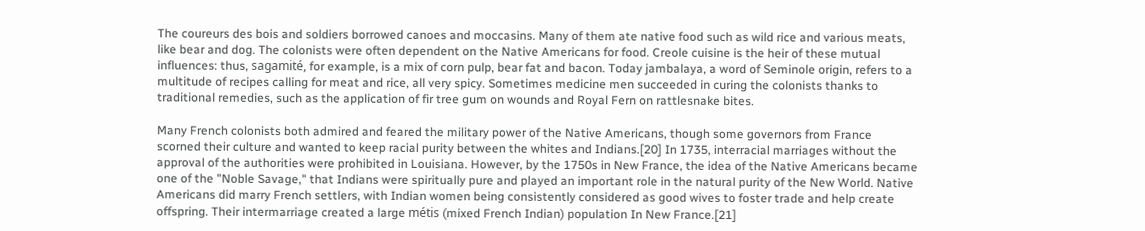The coureurs des bois and soldiers borrowed canoes and moccasins. Many of them ate native food such as wild rice and various meats, like bear and dog. The colonists were often dependent on the Native Americans for food. Creole cuisine is the heir of these mutual influences: thus, sagamité, for example, is a mix of corn pulp, bear fat and bacon. Today jambalaya, a word of Seminole origin, refers to a multitude of recipes calling for meat and rice, all very spicy. Sometimes medicine men succeeded in curing the colonists thanks to traditional remedies, such as the application of fir tree gum on wounds and Royal Fern on rattlesnake bites.

Many French colonists both admired and feared the military power of the Native Americans, though some governors from France scorned their culture and wanted to keep racial purity between the whites and Indians.[20] In 1735, interracial marriages without the approval of the authorities were prohibited in Louisiana. However, by the 1750s in New France, the idea of the Native Americans became one of the "Noble Savage," that Indians were spiritually pure and played an important role in the natural purity of the New World. Native Americans did marry French settlers, with Indian women being consistently considered as good wives to foster trade and help create offspring. Their intermarriage created a large métis (mixed French Indian) population In New France.[21]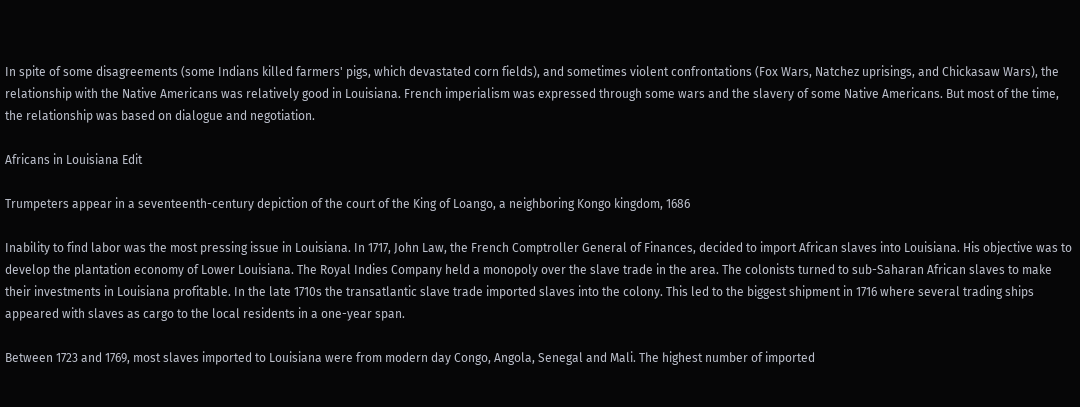In spite of some disagreements (some Indians killed farmers' pigs, which devastated corn fields), and sometimes violent confrontations (Fox Wars, Natchez uprisings, and Chickasaw Wars), the relationship with the Native Americans was relatively good in Louisiana. French imperialism was expressed through some wars and the slavery of some Native Americans. But most of the time, the relationship was based on dialogue and negotiation.

Africans in Louisiana Edit

Trumpeters appear in a seventeenth-century depiction of the court of the King of Loango, a neighboring Kongo kingdom, 1686

Inability to find labor was the most pressing issue in Louisiana. In 1717, John Law, the French Comptroller General of Finances, decided to import African slaves into Louisiana. His objective was to develop the plantation economy of Lower Louisiana. The Royal Indies Company held a monopoly over the slave trade in the area. The colonists turned to sub-Saharan African slaves to make their investments in Louisiana profitable. In the late 1710s the transatlantic slave trade imported slaves into the colony. This led to the biggest shipment in 1716 where several trading ships appeared with slaves as cargo to the local residents in a one-year span.

Between 1723 and 1769, most slaves imported to Louisiana were from modern day Congo, Angola, Senegal and Mali. The highest number of imported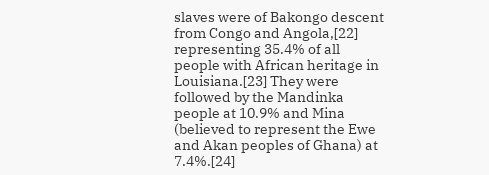slaves were of Bakongo descent from Congo and Angola,[22] representing 35.4% of all people with African heritage in Louisiana.[23] They were followed by the Mandinka people at 10.9% and Mina (believed to represent the Ewe and Akan peoples of Ghana) at 7.4%.[24]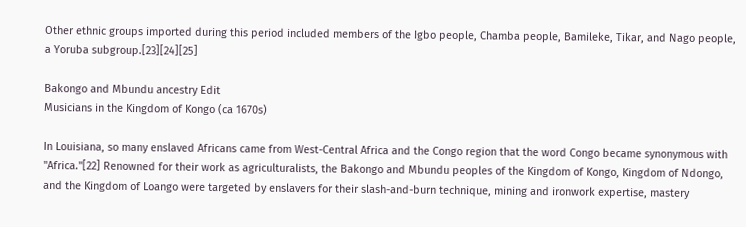Other ethnic groups imported during this period included members of the Igbo people, Chamba people, Bamileke, Tikar, and Nago people, a Yoruba subgroup.[23][24][25]

Bakongo and Mbundu ancestry Edit
Musicians in the Kingdom of Kongo (ca 1670s)

In Louisiana, so many enslaved Africans came from West-Central Africa and the Congo region that the word Congo became synonymous with "Africa."[22] Renowned for their work as agriculturalists, the Bakongo and Mbundu peoples of the Kingdom of Kongo, Kingdom of Ndongo, and the Kingdom of Loango were targeted by enslavers for their slash-and-burn technique, mining and ironwork expertise, mastery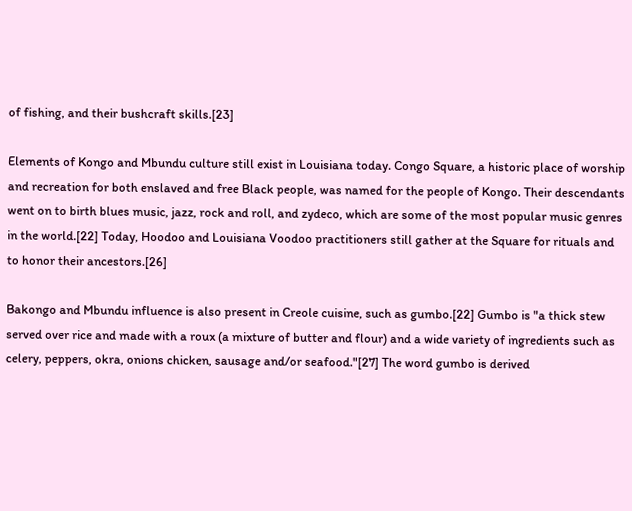of fishing, and their bushcraft skills.[23]

Elements of Kongo and Mbundu culture still exist in Louisiana today. Congo Square, a historic place of worship and recreation for both enslaved and free Black people, was named for the people of Kongo. Their descendants went on to birth blues music, jazz, rock and roll, and zydeco, which are some of the most popular music genres in the world.[22] Today, Hoodoo and Louisiana Voodoo practitioners still gather at the Square for rituals and to honor their ancestors.[26]

Bakongo and Mbundu influence is also present in Creole cuisine, such as gumbo.[22] Gumbo is "a thick stew served over rice and made with a roux (a mixture of butter and flour) and a wide variety of ingredients such as celery, peppers, okra, onions chicken, sausage and/or seafood."[27] The word gumbo is derived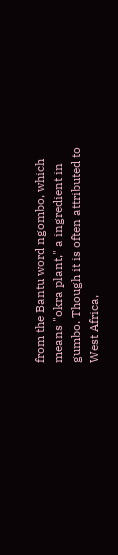from the Bantu word ngombo, which means "okra plant," a ingredient in gumbo. Though it is often attributed to West Africa,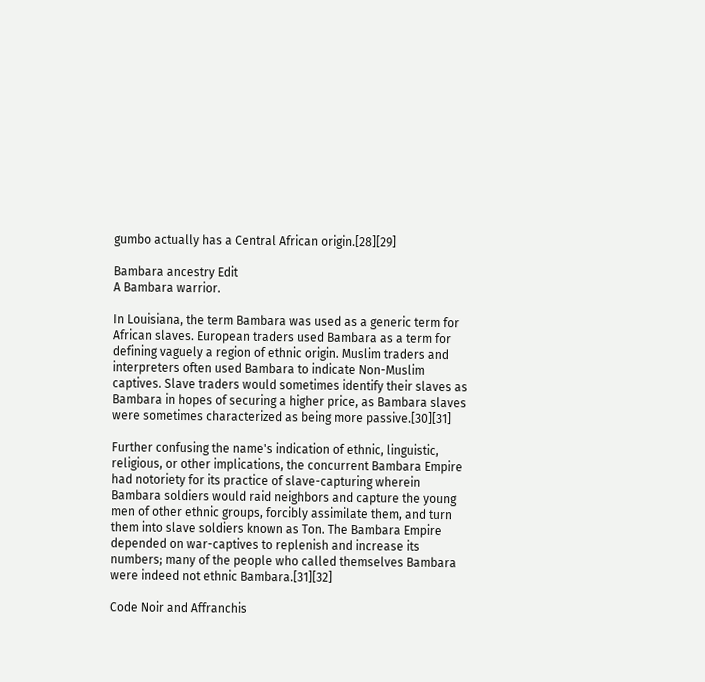gumbo actually has a Central African origin.[28][29]

Bambara ancestry Edit
A Bambara warrior.

In Louisiana, the term Bambara was used as a generic term for African slaves. European traders used Bambara as a term for defining vaguely a region of ethnic origin. Muslim traders and interpreters often used Bambara to indicate Non-Muslim captives. Slave traders would sometimes identify their slaves as Bambara in hopes of securing a higher price, as Bambara slaves were sometimes characterized as being more passive.[30][31]

Further confusing the name's indication of ethnic, linguistic, religious, or other implications, the concurrent Bambara Empire had notoriety for its practice of slave-capturing wherein Bambara soldiers would raid neighbors and capture the young men of other ethnic groups, forcibly assimilate them, and turn them into slave soldiers known as Ton. The Bambara Empire depended on war-captives to replenish and increase its numbers; many of the people who called themselves Bambara were indeed not ethnic Bambara.[31][32]

Code Noir and Affranchis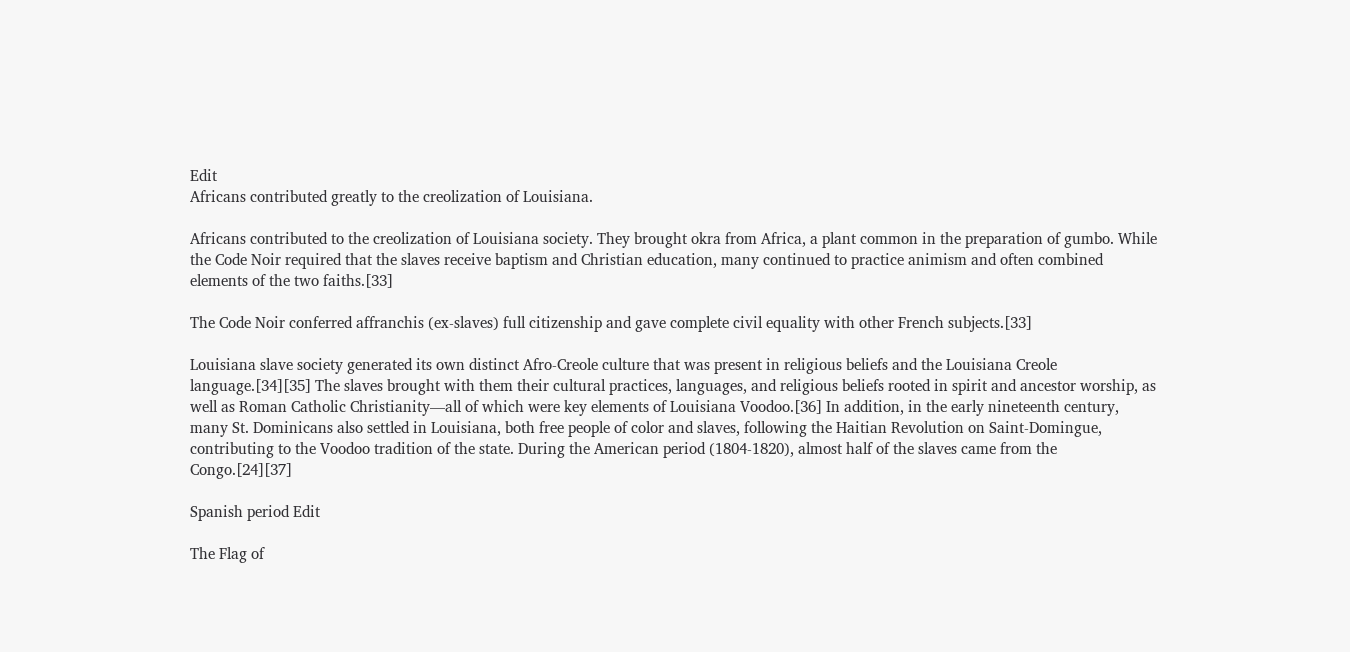Edit
Africans contributed greatly to the creolization of Louisiana.

Africans contributed to the creolization of Louisiana society. They brought okra from Africa, a plant common in the preparation of gumbo. While the Code Noir required that the slaves receive baptism and Christian education, many continued to practice animism and often combined elements of the two faiths.[33]

The Code Noir conferred affranchis (ex-slaves) full citizenship and gave complete civil equality with other French subjects.[33]

Louisiana slave society generated its own distinct Afro-Creole culture that was present in religious beliefs and the Louisiana Creole language.[34][35] The slaves brought with them their cultural practices, languages, and religious beliefs rooted in spirit and ancestor worship, as well as Roman Catholic Christianity—all of which were key elements of Louisiana Voodoo.[36] In addition, in the early nineteenth century, many St. Dominicans also settled in Louisiana, both free people of color and slaves, following the Haitian Revolution on Saint-Domingue, contributing to the Voodoo tradition of the state. During the American period (1804-1820), almost half of the slaves came from the Congo.[24][37]

Spanish period Edit

The Flag of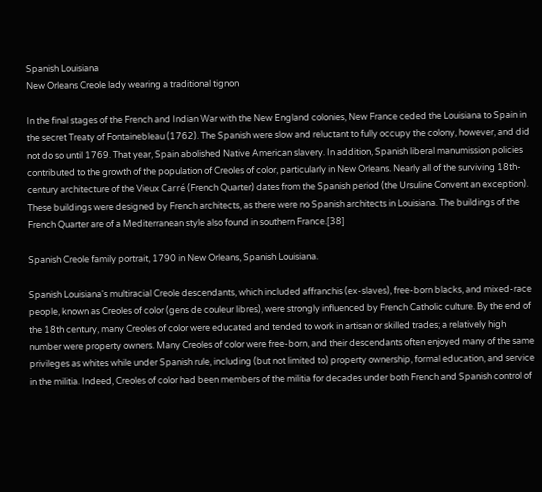Spanish Louisiana
New Orleans Creole lady wearing a traditional tignon

In the final stages of the French and Indian War with the New England colonies, New France ceded the Louisiana to Spain in the secret Treaty of Fontainebleau (1762). The Spanish were slow and reluctant to fully occupy the colony, however, and did not do so until 1769. That year, Spain abolished Native American slavery. In addition, Spanish liberal manumission policies contributed to the growth of the population of Creoles of color, particularly in New Orleans. Nearly all of the surviving 18th-century architecture of the Vieux Carré (French Quarter) dates from the Spanish period (the Ursuline Convent an exception). These buildings were designed by French architects, as there were no Spanish architects in Louisiana. The buildings of the French Quarter are of a Mediterranean style also found in southern France.[38]

Spanish Creole family portrait, 1790 in New Orleans, Spanish Louisiana.

Spanish Louisiana's multiracial Creole descendants, which included affranchis (ex-slaves), free-born blacks, and mixed-race people, known as Creoles of color (gens de couleur libres), were strongly influenced by French Catholic culture. By the end of the 18th century, many Creoles of color were educated and tended to work in artisan or skilled trades; a relatively high number were property owners. Many Creoles of color were free-born, and their descendants often enjoyed many of the same privileges as whites while under Spanish rule, including (but not limited to) property ownership, formal education, and service in the militia. Indeed, Creoles of color had been members of the militia for decades under both French and Spanish control of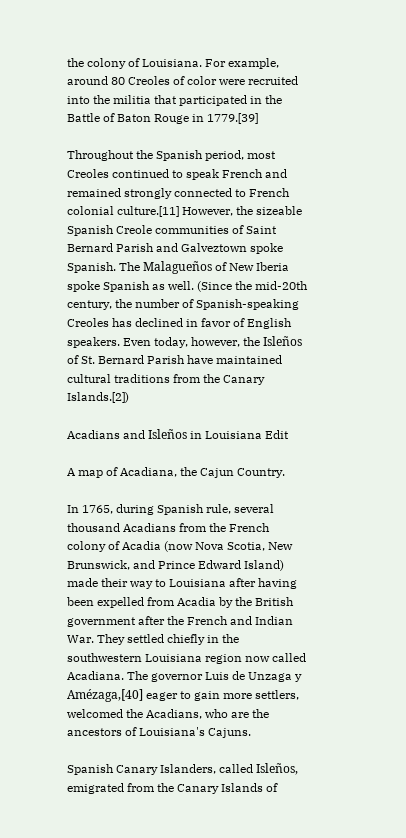the colony of Louisiana. For example, around 80 Creoles of color were recruited into the militia that participated in the Battle of Baton Rouge in 1779.[39]

Throughout the Spanish period, most Creoles continued to speak French and remained strongly connected to French colonial culture.[11] However, the sizeable Spanish Creole communities of Saint Bernard Parish and Galveztown spoke Spanish. The Malagueños of New Iberia spoke Spanish as well. (Since the mid-20th century, the number of Spanish-speaking Creoles has declined in favor of English speakers. Even today, however, the Isleños of St. Bernard Parish have maintained cultural traditions from the Canary Islands.[2])

Acadians and Isleños in Louisiana Edit

A map of Acadiana, the Cajun Country.

In 1765, during Spanish rule, several thousand Acadians from the French colony of Acadia (now Nova Scotia, New Brunswick, and Prince Edward Island) made their way to Louisiana after having been expelled from Acadia by the British government after the French and Indian War. They settled chiefly in the southwestern Louisiana region now called Acadiana. The governor Luis de Unzaga y Amézaga,[40] eager to gain more settlers, welcomed the Acadians, who are the ancestors of Louisiana's Cajuns.

Spanish Canary Islanders, called Isleños, emigrated from the Canary Islands of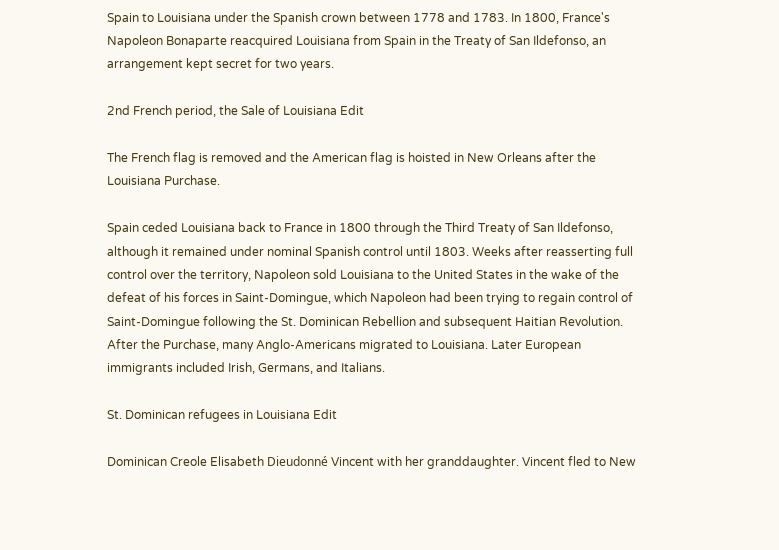Spain to Louisiana under the Spanish crown between 1778 and 1783. In 1800, France's Napoleon Bonaparte reacquired Louisiana from Spain in the Treaty of San Ildefonso, an arrangement kept secret for two years.

2nd French period, the Sale of Louisiana Edit

The French flag is removed and the American flag is hoisted in New Orleans after the Louisiana Purchase.

Spain ceded Louisiana back to France in 1800 through the Third Treaty of San Ildefonso, although it remained under nominal Spanish control until 1803. Weeks after reasserting full control over the territory, Napoleon sold Louisiana to the United States in the wake of the defeat of his forces in Saint-Domingue, which Napoleon had been trying to regain control of Saint-Domingue following the St. Dominican Rebellion and subsequent Haitian Revolution. After the Purchase, many Anglo-Americans migrated to Louisiana. Later European immigrants included Irish, Germans, and Italians.

St. Dominican refugees in Louisiana Edit

Dominican Creole Elisabeth Dieudonné Vincent with her granddaughter. Vincent fled to New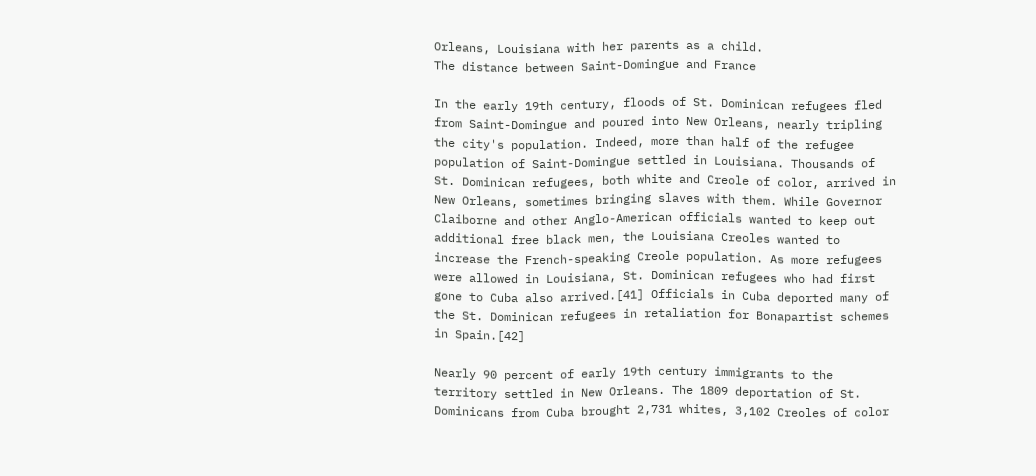Orleans, Louisiana with her parents as a child.
The distance between Saint-Domingue and France

In the early 19th century, floods of St. Dominican refugees fled from Saint-Domingue and poured into New Orleans, nearly tripling the city's population. Indeed, more than half of the refugee population of Saint-Domingue settled in Louisiana. Thousands of St. Dominican refugees, both white and Creole of color, arrived in New Orleans, sometimes bringing slaves with them. While Governor Claiborne and other Anglo-American officials wanted to keep out additional free black men, the Louisiana Creoles wanted to increase the French-speaking Creole population. As more refugees were allowed in Louisiana, St. Dominican refugees who had first gone to Cuba also arrived.[41] Officials in Cuba deported many of the St. Dominican refugees in retaliation for Bonapartist schemes in Spain.[42]

Nearly 90 percent of early 19th century immigrants to the territory settled in New Orleans. The 1809 deportation of St. Dominicans from Cuba brought 2,731 whites, 3,102 Creoles of color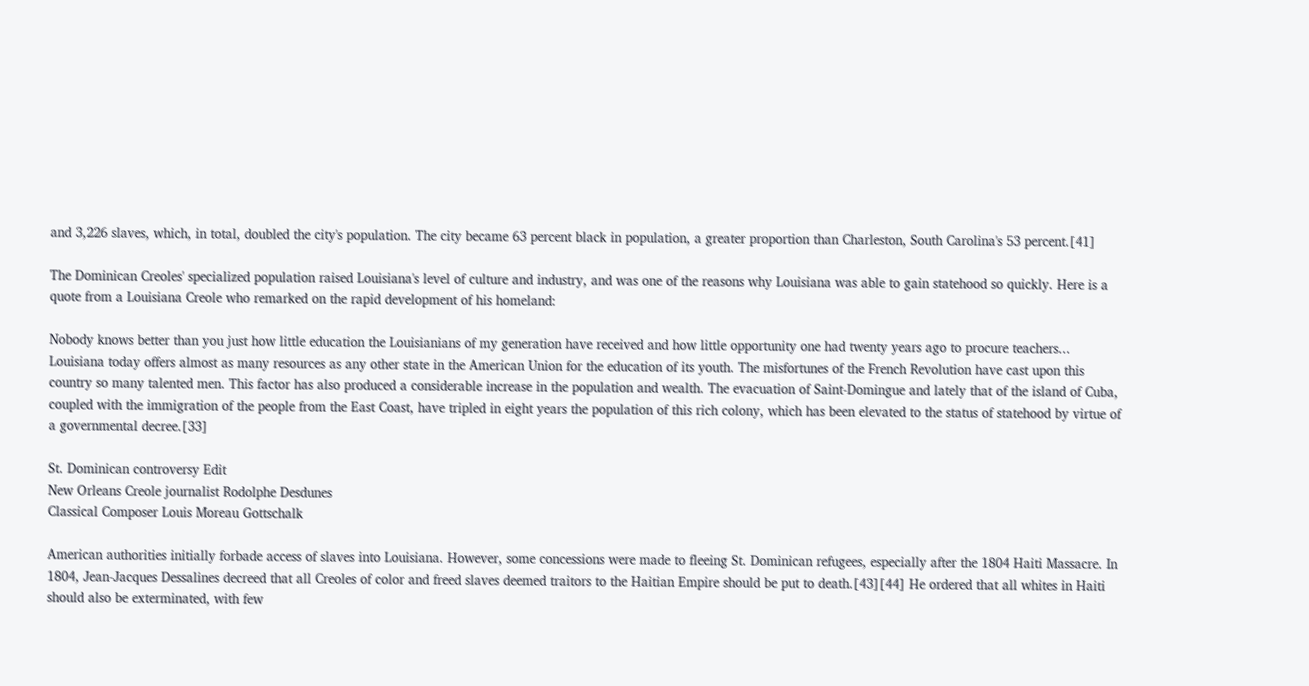and 3,226 slaves, which, in total, doubled the city's population. The city became 63 percent black in population, a greater proportion than Charleston, South Carolina's 53 percent.[41]

The Dominican Creoles' specialized population raised Louisiana's level of culture and industry, and was one of the reasons why Louisiana was able to gain statehood so quickly. Here is a quote from a Louisiana Creole who remarked on the rapid development of his homeland:

Nobody knows better than you just how little education the Louisianians of my generation have received and how little opportunity one had twenty years ago to procure teachers... Louisiana today offers almost as many resources as any other state in the American Union for the education of its youth. The misfortunes of the French Revolution have cast upon this country so many talented men. This factor has also produced a considerable increase in the population and wealth. The evacuation of Saint-Domingue and lately that of the island of Cuba, coupled with the immigration of the people from the East Coast, have tripled in eight years the population of this rich colony, which has been elevated to the status of statehood by virtue of a governmental decree.[33]

St. Dominican controversy Edit
New Orleans Creole journalist Rodolphe Desdunes
Classical Composer Louis Moreau Gottschalk

American authorities initially forbade access of slaves into Louisiana. However, some concessions were made to fleeing St. Dominican refugees, especially after the 1804 Haiti Massacre. In 1804, Jean-Jacques Dessalines decreed that all Creoles of color and freed slaves deemed traitors to the Haitian Empire should be put to death.[43][44] He ordered that all whites in Haiti should also be exterminated, with few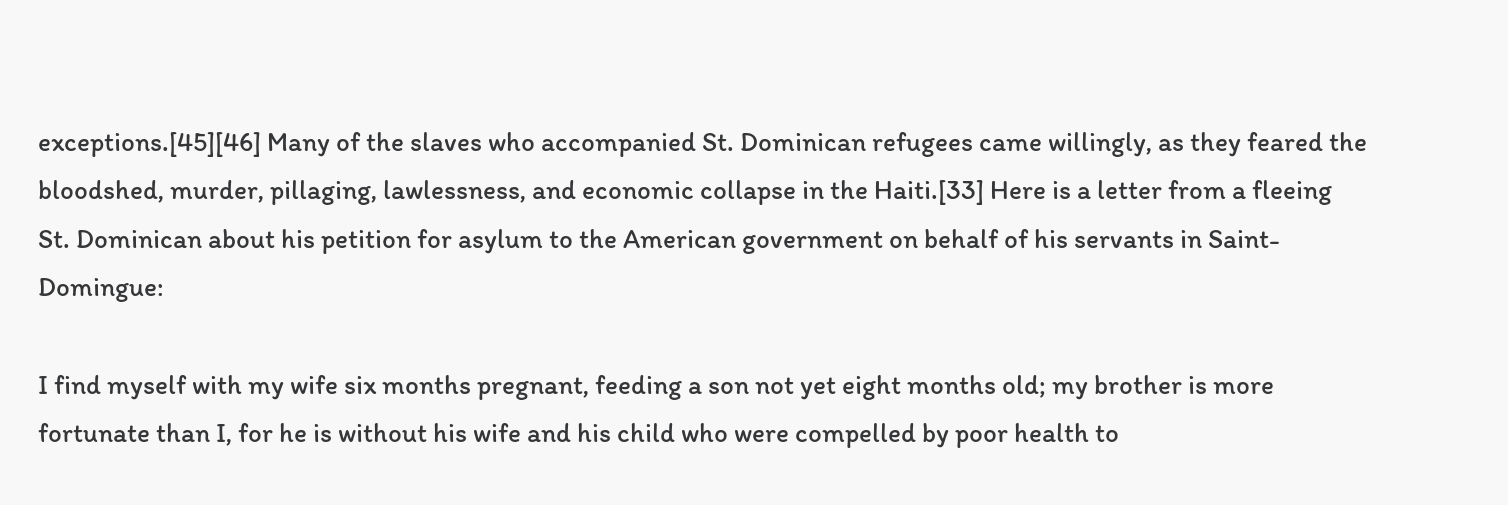exceptions.[45][46] Many of the slaves who accompanied St. Dominican refugees came willingly, as they feared the bloodshed, murder, pillaging, lawlessness, and economic collapse in the Haiti.[33] Here is a letter from a fleeing St. Dominican about his petition for asylum to the American government on behalf of his servants in Saint-Domingue:

I find myself with my wife six months pregnant, feeding a son not yet eight months old; my brother is more fortunate than I, for he is without his wife and his child who were compelled by poor health to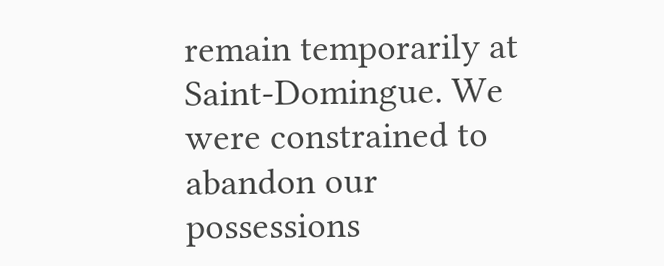remain temporarily at Saint-Domingue. We were constrained to abandon our possessions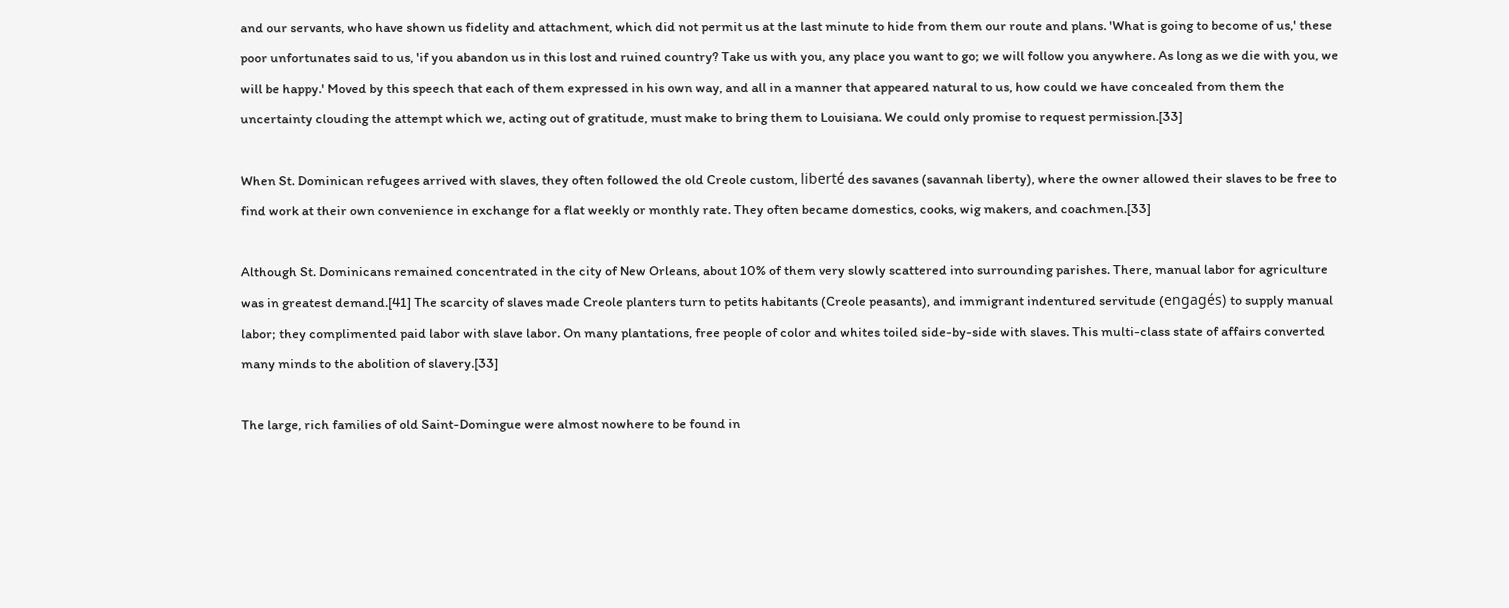and our servants, who have shown us fidelity and attachment, which did not permit us at the last minute to hide from them our route and plans. 'What is going to become of us,' these poor unfortunates said to us, 'if you abandon us in this lost and ruined country? Take us with you, any place you want to go; we will follow you anywhere. As long as we die with you, we will be happy.' Moved by this speech that each of them expressed in his own way, and all in a manner that appeared natural to us, how could we have concealed from them the uncertainty clouding the attempt which we, acting out of gratitude, must make to bring them to Louisiana. We could only promise to request permission.[33]

When St. Dominican refugees arrived with slaves, they often followed the old Creole custom, liberté des savanes (savannah liberty), where the owner allowed their slaves to be free to find work at their own convenience in exchange for a flat weekly or monthly rate. They often became domestics, cooks, wig makers, and coachmen.[33]

Although St. Dominicans remained concentrated in the city of New Orleans, about 10% of them very slowly scattered into surrounding parishes. There, manual labor for agriculture was in greatest demand.[41] The scarcity of slaves made Creole planters turn to petits habitants (Creole peasants), and immigrant indentured servitude (engagés) to supply manual labor; they complimented paid labor with slave labor. On many plantations, free people of color and whites toiled side-by-side with slaves. This multi-class state of affairs converted many minds to the abolition of slavery.[33]

The large, rich families of old Saint-Domingue were almost nowhere to be found in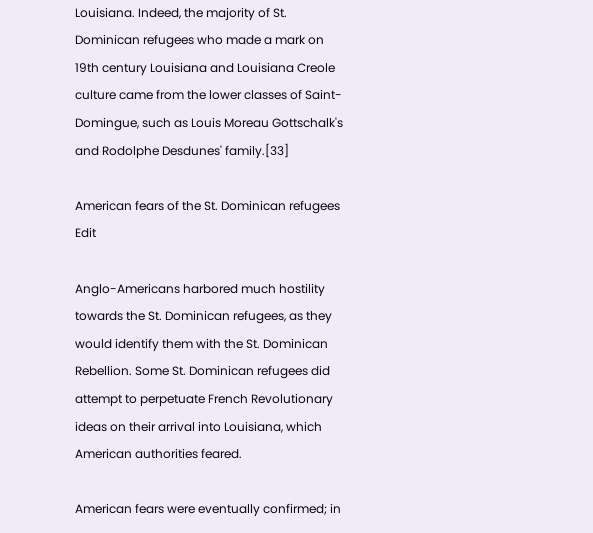Louisiana. Indeed, the majority of St. Dominican refugees who made a mark on 19th century Louisiana and Louisiana Creole culture came from the lower classes of Saint-Domingue, such as Louis Moreau Gottschalk's and Rodolphe Desdunes' family.[33]

American fears of the St. Dominican refugees Edit

Anglo-Americans harbored much hostility towards the St. Dominican refugees, as they would identify them with the St. Dominican Rebellion. Some St. Dominican refugees did attempt to perpetuate French Revolutionary ideas on their arrival into Louisiana, which American authorities feared.

American fears were eventually confirmed; in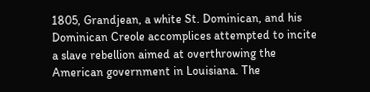1805, Grandjean, a white St. Dominican, and his Dominican Creole accomplices attempted to incite a slave rebellion aimed at overthrowing the American government in Louisiana. The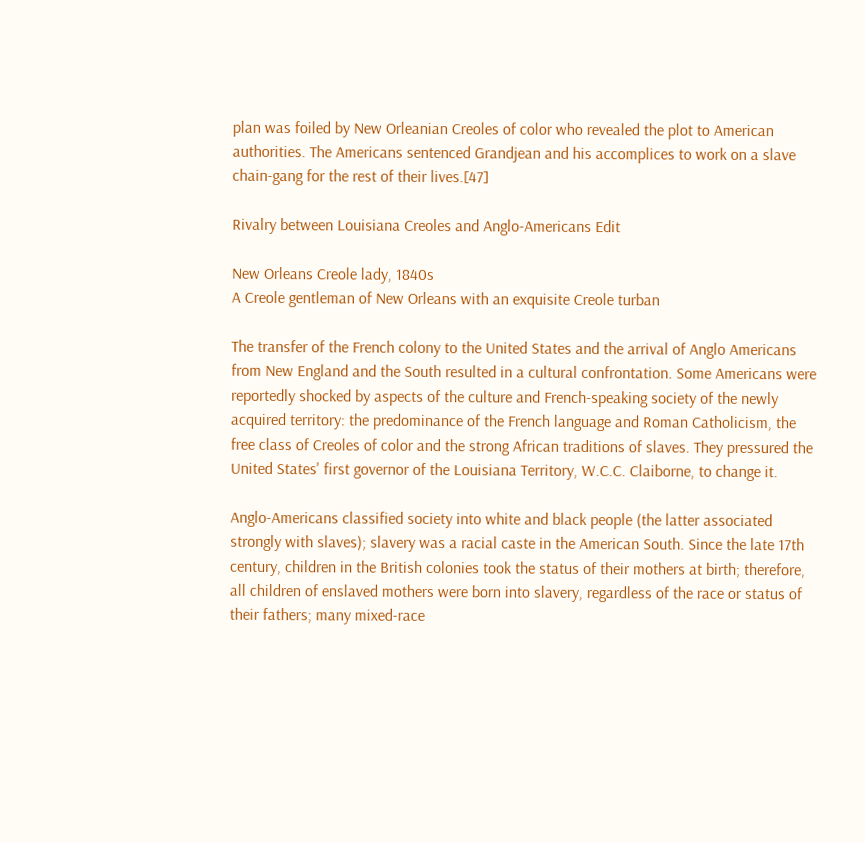plan was foiled by New Orleanian Creoles of color who revealed the plot to American authorities. The Americans sentenced Grandjean and his accomplices to work on a slave chain-gang for the rest of their lives.[47]

Rivalry between Louisiana Creoles and Anglo-Americans Edit

New Orleans Creole lady, 1840s
A Creole gentleman of New Orleans with an exquisite Creole turban

The transfer of the French colony to the United States and the arrival of Anglo Americans from New England and the South resulted in a cultural confrontation. Some Americans were reportedly shocked by aspects of the culture and French-speaking society of the newly acquired territory: the predominance of the French language and Roman Catholicism, the free class of Creoles of color and the strong African traditions of slaves. They pressured the United States' first governor of the Louisiana Territory, W.C.C. Claiborne, to change it.

Anglo-Americans classified society into white and black people (the latter associated strongly with slaves); slavery was a racial caste in the American South. Since the late 17th century, children in the British colonies took the status of their mothers at birth; therefore, all children of enslaved mothers were born into slavery, regardless of the race or status of their fathers; many mixed-race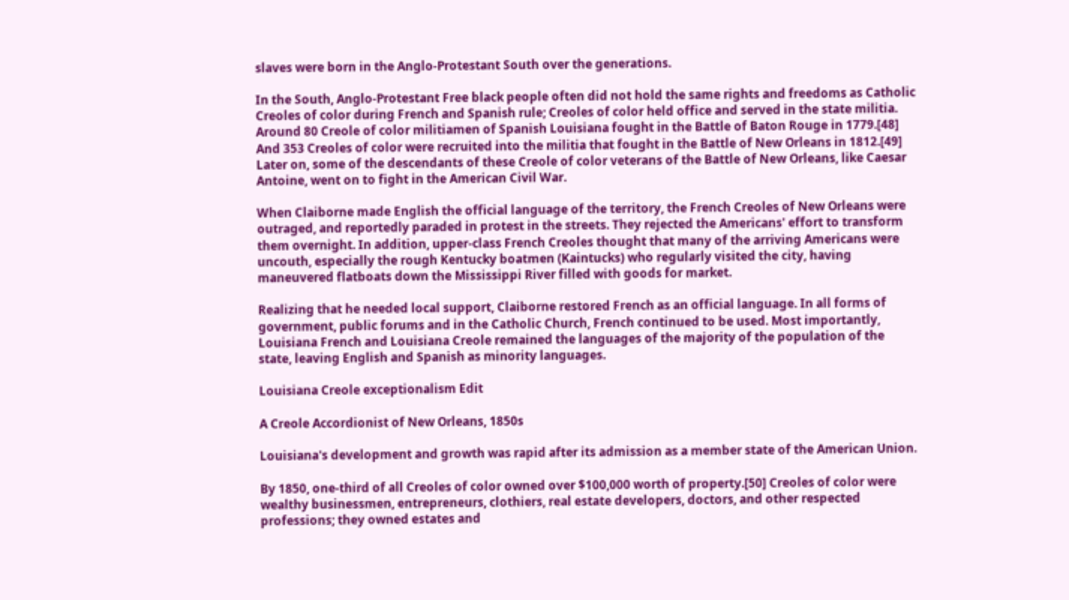slaves were born in the Anglo-Protestant South over the generations.

In the South, Anglo-Protestant Free black people often did not hold the same rights and freedoms as Catholic Creoles of color during French and Spanish rule; Creoles of color held office and served in the state militia. Around 80 Creole of color militiamen of Spanish Louisiana fought in the Battle of Baton Rouge in 1779.[48] And 353 Creoles of color were recruited into the militia that fought in the Battle of New Orleans in 1812.[49] Later on, some of the descendants of these Creole of color veterans of the Battle of New Orleans, like Caesar Antoine, went on to fight in the American Civil War.

When Claiborne made English the official language of the territory, the French Creoles of New Orleans were outraged, and reportedly paraded in protest in the streets. They rejected the Americans' effort to transform them overnight. In addition, upper-class French Creoles thought that many of the arriving Americans were uncouth, especially the rough Kentucky boatmen (Kaintucks) who regularly visited the city, having maneuvered flatboats down the Mississippi River filled with goods for market.

Realizing that he needed local support, Claiborne restored French as an official language. In all forms of government, public forums and in the Catholic Church, French continued to be used. Most importantly, Louisiana French and Louisiana Creole remained the languages of the majority of the population of the state, leaving English and Spanish as minority languages.

Louisiana Creole exceptionalism Edit

A Creole Accordionist of New Orleans, 1850s

Louisiana's development and growth was rapid after its admission as a member state of the American Union.

By 1850, one-third of all Creoles of color owned over $100,000 worth of property.[50] Creoles of color were wealthy businessmen, entrepreneurs, clothiers, real estate developers, doctors, and other respected professions; they owned estates and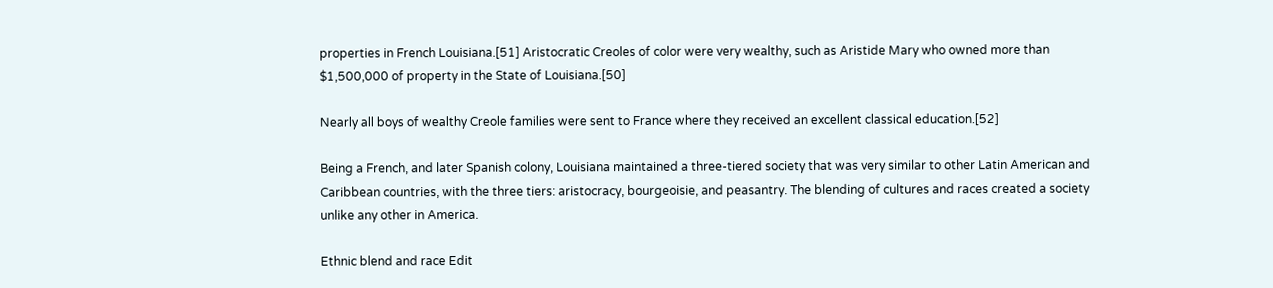properties in French Louisiana.[51] Aristocratic Creoles of color were very wealthy, such as Aristide Mary who owned more than $1,500,000 of property in the State of Louisiana.[50]

Nearly all boys of wealthy Creole families were sent to France where they received an excellent classical education.[52]

Being a French, and later Spanish colony, Louisiana maintained a three-tiered society that was very similar to other Latin American and Caribbean countries, with the three tiers: aristocracy, bourgeoisie, and peasantry. The blending of cultures and races created a society unlike any other in America.

Ethnic blend and race Edit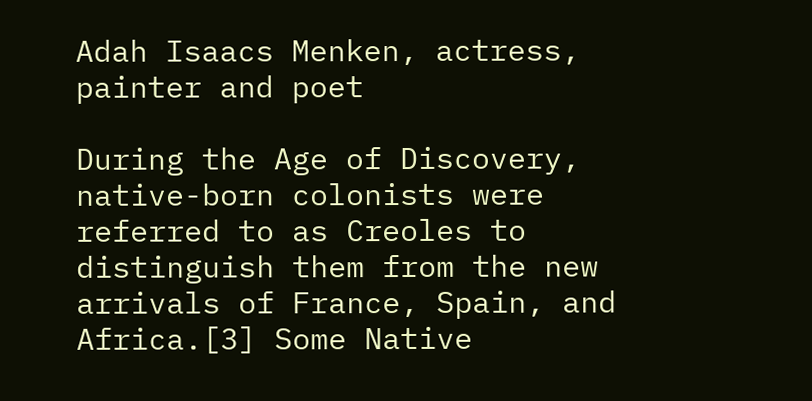Adah Isaacs Menken, actress, painter and poet

During the Age of Discovery, native-born colonists were referred to as Creoles to distinguish them from the new arrivals of France, Spain, and Africa.[3] Some Native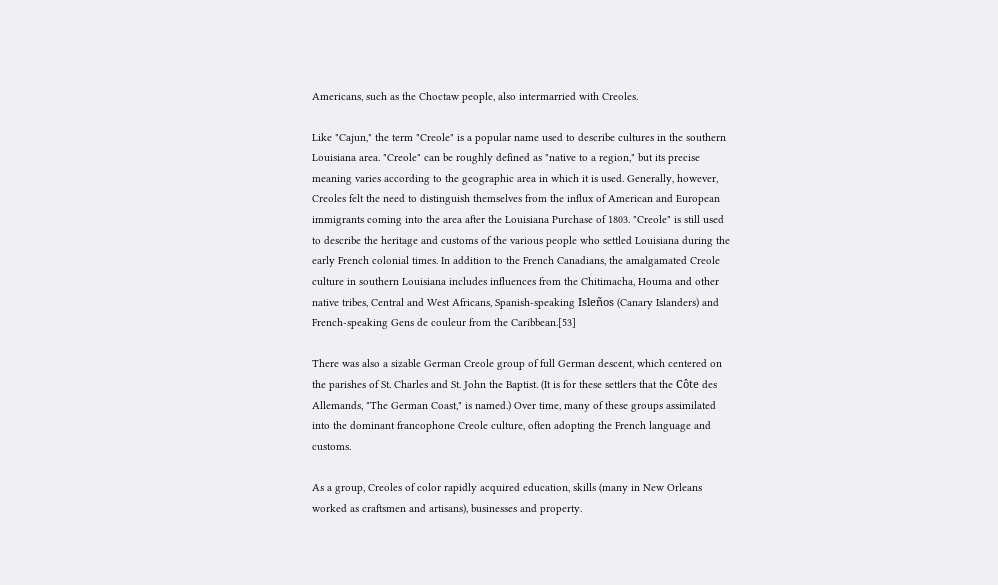Americans, such as the Choctaw people, also intermarried with Creoles.

Like "Cajun," the term "Creole" is a popular name used to describe cultures in the southern Louisiana area. "Creole" can be roughly defined as "native to a region," but its precise meaning varies according to the geographic area in which it is used. Generally, however, Creoles felt the need to distinguish themselves from the influx of American and European immigrants coming into the area after the Louisiana Purchase of 1803. "Creole" is still used to describe the heritage and customs of the various people who settled Louisiana during the early French colonial times. In addition to the French Canadians, the amalgamated Creole culture in southern Louisiana includes influences from the Chitimacha, Houma and other native tribes, Central and West Africans, Spanish-speaking Isleños (Canary Islanders) and French-speaking Gens de couleur from the Caribbean.[53]

There was also a sizable German Creole group of full German descent, which centered on the parishes of St. Charles and St. John the Baptist. (It is for these settlers that the Côte des Allemands, "The German Coast," is named.) Over time, many of these groups assimilated into the dominant francophone Creole culture, often adopting the French language and customs.

As a group, Creoles of color rapidly acquired education, skills (many in New Orleans worked as craftsmen and artisans), businesses and property.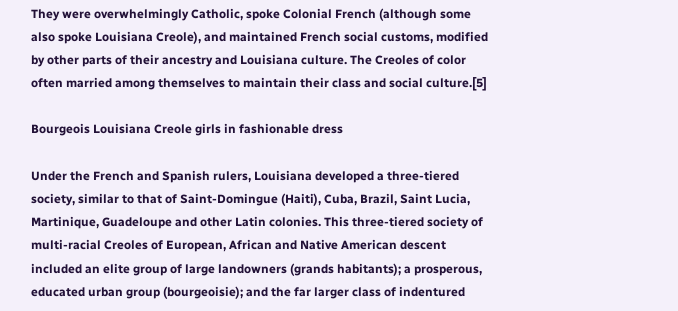They were overwhelmingly Catholic, spoke Colonial French (although some also spoke Louisiana Creole), and maintained French social customs, modified by other parts of their ancestry and Louisiana culture. The Creoles of color often married among themselves to maintain their class and social culture.[5]

Bourgeois Louisiana Creole girls in fashionable dress

Under the French and Spanish rulers, Louisiana developed a three-tiered society, similar to that of Saint-Domingue (Haiti), Cuba, Brazil, Saint Lucia, Martinique, Guadeloupe and other Latin colonies. This three-tiered society of multi-racial Creoles of European, African and Native American descent included an elite group of large landowners (grands habitants); a prosperous, educated urban group (bourgeoisie); and the far larger class of indentured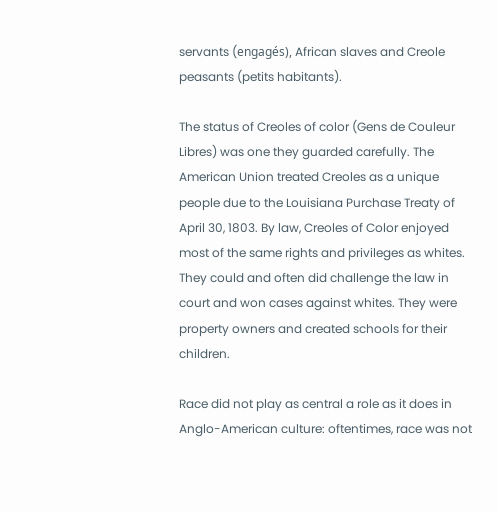servants (engagés), African slaves and Creole peasants (petits habitants).

The status of Creoles of color (Gens de Couleur Libres) was one they guarded carefully. The American Union treated Creoles as a unique people due to the Louisiana Purchase Treaty of April 30, 1803. By law, Creoles of Color enjoyed most of the same rights and privileges as whites. They could and often did challenge the law in court and won cases against whites. They were property owners and created schools for their children.

Race did not play as central a role as it does in Anglo-American culture: oftentimes, race was not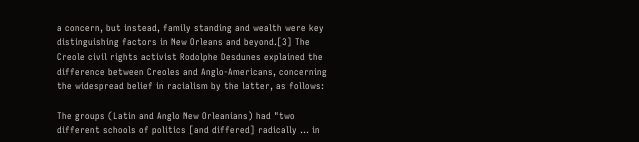a concern, but instead, family standing and wealth were key distinguishing factors in New Orleans and beyond.[3] The Creole civil rights activist Rodolphe Desdunes explained the difference between Creoles and Anglo-Americans, concerning the widespread belief in racialism by the latter, as follows:

The groups (Latin and Anglo New Orleanians) had "two different schools of politics [and differed] radically ... in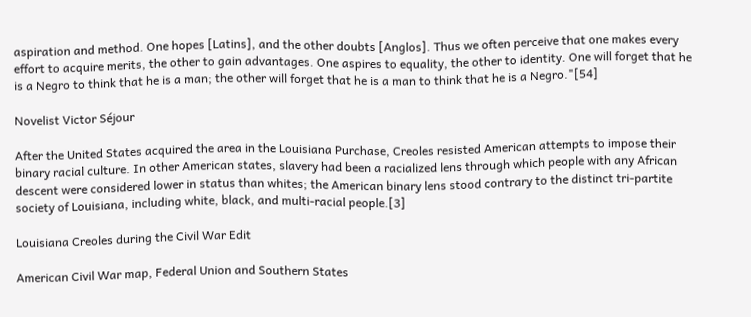aspiration and method. One hopes [Latins], and the other doubts [Anglos]. Thus we often perceive that one makes every effort to acquire merits, the other to gain advantages. One aspires to equality, the other to identity. One will forget that he is a Negro to think that he is a man; the other will forget that he is a man to think that he is a Negro."[54]

Novelist Victor Séjour

After the United States acquired the area in the Louisiana Purchase, Creoles resisted American attempts to impose their binary racial culture. In other American states, slavery had been a racialized lens through which people with any African descent were considered lower in status than whites; the American binary lens stood contrary to the distinct tri-partite society of Louisiana, including white, black, and multi-racial people.[3]

Louisiana Creoles during the Civil War Edit

American Civil War map, Federal Union and Southern States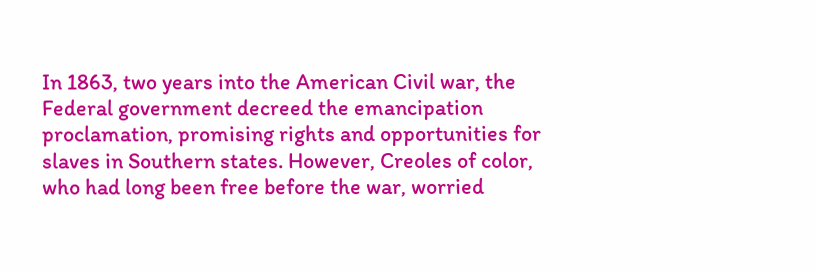In 1863, two years into the American Civil war, the Federal government decreed the emancipation proclamation, promising rights and opportunities for slaves in Southern states. However, Creoles of color, who had long been free before the war, worried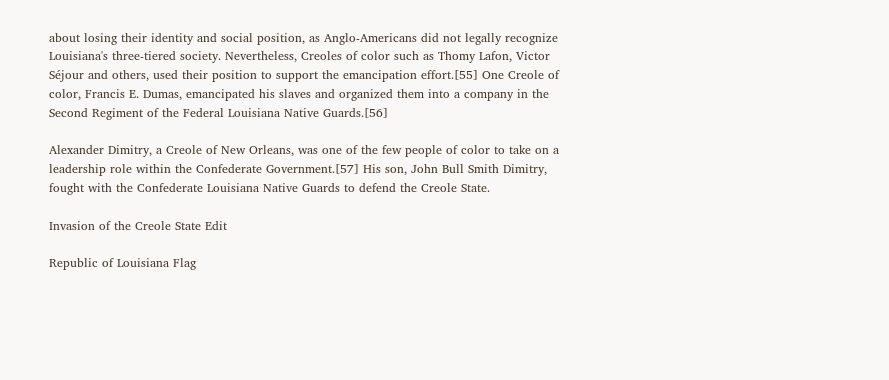about losing their identity and social position, as Anglo-Americans did not legally recognize Louisiana's three-tiered society. Nevertheless, Creoles of color such as Thomy Lafon, Victor Séjour and others, used their position to support the emancipation effort.[55] One Creole of color, Francis E. Dumas, emancipated his slaves and organized them into a company in the Second Regiment of the Federal Louisiana Native Guards.[56]

Alexander Dimitry, a Creole of New Orleans, was one of the few people of color to take on a leadership role within the Confederate Government.[57] His son, John Bull Smith Dimitry, fought with the Confederate Louisiana Native Guards to defend the Creole State.

Invasion of the Creole State Edit

Republic of Louisiana Flag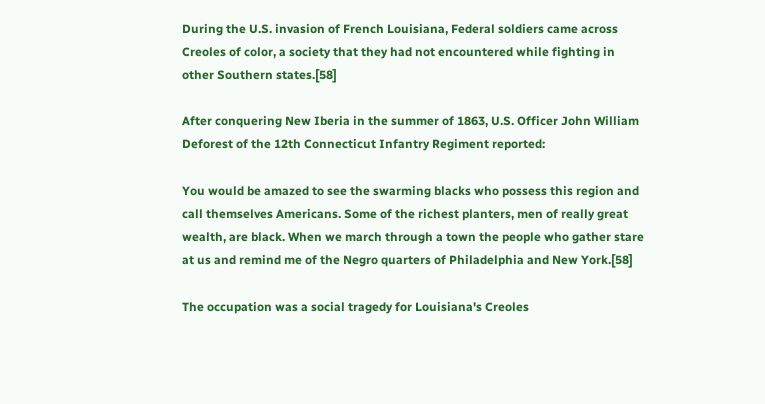During the U.S. invasion of French Louisiana, Federal soldiers came across Creoles of color, a society that they had not encountered while fighting in other Southern states.[58]

After conquering New Iberia in the summer of 1863, U.S. Officer John William Deforest of the 12th Connecticut Infantry Regiment reported:

You would be amazed to see the swarming blacks who possess this region and call themselves Americans. Some of the richest planters, men of really great wealth, are black. When we march through a town the people who gather stare at us and remind me of the Negro quarters of Philadelphia and New York.[58]

The occupation was a social tragedy for Louisiana's Creoles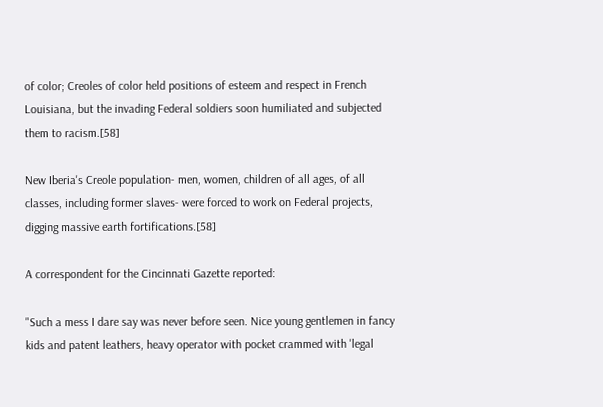of color; Creoles of color held positions of esteem and respect in French Louisiana, but the invading Federal soldiers soon humiliated and subjected them to racism.[58]

New Iberia's Creole population- men, women, children of all ages, of all classes, including former slaves- were forced to work on Federal projects, digging massive earth fortifications.[58]

A correspondent for the Cincinnati Gazette reported:

"Such a mess I dare say was never before seen. Nice young gentlemen in fancy kids and patent leathers, heavy operator with pocket crammed with 'legal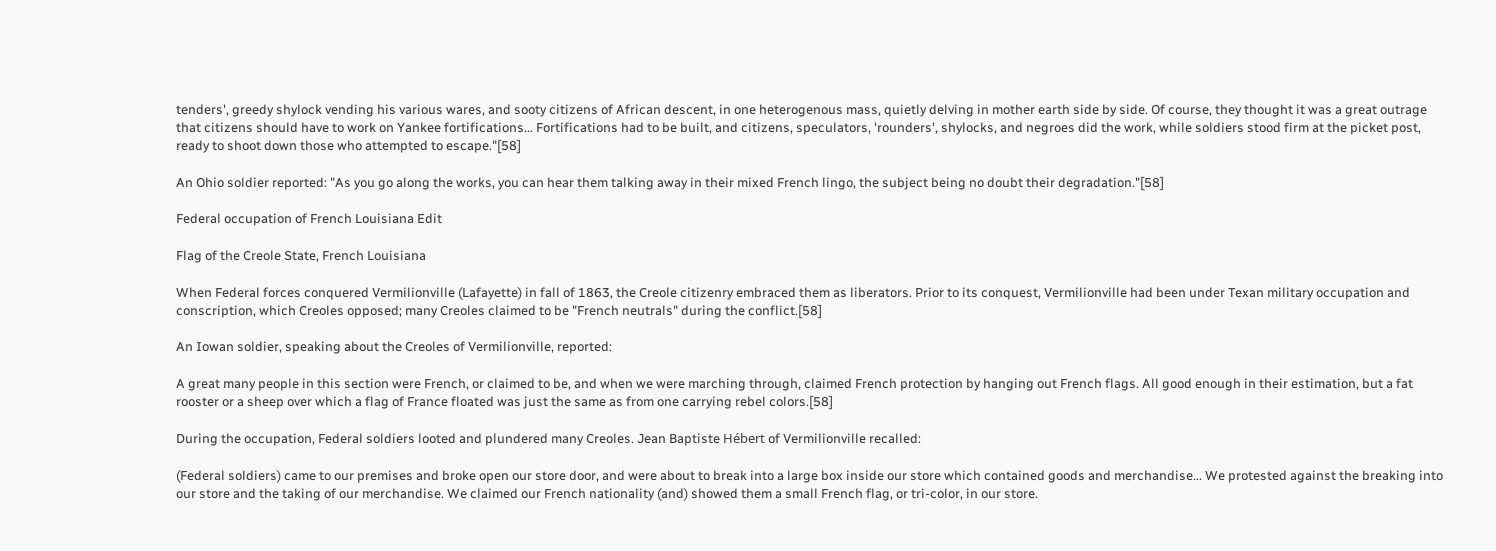tenders', greedy shylock vending his various wares, and sooty citizens of African descent, in one heterogenous mass, quietly delving in mother earth side by side. Of course, they thought it was a great outrage that citizens should have to work on Yankee fortifications... Fortifications had to be built, and citizens, speculators, 'rounders', shylocks, and negroes did the work, while soldiers stood firm at the picket post, ready to shoot down those who attempted to escape."[58]

An Ohio soldier reported: "As you go along the works, you can hear them talking away in their mixed French lingo, the subject being no doubt their degradation."[58]

Federal occupation of French Louisiana Edit

Flag of the Creole State, French Louisiana

When Federal forces conquered Vermilionville (Lafayette) in fall of 1863, the Creole citizenry embraced them as liberators. Prior to its conquest, Vermilionville had been under Texan military occupation and conscription, which Creoles opposed; many Creoles claimed to be "French neutrals" during the conflict.[58]

An Iowan soldier, speaking about the Creoles of Vermilionville, reported:

A great many people in this section were French, or claimed to be, and when we were marching through, claimed French protection by hanging out French flags. All good enough in their estimation, but a fat rooster or a sheep over which a flag of France floated was just the same as from one carrying rebel colors.[58]

During the occupation, Federal soldiers looted and plundered many Creoles. Jean Baptiste Hébert of Vermilionville recalled:

(Federal soldiers) came to our premises and broke open our store door, and were about to break into a large box inside our store which contained goods and merchandise... We protested against the breaking into our store and the taking of our merchandise. We claimed our French nationality (and) showed them a small French flag, or tri-color, in our store.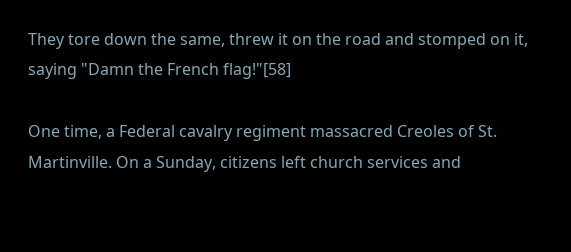They tore down the same, threw it on the road and stomped on it, saying "Damn the French flag!"[58]

One time, a Federal cavalry regiment massacred Creoles of St. Martinville. On a Sunday, citizens left church services and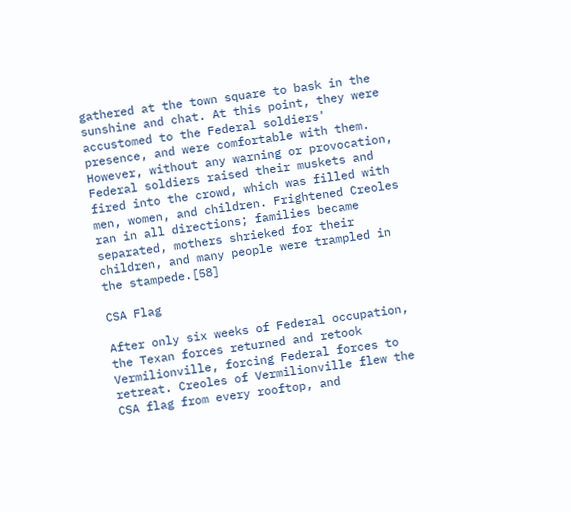gathered at the town square to bask in the sunshine and chat. At this point, they were accustomed to the Federal soldiers' presence, and were comfortable with them. However, without any warning or provocation, Federal soldiers raised their muskets and fired into the crowd, which was filled with men, women, and children. Frightened Creoles ran in all directions; families became separated, mothers shrieked for their children, and many people were trampled in the stampede.[58]

CSA Flag

After only six weeks of Federal occupation, the Texan forces returned and retook Vermilionville, forcing Federal forces to retreat. Creoles of Vermilionville flew the CSA flag from every rooftop, and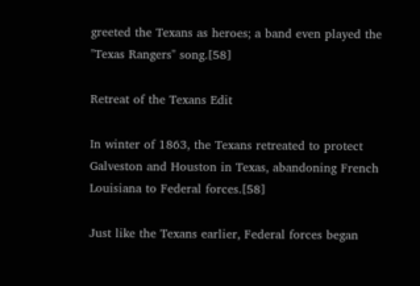greeted the Texans as heroes; a band even played the "Texas Rangers" song.[58]

Retreat of the Texans Edit

In winter of 1863, the Texans retreated to protect Galveston and Houston in Texas, abandoning French Louisiana to Federal forces.[58]

Just like the Texans earlier, Federal forces began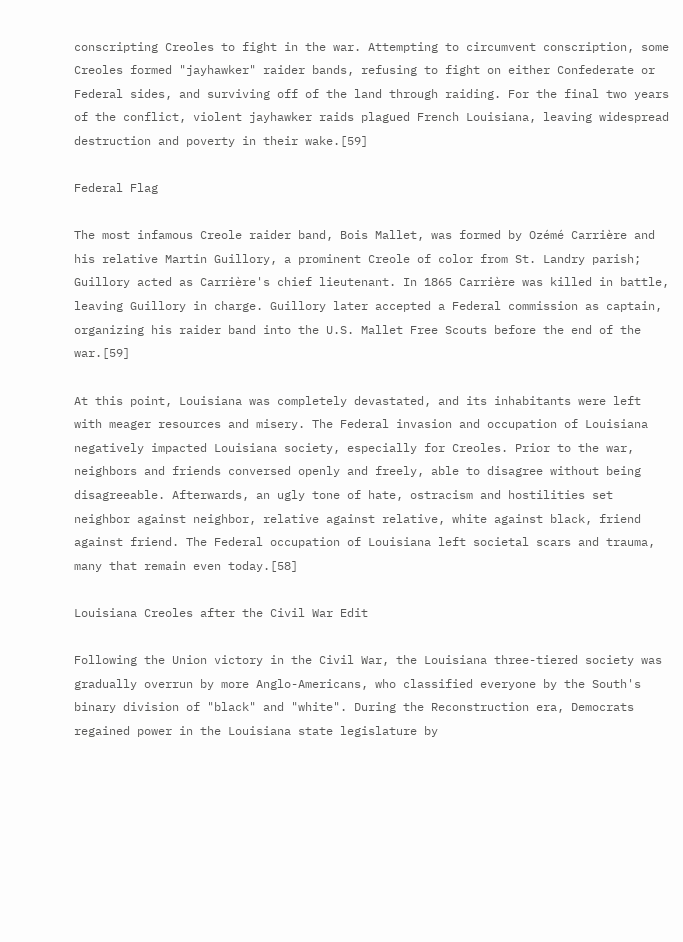conscripting Creoles to fight in the war. Attempting to circumvent conscription, some Creoles formed "jayhawker" raider bands, refusing to fight on either Confederate or Federal sides, and surviving off of the land through raiding. For the final two years of the conflict, violent jayhawker raids plagued French Louisiana, leaving widespread destruction and poverty in their wake.[59]

Federal Flag

The most infamous Creole raider band, Bois Mallet, was formed by Ozémé Carrière and his relative Martin Guillory, a prominent Creole of color from St. Landry parish; Guillory acted as Carrière's chief lieutenant. In 1865 Carrière was killed in battle, leaving Guillory in charge. Guillory later accepted a Federal commission as captain, organizing his raider band into the U.S. Mallet Free Scouts before the end of the war.[59]

At this point, Louisiana was completely devastated, and its inhabitants were left with meager resources and misery. The Federal invasion and occupation of Louisiana negatively impacted Louisiana society, especially for Creoles. Prior to the war, neighbors and friends conversed openly and freely, able to disagree without being disagreeable. Afterwards, an ugly tone of hate, ostracism and hostilities set neighbor against neighbor, relative against relative, white against black, friend against friend. The Federal occupation of Louisiana left societal scars and trauma, many that remain even today.[58]

Louisiana Creoles after the Civil War Edit

Following the Union victory in the Civil War, the Louisiana three-tiered society was gradually overrun by more Anglo-Americans, who classified everyone by the South's binary division of "black" and "white". During the Reconstruction era, Democrats regained power in the Louisiana state legislature by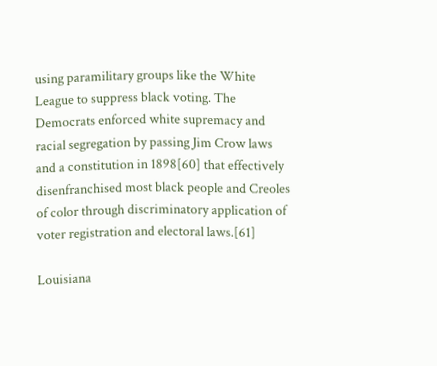using paramilitary groups like the White League to suppress black voting. The Democrats enforced white supremacy and racial segregation by passing Jim Crow laws and a constitution in 1898[60] that effectively disenfranchised most black people and Creoles of color through discriminatory application of voter registration and electoral laws.[61]

Louisiana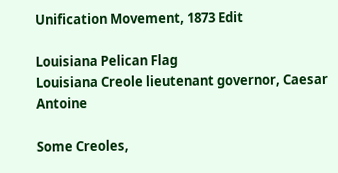Unification Movement, 1873 Edit

Louisiana Pelican Flag
Louisiana Creole lieutenant governor, Caesar Antoine

Some Creoles,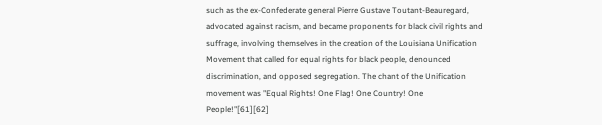such as the ex-Confederate general Pierre Gustave Toutant-Beauregard, advocated against racism, and became proponents for black civil rights and suffrage, involving themselves in the creation of the Louisiana Unification Movement that called for equal rights for black people, denounced discrimination, and opposed segregation. The chant of the Unification movement was "Equal Rights! One Flag! One Country! One People!"[61][62]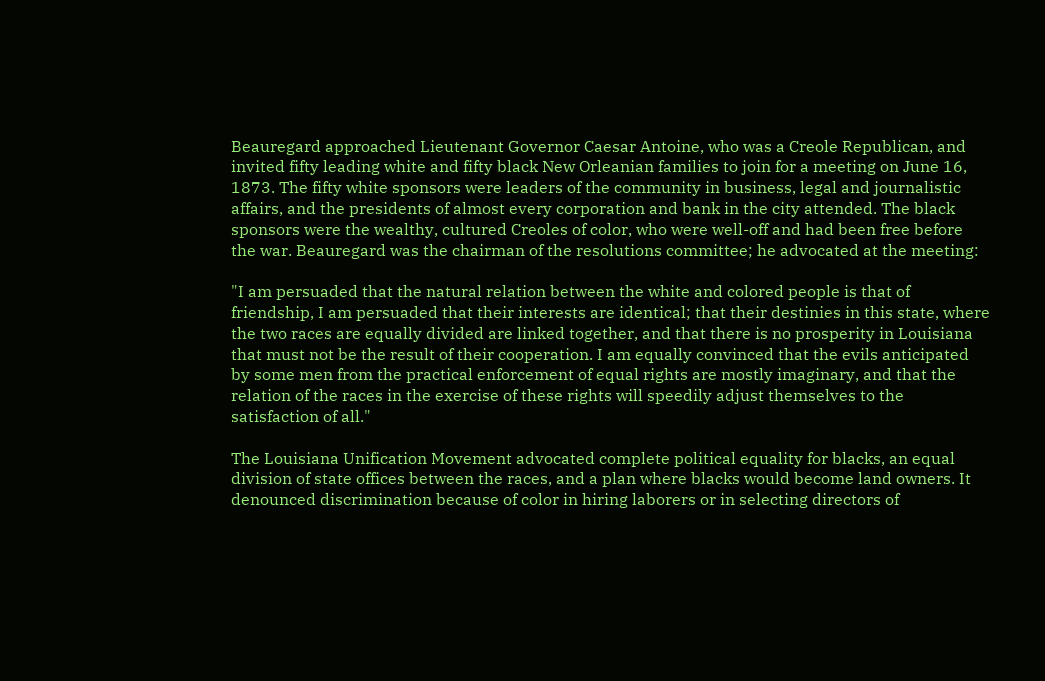Beauregard approached Lieutenant Governor Caesar Antoine, who was a Creole Republican, and invited fifty leading white and fifty black New Orleanian families to join for a meeting on June 16, 1873. The fifty white sponsors were leaders of the community in business, legal and journalistic affairs, and the presidents of almost every corporation and bank in the city attended. The black sponsors were the wealthy, cultured Creoles of color, who were well-off and had been free before the war. Beauregard was the chairman of the resolutions committee; he advocated at the meeting:

"I am persuaded that the natural relation between the white and colored people is that of friendship, I am persuaded that their interests are identical; that their destinies in this state, where the two races are equally divided are linked together, and that there is no prosperity in Louisiana that must not be the result of their cooperation. I am equally convinced that the evils anticipated by some men from the practical enforcement of equal rights are mostly imaginary, and that the relation of the races in the exercise of these rights will speedily adjust themselves to the satisfaction of all."

The Louisiana Unification Movement advocated complete political equality for blacks, an equal division of state offices between the races, and a plan where blacks would become land owners. It denounced discrimination because of color in hiring laborers or in selecting directors of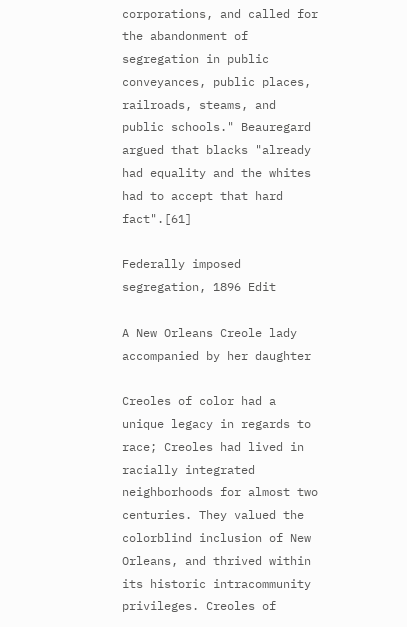corporations, and called for the abandonment of segregation in public conveyances, public places, railroads, steams, and public schools." Beauregard argued that blacks "already had equality and the whites had to accept that hard fact".[61]

Federally imposed segregation, 1896 Edit

A New Orleans Creole lady accompanied by her daughter

Creoles of color had a unique legacy in regards to race; Creoles had lived in racially integrated neighborhoods for almost two centuries. They valued the colorblind inclusion of New Orleans, and thrived within its historic intracommunity privileges. Creoles of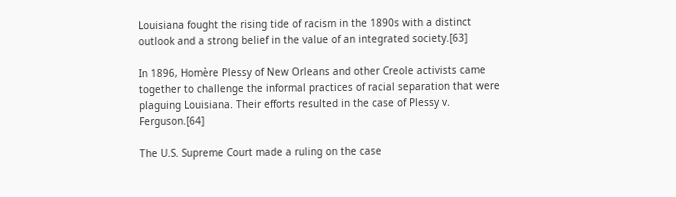Louisiana fought the rising tide of racism in the 1890s with a distinct outlook and a strong belief in the value of an integrated society.[63]

In 1896, Homère Plessy of New Orleans and other Creole activists came together to challenge the informal practices of racial separation that were plaguing Louisiana. Their efforts resulted in the case of Plessy v. Ferguson.[64]

The U.S. Supreme Court made a ruling on the case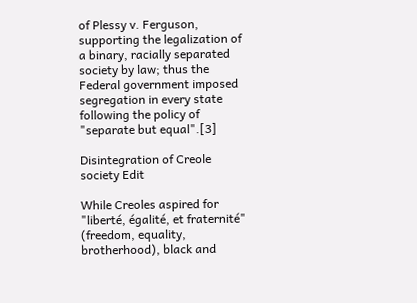of Plessy v. Ferguson, supporting the legalization of a binary, racially separated society by law; thus the Federal government imposed segregation in every state following the policy of "separate but equal".[3]

Disintegration of Creole society Edit

While Creoles aspired for "liberté, égalité, et fraternité" (freedom, equality, brotherhood), black and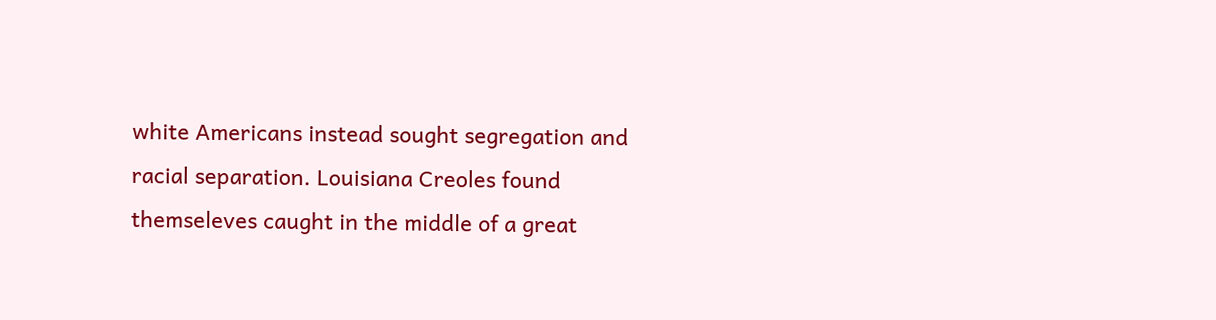white Americans instead sought segregation and racial separation. Louisiana Creoles found themseleves caught in the middle of a great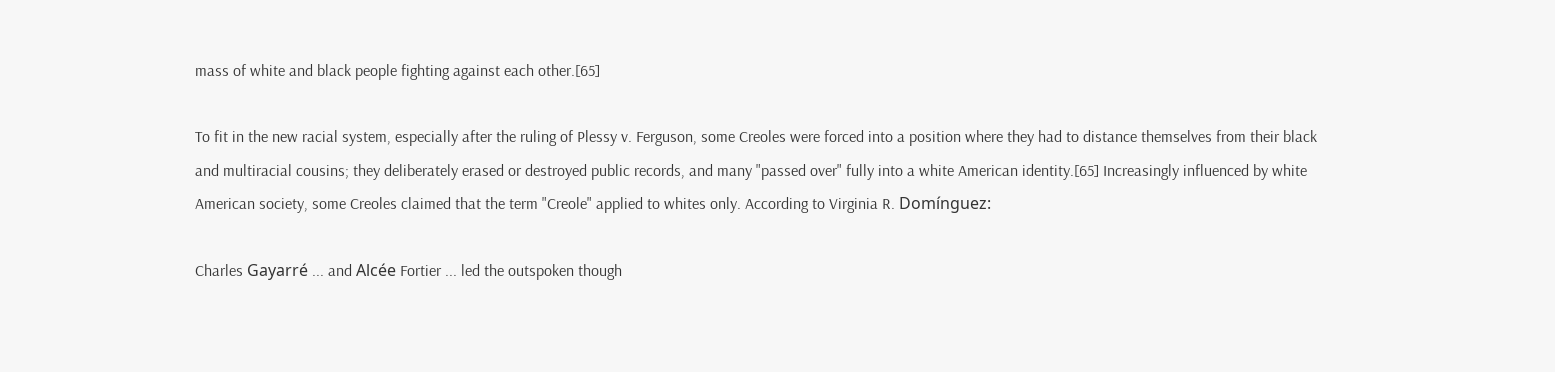mass of white and black people fighting against each other.[65]

To fit in the new racial system, especially after the ruling of Plessy v. Ferguson, some Creoles were forced into a position where they had to distance themselves from their black and multiracial cousins; they deliberately erased or destroyed public records, and many "passed over" fully into a white American identity.[65] Increasingly influenced by white American society, some Creoles claimed that the term "Creole" applied to whites only. According to Virginia R. Domínguez:

Charles Gayarré ... and Alcée Fortier ... led the outspoken though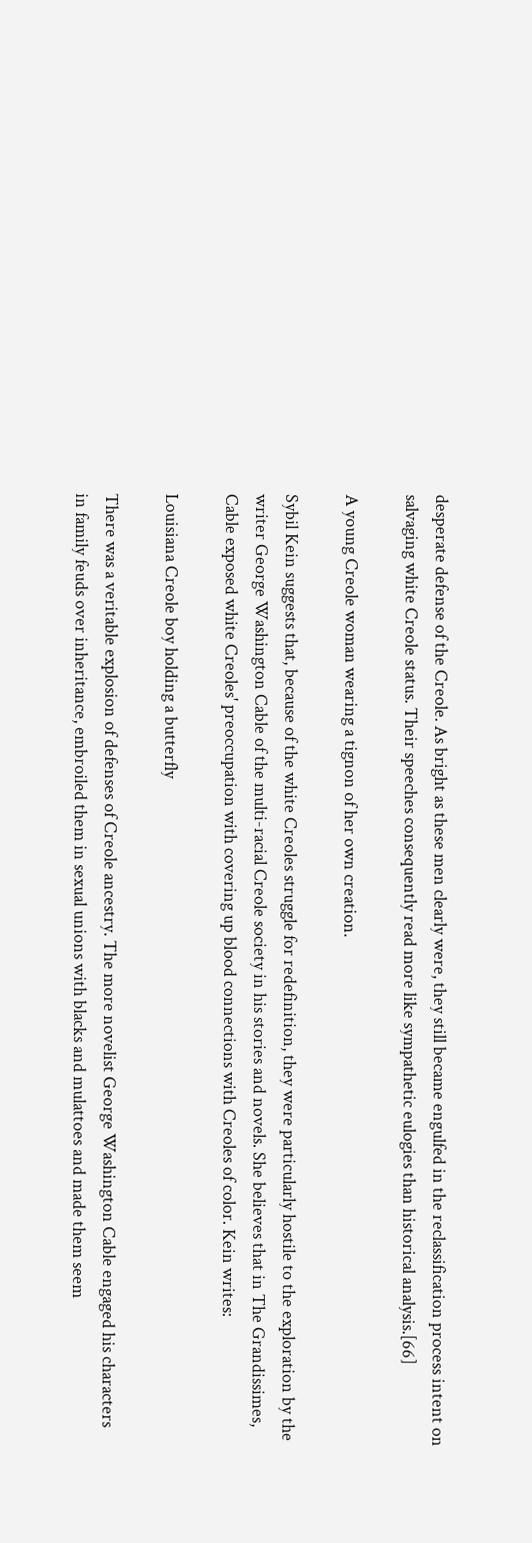desperate defense of the Creole. As bright as these men clearly were, they still became engulfed in the reclassification process intent on salvaging white Creole status. Their speeches consequently read more like sympathetic eulogies than historical analysis.[66]

A young Creole woman wearing a tignon of her own creation.

Sybil Kein suggests that, because of the white Creoles struggle for redefinition, they were particularly hostile to the exploration by the writer George Washington Cable of the multi-racial Creole society in his stories and novels. She believes that in The Grandissimes, Cable exposed white Creoles' preoccupation with covering up blood connections with Creoles of color. Kein writes:

Louisiana Creole boy holding a butterfly

There was a veritable explosion of defenses of Creole ancestry. The more novelist George Washington Cable engaged his characters in family feuds over inheritance, embroiled them in sexual unions with blacks and mulattoes and made them seem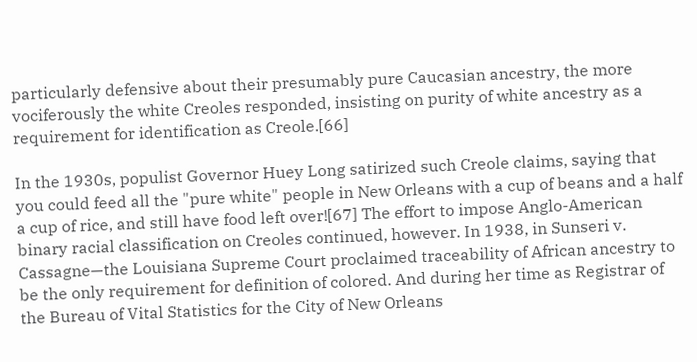particularly defensive about their presumably pure Caucasian ancestry, the more vociferously the white Creoles responded, insisting on purity of white ancestry as a requirement for identification as Creole.[66]

In the 1930s, populist Governor Huey Long satirized such Creole claims, saying that you could feed all the "pure white" people in New Orleans with a cup of beans and a half a cup of rice, and still have food left over![67] The effort to impose Anglo-American binary racial classification on Creoles continued, however. In 1938, in Sunseri v. Cassagne—the Louisiana Supreme Court proclaimed traceability of African ancestry to be the only requirement for definition of colored. And during her time as Registrar of the Bureau of Vital Statistics for the City of New Orleans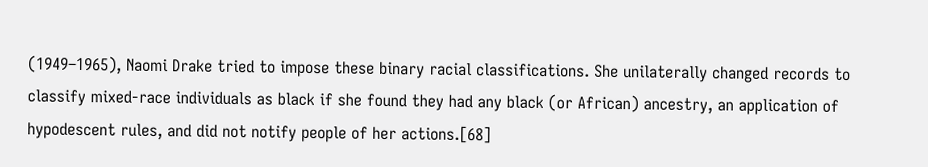(1949–1965), Naomi Drake tried to impose these binary racial classifications. She unilaterally changed records to classify mixed-race individuals as black if she found they had any black (or African) ancestry, an application of hypodescent rules, and did not notify people of her actions.[68]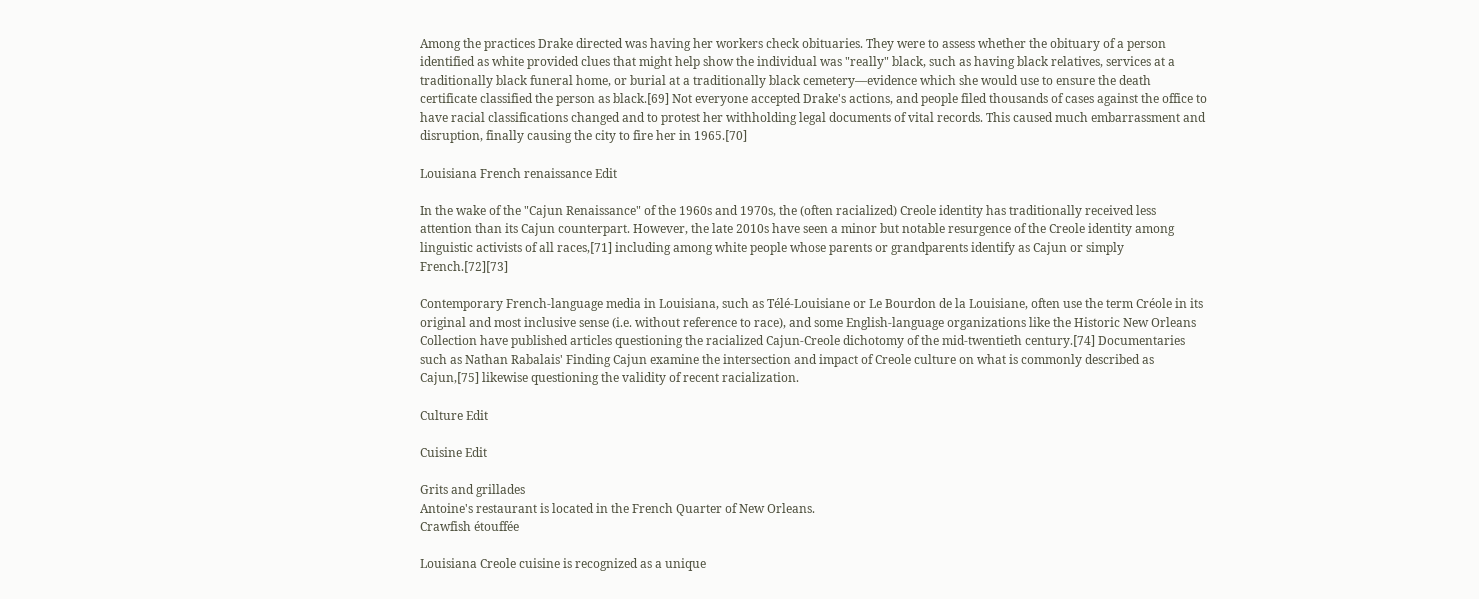Among the practices Drake directed was having her workers check obituaries. They were to assess whether the obituary of a person identified as white provided clues that might help show the individual was "really" black, such as having black relatives, services at a traditionally black funeral home, or burial at a traditionally black cemetery—evidence which she would use to ensure the death certificate classified the person as black.[69] Not everyone accepted Drake's actions, and people filed thousands of cases against the office to have racial classifications changed and to protest her withholding legal documents of vital records. This caused much embarrassment and disruption, finally causing the city to fire her in 1965.[70]

Louisiana French renaissance Edit

In the wake of the "Cajun Renaissance" of the 1960s and 1970s, the (often racialized) Creole identity has traditionally received less attention than its Cajun counterpart. However, the late 2010s have seen a minor but notable resurgence of the Creole identity among linguistic activists of all races,[71] including among white people whose parents or grandparents identify as Cajun or simply French.[72][73]

Contemporary French-language media in Louisiana, such as Télé-Louisiane or Le Bourdon de la Louisiane, often use the term Créole in its original and most inclusive sense (i.e. without reference to race), and some English-language organizations like the Historic New Orleans Collection have published articles questioning the racialized Cajun-Creole dichotomy of the mid-twentieth century.[74] Documentaries such as Nathan Rabalais' Finding Cajun examine the intersection and impact of Creole culture on what is commonly described as Cajun,[75] likewise questioning the validity of recent racialization.

Culture Edit

Cuisine Edit

Grits and grillades
Antoine's restaurant is located in the French Quarter of New Orleans.
Crawfish étouffée

Louisiana Creole cuisine is recognized as a unique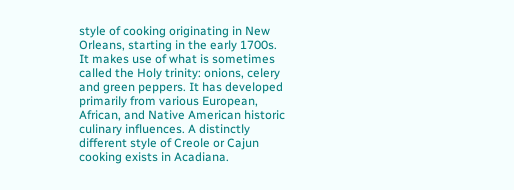style of cooking originating in New Orleans, starting in the early 1700s. It makes use of what is sometimes called the Holy trinity: onions, celery and green peppers. It has developed primarily from various European, African, and Native American historic culinary influences. A distinctly different style of Creole or Cajun cooking exists in Acadiana.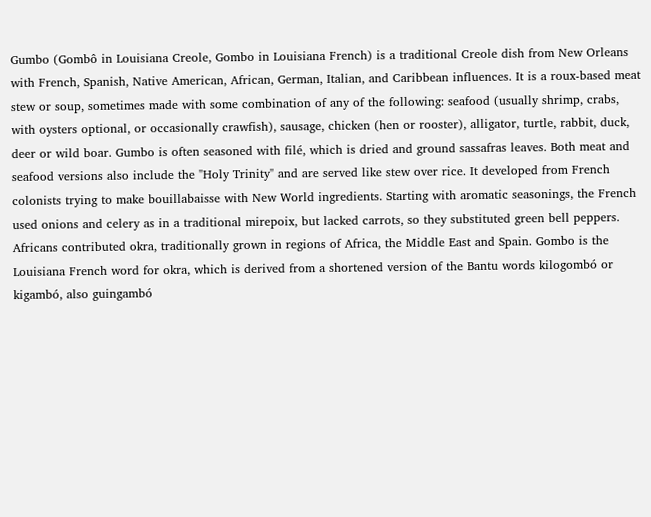Gumbo (Gombô in Louisiana Creole, Gombo in Louisiana French) is a traditional Creole dish from New Orleans with French, Spanish, Native American, African, German, Italian, and Caribbean influences. It is a roux-based meat stew or soup, sometimes made with some combination of any of the following: seafood (usually shrimp, crabs, with oysters optional, or occasionally crawfish), sausage, chicken (hen or rooster), alligator, turtle, rabbit, duck, deer or wild boar. Gumbo is often seasoned with filé, which is dried and ground sassafras leaves. Both meat and seafood versions also include the "Holy Trinity" and are served like stew over rice. It developed from French colonists trying to make bouillabaisse with New World ingredients. Starting with aromatic seasonings, the French used onions and celery as in a traditional mirepoix, but lacked carrots, so they substituted green bell peppers. Africans contributed okra, traditionally grown in regions of Africa, the Middle East and Spain. Gombo is the Louisiana French word for okra, which is derived from a shortened version of the Bantu words kilogombó or kigambó, also guingambó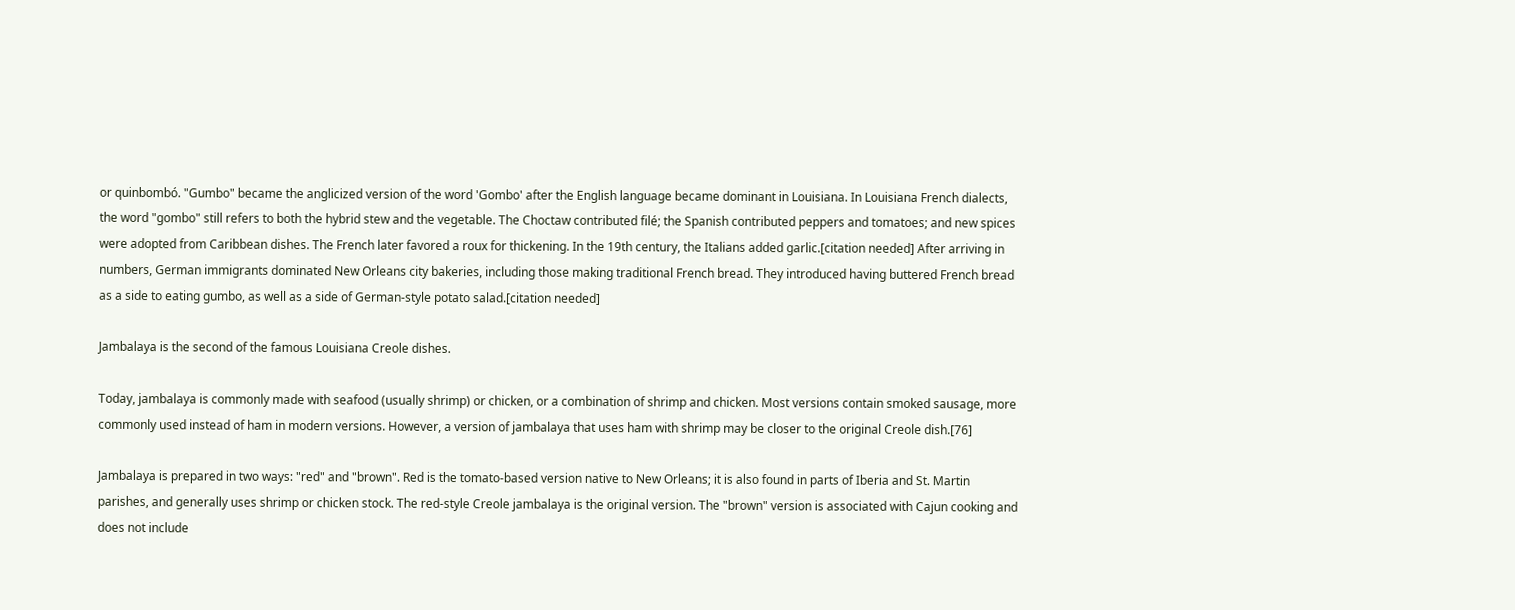or quinbombó. "Gumbo" became the anglicized version of the word 'Gombo' after the English language became dominant in Louisiana. In Louisiana French dialects, the word "gombo" still refers to both the hybrid stew and the vegetable. The Choctaw contributed filé; the Spanish contributed peppers and tomatoes; and new spices were adopted from Caribbean dishes. The French later favored a roux for thickening. In the 19th century, the Italians added garlic.[citation needed] After arriving in numbers, German immigrants dominated New Orleans city bakeries, including those making traditional French bread. They introduced having buttered French bread as a side to eating gumbo, as well as a side of German-style potato salad.[citation needed]

Jambalaya is the second of the famous Louisiana Creole dishes.

Today, jambalaya is commonly made with seafood (usually shrimp) or chicken, or a combination of shrimp and chicken. Most versions contain smoked sausage, more commonly used instead of ham in modern versions. However, a version of jambalaya that uses ham with shrimp may be closer to the original Creole dish.[76]

Jambalaya is prepared in two ways: "red" and "brown". Red is the tomato-based version native to New Orleans; it is also found in parts of Iberia and St. Martin parishes, and generally uses shrimp or chicken stock. The red-style Creole jambalaya is the original version. The "brown" version is associated with Cajun cooking and does not include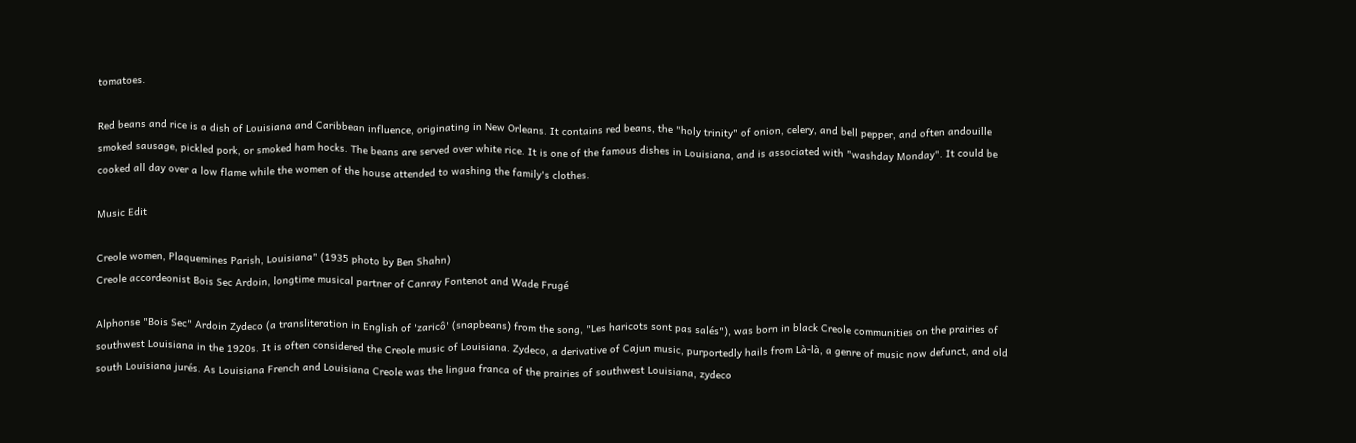tomatoes.

Red beans and rice is a dish of Louisiana and Caribbean influence, originating in New Orleans. It contains red beans, the "holy trinity" of onion, celery, and bell pepper, and often andouille smoked sausage, pickled pork, or smoked ham hocks. The beans are served over white rice. It is one of the famous dishes in Louisiana, and is associated with "washday Monday". It could be cooked all day over a low flame while the women of the house attended to washing the family's clothes.

Music Edit

Creole women, Plaquemines Parish, Louisiana" (1935 photo by Ben Shahn)
Creole accordeonist Bois Sec Ardoin, longtime musical partner of Canray Fontenot and Wade Frugé

Alphonse "Bois Sec" Ardoin Zydeco (a transliteration in English of 'zaricô' (snapbeans) from the song, "Les haricots sont pas salés"), was born in black Creole communities on the prairies of southwest Louisiana in the 1920s. It is often considered the Creole music of Louisiana. Zydeco, a derivative of Cajun music, purportedly hails from Là-là, a genre of music now defunct, and old south Louisiana jurés. As Louisiana French and Louisiana Creole was the lingua franca of the prairies of southwest Louisiana, zydeco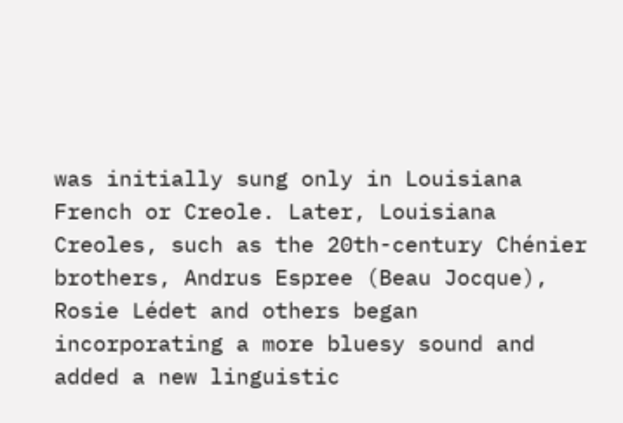was initially sung only in Louisiana French or Creole. Later, Louisiana Creoles, such as the 20th-century Chénier brothers, Andrus Espree (Beau Jocque), Rosie Lédet and others began incorporating a more bluesy sound and added a new linguistic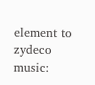element to zydeco music: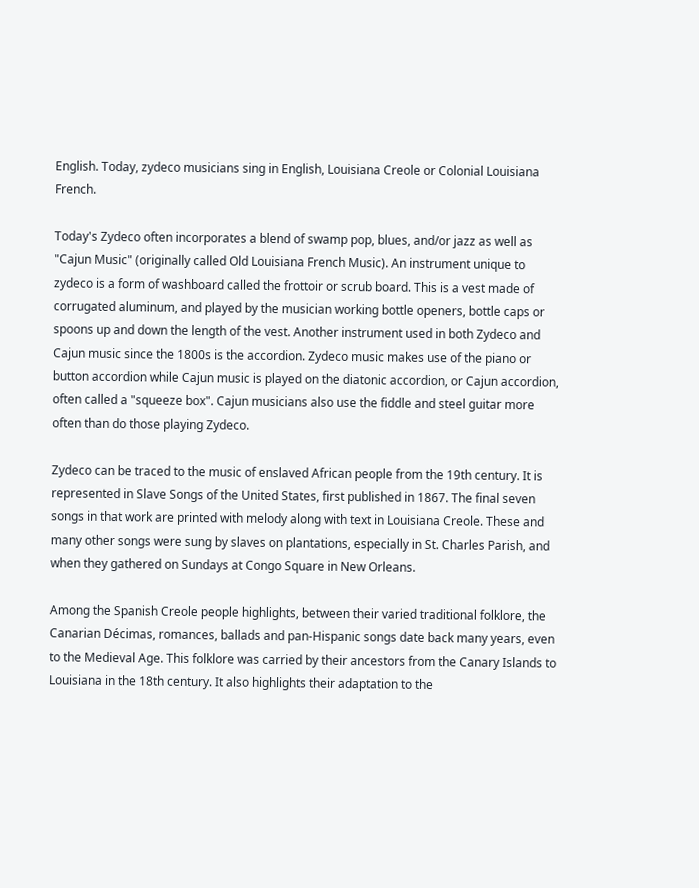English. Today, zydeco musicians sing in English, Louisiana Creole or Colonial Louisiana French.

Today's Zydeco often incorporates a blend of swamp pop, blues, and/or jazz as well as "Cajun Music" (originally called Old Louisiana French Music). An instrument unique to zydeco is a form of washboard called the frottoir or scrub board. This is a vest made of corrugated aluminum, and played by the musician working bottle openers, bottle caps or spoons up and down the length of the vest. Another instrument used in both Zydeco and Cajun music since the 1800s is the accordion. Zydeco music makes use of the piano or button accordion while Cajun music is played on the diatonic accordion, or Cajun accordion, often called a "squeeze box". Cajun musicians also use the fiddle and steel guitar more often than do those playing Zydeco.

Zydeco can be traced to the music of enslaved African people from the 19th century. It is represented in Slave Songs of the United States, first published in 1867. The final seven songs in that work are printed with melody along with text in Louisiana Creole. These and many other songs were sung by slaves on plantations, especially in St. Charles Parish, and when they gathered on Sundays at Congo Square in New Orleans.

Among the Spanish Creole people highlights, between their varied traditional folklore, the Canarian Décimas, romances, ballads and pan-Hispanic songs date back many years, even to the Medieval Age. This folklore was carried by their ancestors from the Canary Islands to Louisiana in the 18th century. It also highlights their adaptation to the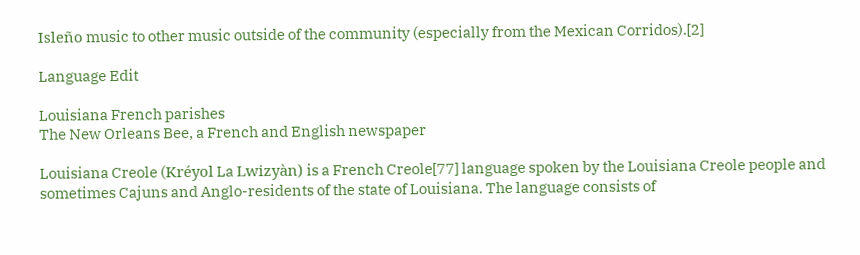Isleño music to other music outside of the community (especially from the Mexican Corridos).[2]

Language Edit

Louisiana French parishes
The New Orleans Bee, a French and English newspaper

Louisiana Creole (Kréyol La Lwizyàn) is a French Creole[77] language spoken by the Louisiana Creole people and sometimes Cajuns and Anglo-residents of the state of Louisiana. The language consists of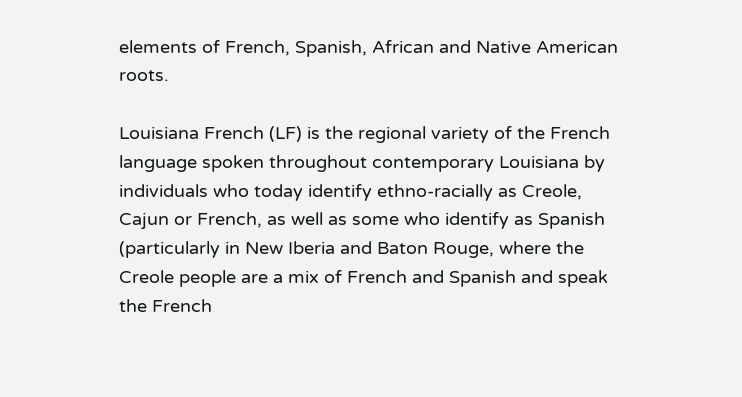elements of French, Spanish, African and Native American roots.

Louisiana French (LF) is the regional variety of the French language spoken throughout contemporary Louisiana by individuals who today identify ethno-racially as Creole, Cajun or French, as well as some who identify as Spanish (particularly in New Iberia and Baton Rouge, where the Creole people are a mix of French and Spanish and speak the French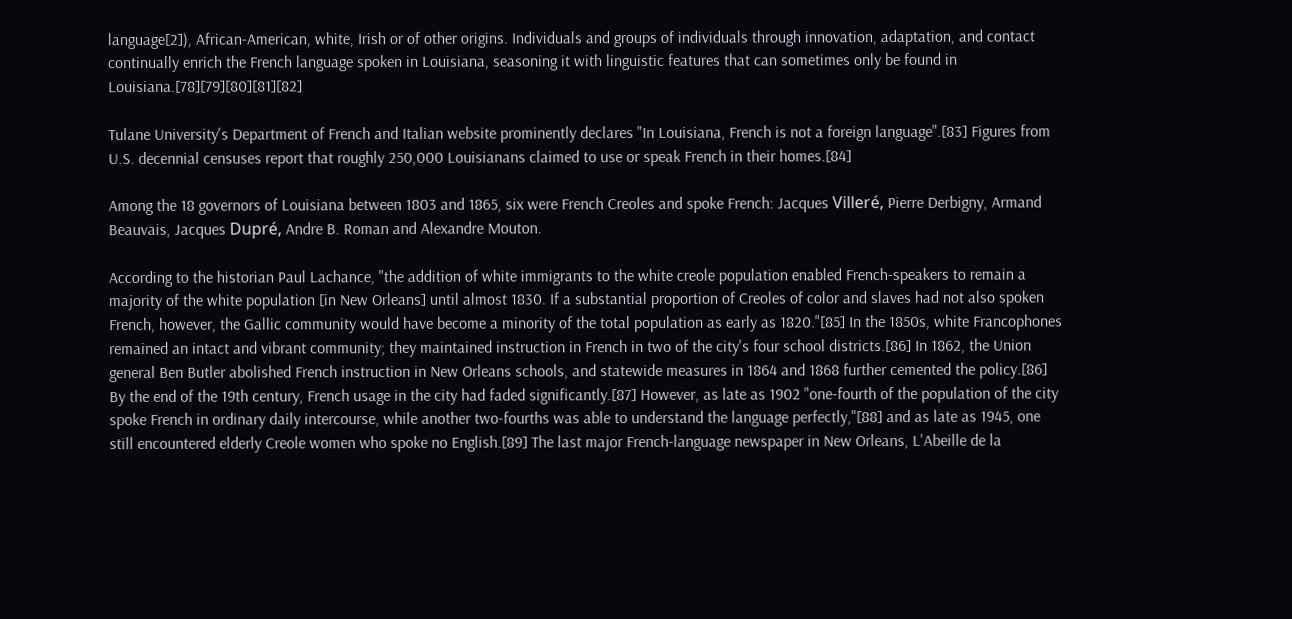language[2]), African-American, white, Irish or of other origins. Individuals and groups of individuals through innovation, adaptation, and contact continually enrich the French language spoken in Louisiana, seasoning it with linguistic features that can sometimes only be found in Louisiana.[78][79][80][81][82]

Tulane University's Department of French and Italian website prominently declares "In Louisiana, French is not a foreign language".[83] Figures from U.S. decennial censuses report that roughly 250,000 Louisianans claimed to use or speak French in their homes.[84]

Among the 18 governors of Louisiana between 1803 and 1865, six were French Creoles and spoke French: Jacques Villeré, Pierre Derbigny, Armand Beauvais, Jacques Dupré, Andre B. Roman and Alexandre Mouton.

According to the historian Paul Lachance, "the addition of white immigrants to the white creole population enabled French-speakers to remain a majority of the white population [in New Orleans] until almost 1830. If a substantial proportion of Creoles of color and slaves had not also spoken French, however, the Gallic community would have become a minority of the total population as early as 1820."[85] In the 1850s, white Francophones remained an intact and vibrant community; they maintained instruction in French in two of the city's four school districts.[86] In 1862, the Union general Ben Butler abolished French instruction in New Orleans schools, and statewide measures in 1864 and 1868 further cemented the policy.[86] By the end of the 19th century, French usage in the city had faded significantly.[87] However, as late as 1902 "one-fourth of the population of the city spoke French in ordinary daily intercourse, while another two-fourths was able to understand the language perfectly,"[88] and as late as 1945, one still encountered elderly Creole women who spoke no English.[89] The last major French-language newspaper in New Orleans, L'Abeille de la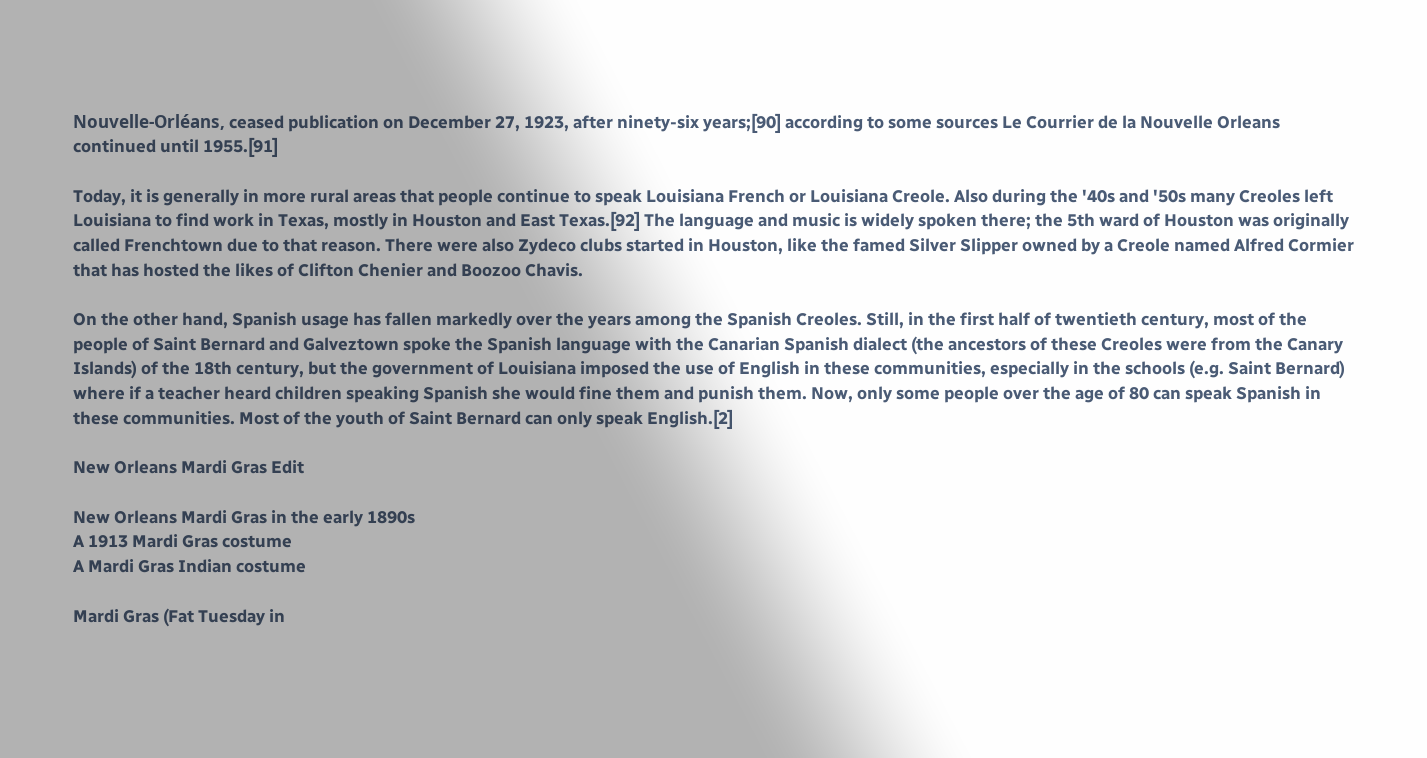Nouvelle-Orléans, ceased publication on December 27, 1923, after ninety-six years;[90] according to some sources Le Courrier de la Nouvelle Orleans continued until 1955.[91]

Today, it is generally in more rural areas that people continue to speak Louisiana French or Louisiana Creole. Also during the '40s and '50s many Creoles left Louisiana to find work in Texas, mostly in Houston and East Texas.[92] The language and music is widely spoken there; the 5th ward of Houston was originally called Frenchtown due to that reason. There were also Zydeco clubs started in Houston, like the famed Silver Slipper owned by a Creole named Alfred Cormier that has hosted the likes of Clifton Chenier and Boozoo Chavis.

On the other hand, Spanish usage has fallen markedly over the years among the Spanish Creoles. Still, in the first half of twentieth century, most of the people of Saint Bernard and Galveztown spoke the Spanish language with the Canarian Spanish dialect (the ancestors of these Creoles were from the Canary Islands) of the 18th century, but the government of Louisiana imposed the use of English in these communities, especially in the schools (e.g. Saint Bernard) where if a teacher heard children speaking Spanish she would fine them and punish them. Now, only some people over the age of 80 can speak Spanish in these communities. Most of the youth of Saint Bernard can only speak English.[2]

New Orleans Mardi Gras Edit

New Orleans Mardi Gras in the early 1890s
A 1913 Mardi Gras costume
A Mardi Gras Indian costume

Mardi Gras (Fat Tuesday in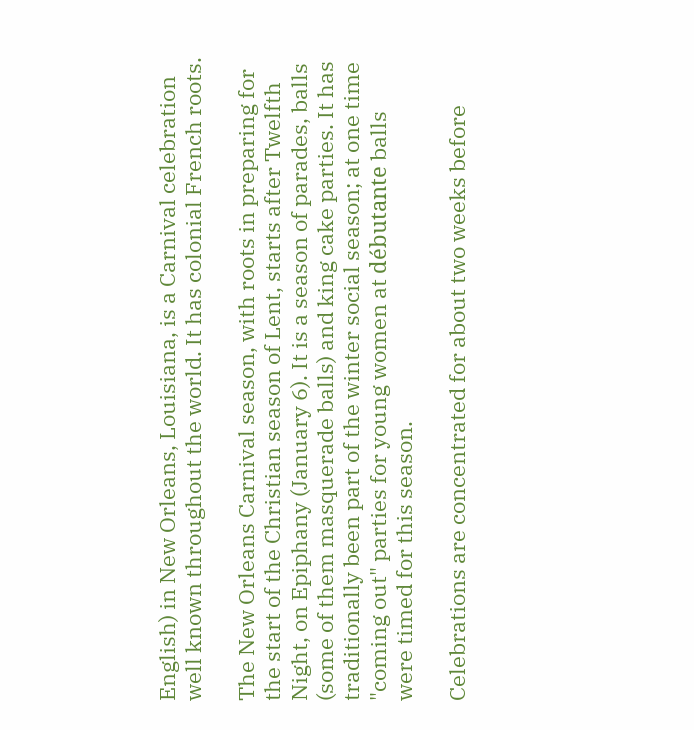English) in New Orleans, Louisiana, is a Carnival celebration well known throughout the world. It has colonial French roots.

The New Orleans Carnival season, with roots in preparing for the start of the Christian season of Lent, starts after Twelfth Night, on Epiphany (January 6). It is a season of parades, balls (some of them masquerade balls) and king cake parties. It has traditionally been part of the winter social season; at one time "coming out" parties for young women at débutante balls were timed for this season.

Celebrations are concentrated for about two weeks before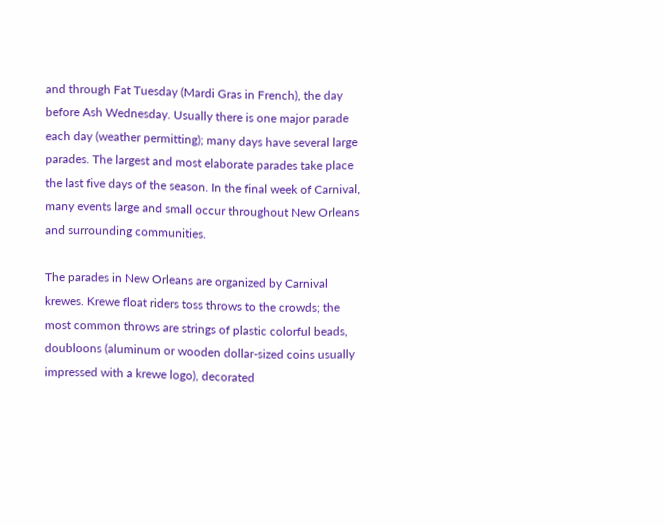and through Fat Tuesday (Mardi Gras in French), the day before Ash Wednesday. Usually there is one major parade each day (weather permitting); many days have several large parades. The largest and most elaborate parades take place the last five days of the season. In the final week of Carnival, many events large and small occur throughout New Orleans and surrounding communities.

The parades in New Orleans are organized by Carnival krewes. Krewe float riders toss throws to the crowds; the most common throws are strings of plastic colorful beads, doubloons (aluminum or wooden dollar-sized coins usually impressed with a krewe logo), decorated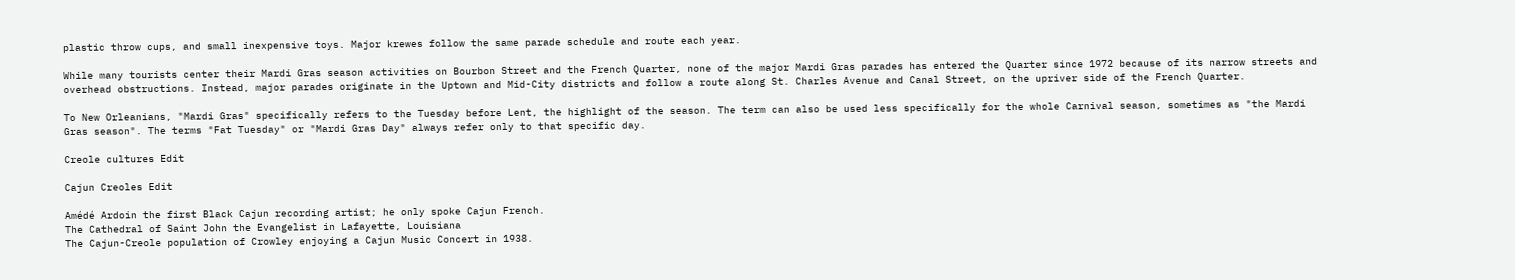plastic throw cups, and small inexpensive toys. Major krewes follow the same parade schedule and route each year.

While many tourists center their Mardi Gras season activities on Bourbon Street and the French Quarter, none of the major Mardi Gras parades has entered the Quarter since 1972 because of its narrow streets and overhead obstructions. Instead, major parades originate in the Uptown and Mid-City districts and follow a route along St. Charles Avenue and Canal Street, on the upriver side of the French Quarter.

To New Orleanians, "Mardi Gras" specifically refers to the Tuesday before Lent, the highlight of the season. The term can also be used less specifically for the whole Carnival season, sometimes as "the Mardi Gras season". The terms "Fat Tuesday" or "Mardi Gras Day" always refer only to that specific day.

Creole cultures Edit

Cajun Creoles Edit

Amédé Ardoin the first Black Cajun recording artist; he only spoke Cajun French.
The Cathedral of Saint John the Evangelist in Lafayette, Louisiana
The Cajun-Creole population of Crowley enjoying a Cajun Music Concert in 1938.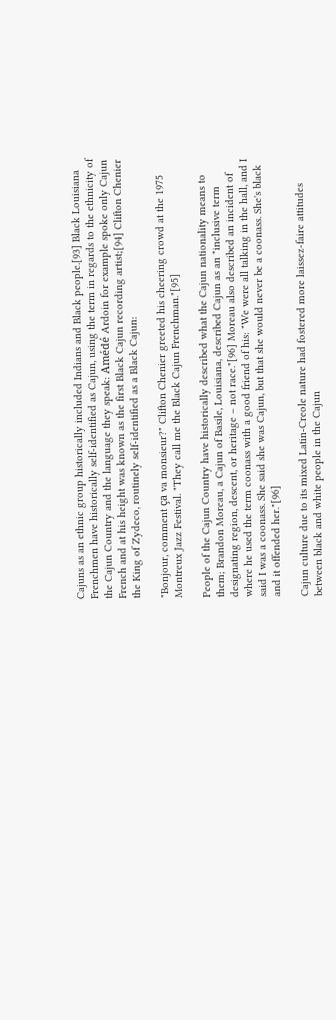Cajuns as an ethnic group historically included Indians and Black people.[93] Black Louisiana Frenchmen have historically self-identified as Cajun, using the term in regards to the ethnicity of the Cajun Country and the language they speak: Amédé Ardoin for example spoke only Cajun French and at his height was known as the first Black Cajun recording artist;[94] Clifton Chenier the King of Zydeco, routinely self-identified as a Black Cajun:

"Bonjour, comment ça va monsieur?" Clifton Chenier greeted his cheering crowd at the 1975 Montreux Jazz Festival. "They call me the Black Cajun Frenchman."[95]

People of the Cajun Country have historically described what the Cajun nationality means to them; Brandon Moreau, a Cajun of Basile, Louisiana, described Cajun as an "inclusive term designating region, descent, or heritage – not race."[96] Moreau also described an incident of where he used the term coonass with a good friend of his: "We were all talking in the hall, and I said I was a coonass. She said she was Cajun, but that she would never be a coonass. She's black and it offended her."[96]

Cajun culture due to its mixed Latin-Creole nature had fostered more laissez-faire attitudes between black and white people in the Cajun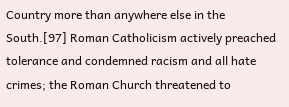Country more than anywhere else in the South.[97] Roman Catholicism actively preached tolerance and condemned racism and all hate crimes; the Roman Church threatened to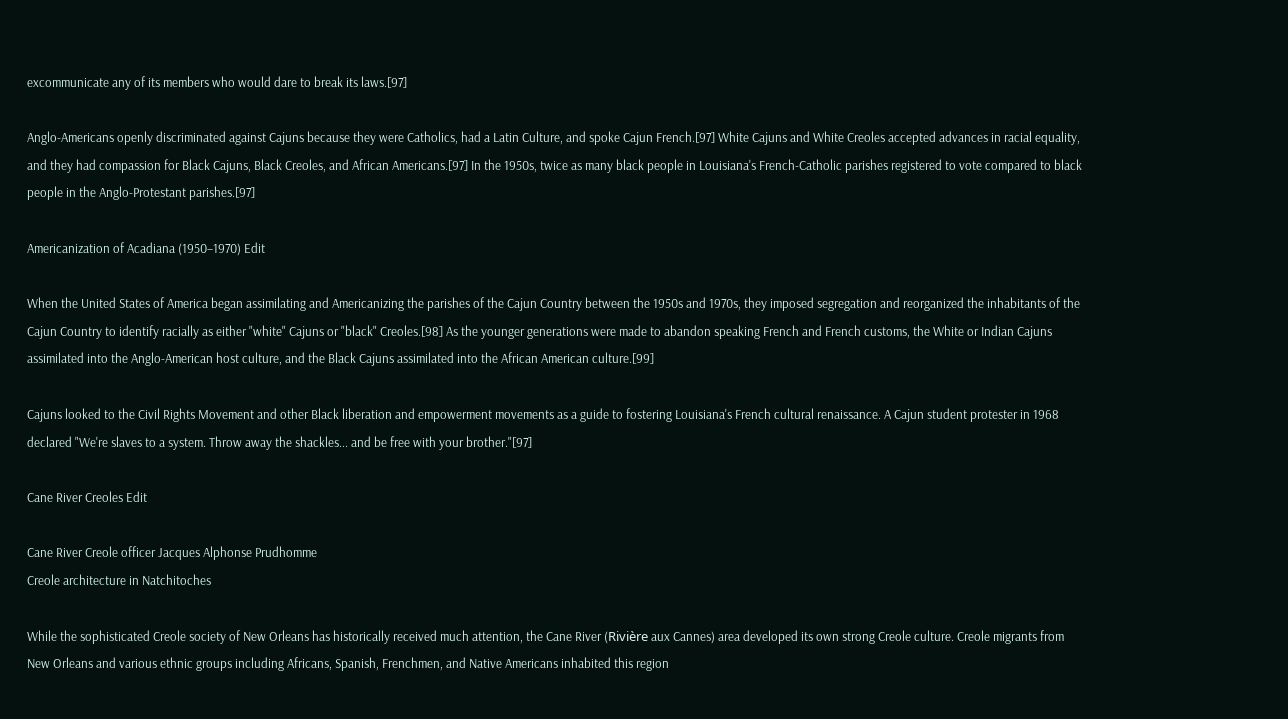excommunicate any of its members who would dare to break its laws.[97]

Anglo-Americans openly discriminated against Cajuns because they were Catholics, had a Latin Culture, and spoke Cajun French.[97] White Cajuns and White Creoles accepted advances in racial equality, and they had compassion for Black Cajuns, Black Creoles, and African Americans.[97] In the 1950s, twice as many black people in Louisiana's French-Catholic parishes registered to vote compared to black people in the Anglo-Protestant parishes.[97]

Americanization of Acadiana (1950–1970) Edit

When the United States of America began assimilating and Americanizing the parishes of the Cajun Country between the 1950s and 1970s, they imposed segregation and reorganized the inhabitants of the Cajun Country to identify racially as either "white" Cajuns or "black" Creoles.[98] As the younger generations were made to abandon speaking French and French customs, the White or Indian Cajuns assimilated into the Anglo-American host culture, and the Black Cajuns assimilated into the African American culture.[99]

Cajuns looked to the Civil Rights Movement and other Black liberation and empowerment movements as a guide to fostering Louisiana's French cultural renaissance. A Cajun student protester in 1968 declared "We're slaves to a system. Throw away the shackles... and be free with your brother."[97]

Cane River Creoles Edit

Cane River Creole officer Jacques Alphonse Prudhomme
Creole architecture in Natchitoches

While the sophisticated Creole society of New Orleans has historically received much attention, the Cane River (Rivière aux Cannes) area developed its own strong Creole culture. Creole migrants from New Orleans and various ethnic groups including Africans, Spanish, Frenchmen, and Native Americans inhabited this region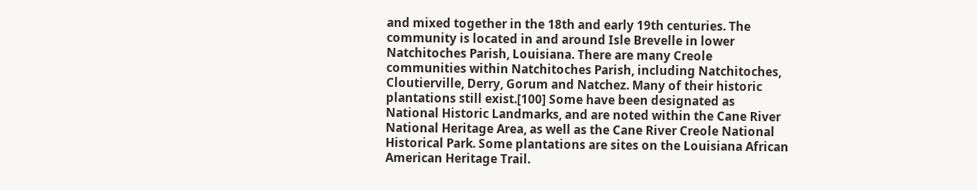and mixed together in the 18th and early 19th centuries. The community is located in and around Isle Brevelle in lower Natchitoches Parish, Louisiana. There are many Creole communities within Natchitoches Parish, including Natchitoches, Cloutierville, Derry, Gorum and Natchez. Many of their historic plantations still exist.[100] Some have been designated as National Historic Landmarks, and are noted within the Cane River National Heritage Area, as well as the Cane River Creole National Historical Park. Some plantations are sites on the Louisiana African American Heritage Trail.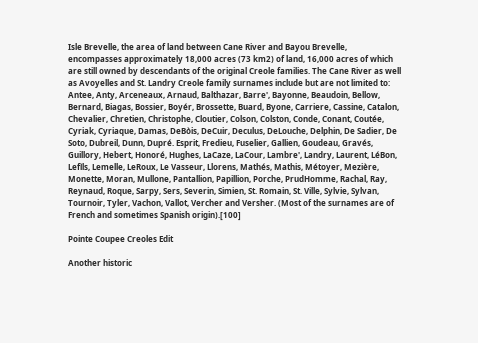Isle Brevelle, the area of land between Cane River and Bayou Brevelle, encompasses approximately 18,000 acres (73 km2) of land, 16,000 acres of which are still owned by descendants of the original Creole families. The Cane River as well as Avoyelles and St. Landry Creole family surnames include but are not limited to: Antee, Anty, Arceneaux, Arnaud, Balthazar, Barre', Bayonne, Beaudoin, Bellow, Bernard, Biagas, Bossier, Boyér, Brossette, Buard, Byone, Carriere, Cassine, Catalon, Chevalier, Chretien, Christophe, Cloutier, Colson, Colston, Conde, Conant, Coutée, Cyriak, Cyriaque, Damas, DeBòis, DeCuir, Deculus, DeLouche, Delphin, De Sadier, De Soto, Dubreil, Dunn, Dupré. Esprit, Fredieu, Fuselier, Gallien, Goudeau, Gravés, Guillory, Hebert, Honoré, Hughes, LaCaze, LaCour, Lambre', Landry, Laurent, LéBon, Lefìls, Lemelle, LeRoux, Le Vasseur, Llorens, Mathés, Mathis, Métoyer, Mezière, Monette, Moran, Mullone, Pantallion, Papillion, Porche, PrudHomme, Rachal, Ray, Reynaud, Roque, Sarpy, Sers, Severin, Simien, St. Romain, St. Ville, Sylvie, Sylvan, Tournoir, Tyler, Vachon, Vallot, Vercher and Versher. (Most of the surnames are of French and sometimes Spanish origin).[100]

Pointe Coupee Creoles Edit

Another historic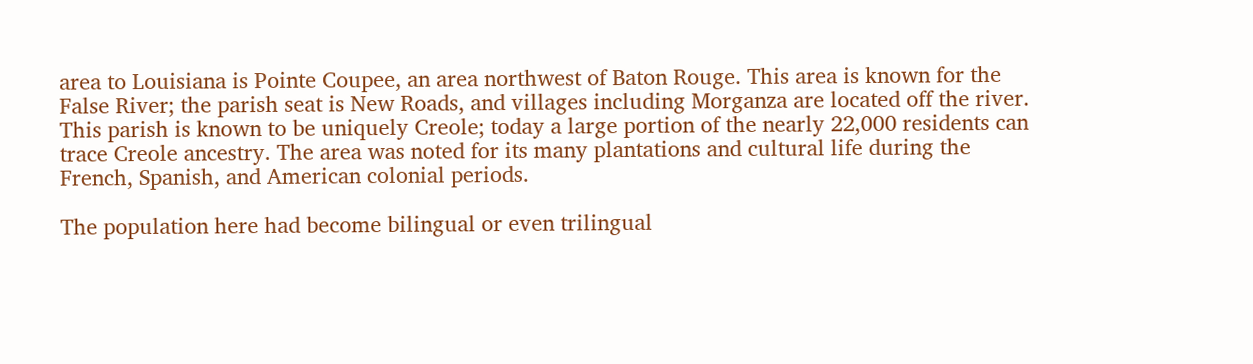area to Louisiana is Pointe Coupee, an area northwest of Baton Rouge. This area is known for the False River; the parish seat is New Roads, and villages including Morganza are located off the river. This parish is known to be uniquely Creole; today a large portion of the nearly 22,000 residents can trace Creole ancestry. The area was noted for its many plantations and cultural life during the French, Spanish, and American colonial periods.

The population here had become bilingual or even trilingual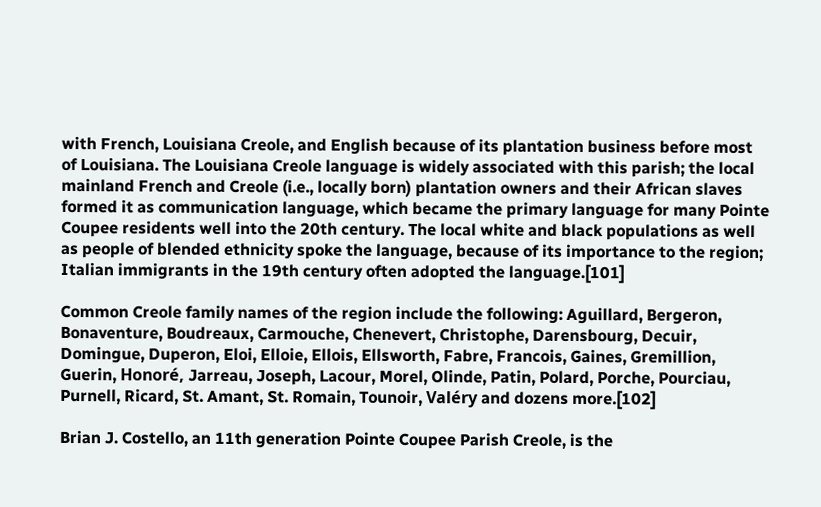with French, Louisiana Creole, and English because of its plantation business before most of Louisiana. The Louisiana Creole language is widely associated with this parish; the local mainland French and Creole (i.e., locally born) plantation owners and their African slaves formed it as communication language, which became the primary language for many Pointe Coupee residents well into the 20th century. The local white and black populations as well as people of blended ethnicity spoke the language, because of its importance to the region; Italian immigrants in the 19th century often adopted the language.[101]

Common Creole family names of the region include the following: Aguillard, Bergeron, Bonaventure, Boudreaux, Carmouche, Chenevert, Christophe, Darensbourg, Decuir, Domingue, Duperon, Eloi, Elloie, Ellois, Ellsworth, Fabre, Francois, Gaines, Gremillion, Guerin, Honoré, Jarreau, Joseph, Lacour, Morel, Olinde, Patin, Polard, Porche, Pourciau, Purnell, Ricard, St. Amant, St. Romain, Tounoir, Valéry and dozens more.[102]

Brian J. Costello, an 11th generation Pointe Coupee Parish Creole, is the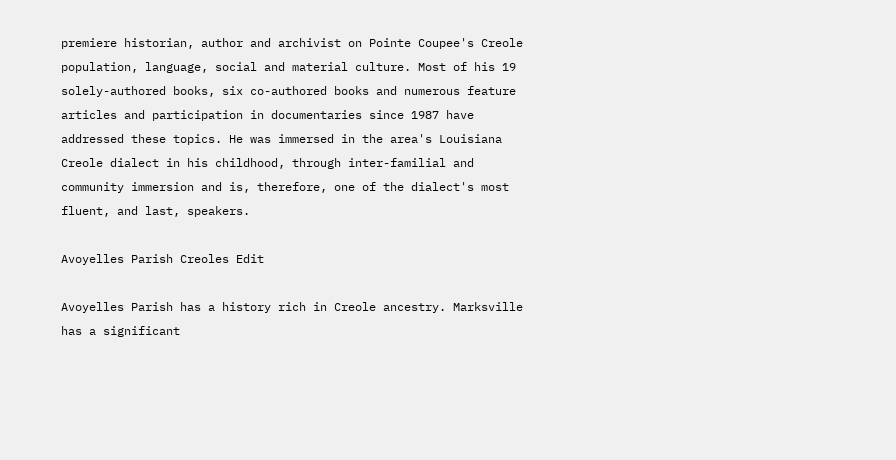premiere historian, author and archivist on Pointe Coupee's Creole population, language, social and material culture. Most of his 19 solely-authored books, six co-authored books and numerous feature articles and participation in documentaries since 1987 have addressed these topics. He was immersed in the area's Louisiana Creole dialect in his childhood, through inter-familial and community immersion and is, therefore, one of the dialect's most fluent, and last, speakers.

Avoyelles Parish Creoles Edit

Avoyelles Parish has a history rich in Creole ancestry. Marksville has a significant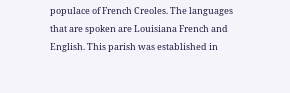populace of French Creoles. The languages that are spoken are Louisiana French and English. This parish was established in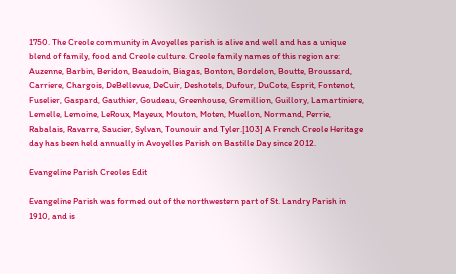1750. The Creole community in Avoyelles parish is alive and well and has a unique blend of family, food and Creole culture. Creole family names of this region are: Auzenne, Barbin, Beridon, Beaudoin, Biagas, Bonton, Bordelon, Boutte, Broussard, Carriere, Chargois, DeBellevue, DeCuir, Deshotels, Dufour, DuCote, Esprit, Fontenot, Fuselier, Gaspard, Gauthier, Goudeau, Greenhouse, Gremillion, Guillory, Lamartiniere, Lemelle, Lemoine, LeRoux, Mayeux, Mouton, Moten, Muellon, Normand, Perrie, Rabalais, Ravarre, Saucier, Sylvan, Tounouir and Tyler.[103] A French Creole Heritage day has been held annually in Avoyelles Parish on Bastille Day since 2012.

Evangeline Parish Creoles Edit

Evangeline Parish was formed out of the northwestern part of St. Landry Parish in 1910, and is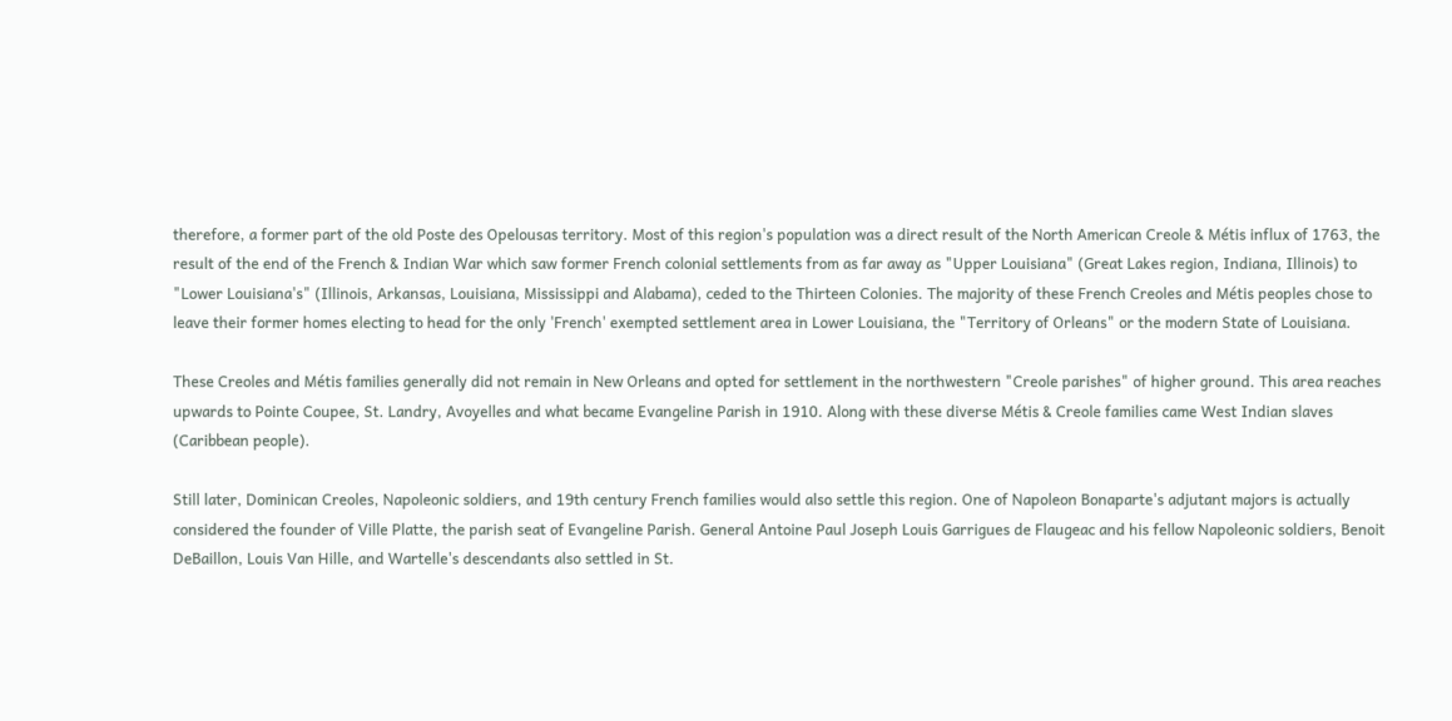therefore, a former part of the old Poste des Opelousas territory. Most of this region's population was a direct result of the North American Creole & Métis influx of 1763, the result of the end of the French & Indian War which saw former French colonial settlements from as far away as "Upper Louisiana" (Great Lakes region, Indiana, Illinois) to "Lower Louisiana's" (Illinois, Arkansas, Louisiana, Mississippi and Alabama), ceded to the Thirteen Colonies. The majority of these French Creoles and Métis peoples chose to leave their former homes electing to head for the only 'French' exempted settlement area in Lower Louisiana, the "Territory of Orleans" or the modern State of Louisiana.

These Creoles and Métis families generally did not remain in New Orleans and opted for settlement in the northwestern "Creole parishes" of higher ground. This area reaches upwards to Pointe Coupee, St. Landry, Avoyelles and what became Evangeline Parish in 1910. Along with these diverse Métis & Creole families came West Indian slaves (Caribbean people).

Still later, Dominican Creoles, Napoleonic soldiers, and 19th century French families would also settle this region. One of Napoleon Bonaparte's adjutant majors is actually considered the founder of Ville Platte, the parish seat of Evangeline Parish. General Antoine Paul Joseph Louis Garrigues de Flaugeac and his fellow Napoleonic soldiers, Benoit DeBaillon, Louis Van Hille, and Wartelle's descendants also settled in St.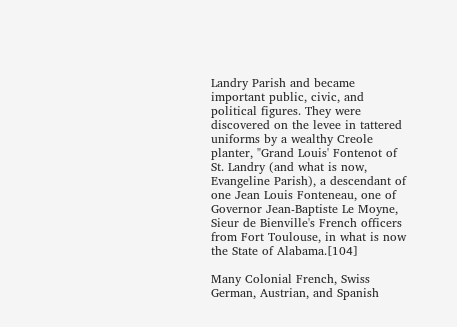Landry Parish and became important public, civic, and political figures. They were discovered on the levee in tattered uniforms by a wealthy Creole planter, "Grand Louis' Fontenot of St. Landry (and what is now, Evangeline Parish), a descendant of one Jean Louis Fonteneau, one of Governor Jean-Baptiste Le Moyne, Sieur de Bienville's French officers from Fort Toulouse, in what is now the State of Alabama.[104]

Many Colonial French, Swiss German, Austrian, and Spanish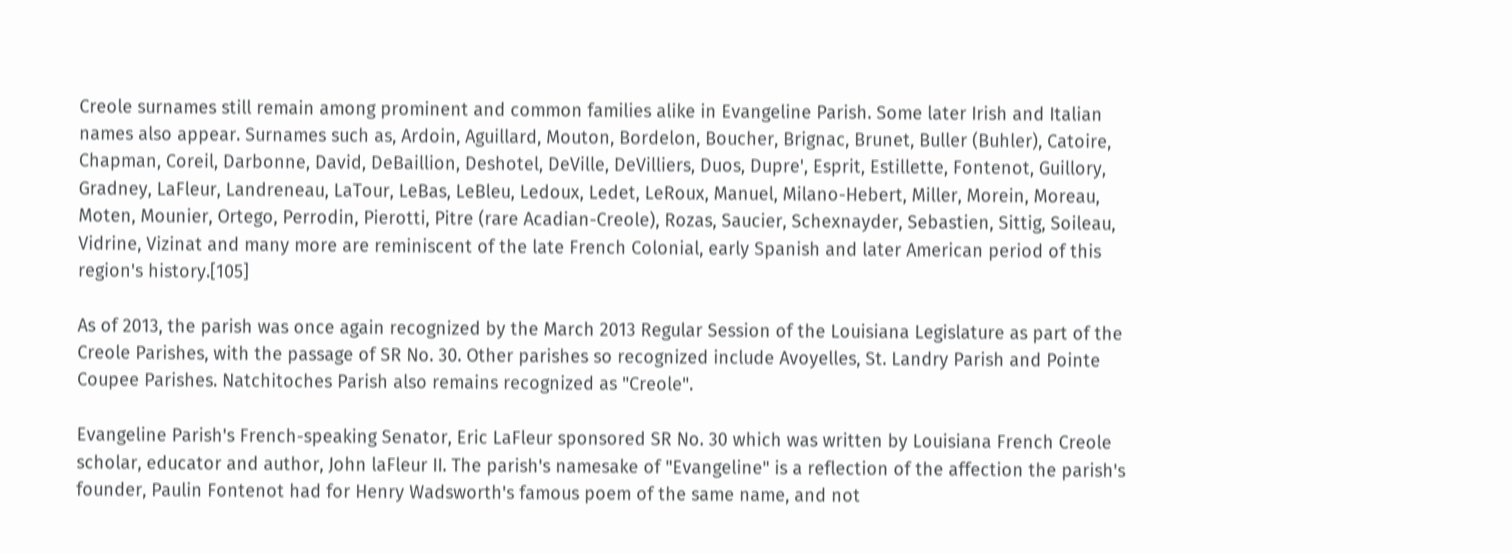Creole surnames still remain among prominent and common families alike in Evangeline Parish. Some later Irish and Italian names also appear. Surnames such as, Ardoin, Aguillard, Mouton, Bordelon, Boucher, Brignac, Brunet, Buller (Buhler), Catoire, Chapman, Coreil, Darbonne, David, DeBaillion, Deshotel, DeVille, DeVilliers, Duos, Dupre', Esprit, Estillette, Fontenot, Guillory, Gradney, LaFleur, Landreneau, LaTour, LeBas, LeBleu, Ledoux, Ledet, LeRoux, Manuel, Milano-Hebert, Miller, Morein, Moreau, Moten, Mounier, Ortego, Perrodin, Pierotti, Pitre (rare Acadian-Creole), Rozas, Saucier, Schexnayder, Sebastien, Sittig, Soileau, Vidrine, Vizinat and many more are reminiscent of the late French Colonial, early Spanish and later American period of this region's history.[105]

As of 2013, the parish was once again recognized by the March 2013 Regular Session of the Louisiana Legislature as part of the Creole Parishes, with the passage of SR No. 30. Other parishes so recognized include Avoyelles, St. Landry Parish and Pointe Coupee Parishes. Natchitoches Parish also remains recognized as "Creole".

Evangeline Parish's French-speaking Senator, Eric LaFleur sponsored SR No. 30 which was written by Louisiana French Creole scholar, educator and author, John laFleur II. The parish's namesake of "Evangeline" is a reflection of the affection the parish's founder, Paulin Fontenot had for Henry Wadsworth's famous poem of the same name, and not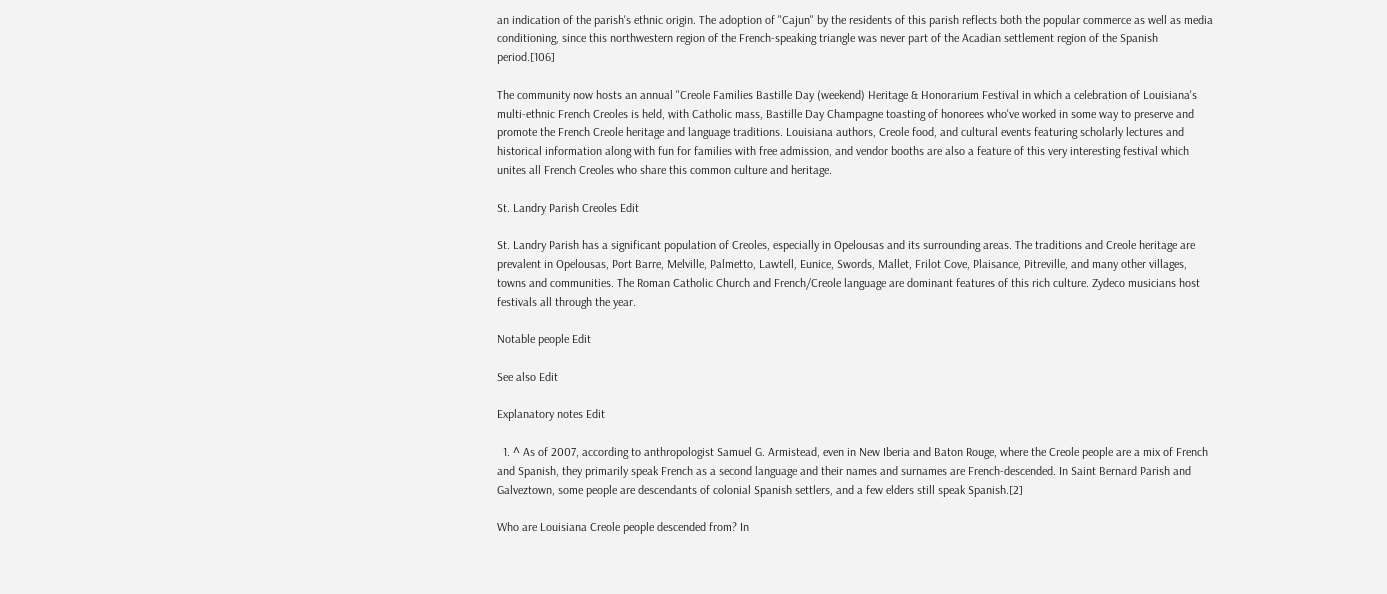an indication of the parish's ethnic origin. The adoption of "Cajun" by the residents of this parish reflects both the popular commerce as well as media conditioning, since this northwestern region of the French-speaking triangle was never part of the Acadian settlement region of the Spanish period.[106]

The community now hosts an annual "Creole Families Bastille Day (weekend) Heritage & Honorarium Festival in which a celebration of Louisiana's multi-ethnic French Creoles is held, with Catholic mass, Bastille Day Champagne toasting of honorees who've worked in some way to preserve and promote the French Creole heritage and language traditions. Louisiana authors, Creole food, and cultural events featuring scholarly lectures and historical information along with fun for families with free admission, and vendor booths are also a feature of this very interesting festival which unites all French Creoles who share this common culture and heritage.

St. Landry Parish Creoles Edit

St. Landry Parish has a significant population of Creoles, especially in Opelousas and its surrounding areas. The traditions and Creole heritage are prevalent in Opelousas, Port Barre, Melville, Palmetto, Lawtell, Eunice, Swords, Mallet, Frilot Cove, Plaisance, Pitreville, and many other villages, towns and communities. The Roman Catholic Church and French/Creole language are dominant features of this rich culture. Zydeco musicians host festivals all through the year.

Notable people Edit

See also Edit

Explanatory notes Edit

  1. ^ As of 2007, according to anthropologist Samuel G. Armistead, even in New Iberia and Baton Rouge, where the Creole people are a mix of French and Spanish, they primarily speak French as a second language and their names and surnames are French-descended. In Saint Bernard Parish and Galveztown, some people are descendants of colonial Spanish settlers, and a few elders still speak Spanish.[2]

Who are Louisiana Creole people descended from? In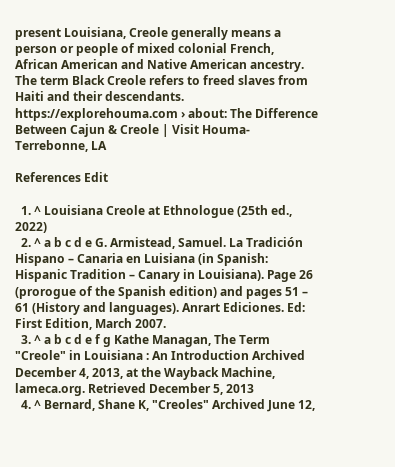present Louisiana, Creole generally means a person or people of mixed colonial French, African American and Native American ancestry. The term Black Creole refers to freed slaves from Haiti and their descendants. https://explorehouma.com › about: The Difference Between Cajun & Creole | Visit Houma-Terrebonne, LA

References Edit

  1. ^ Louisiana Creole at Ethnologue (25th ed., 2022)
  2. ^ a b c d e G. Armistead, Samuel. La Tradición Hispano – Canaria en Luisiana (in Spanish: Hispanic Tradition – Canary in Louisiana). Page 26 (prorogue of the Spanish edition) and pages 51 – 61 (History and languages). Anrart Ediciones. Ed: First Edition, March 2007.
  3. ^ a b c d e f g Kathe Managan, The Term "Creole" in Louisiana : An Introduction Archived December 4, 2013, at the Wayback Machine, lameca.org. Retrieved December 5, 2013
  4. ^ Bernard, Shane K, "Creoles" Archived June 12,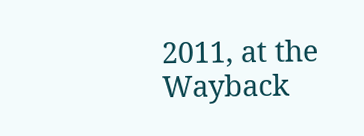2011, at the Wayback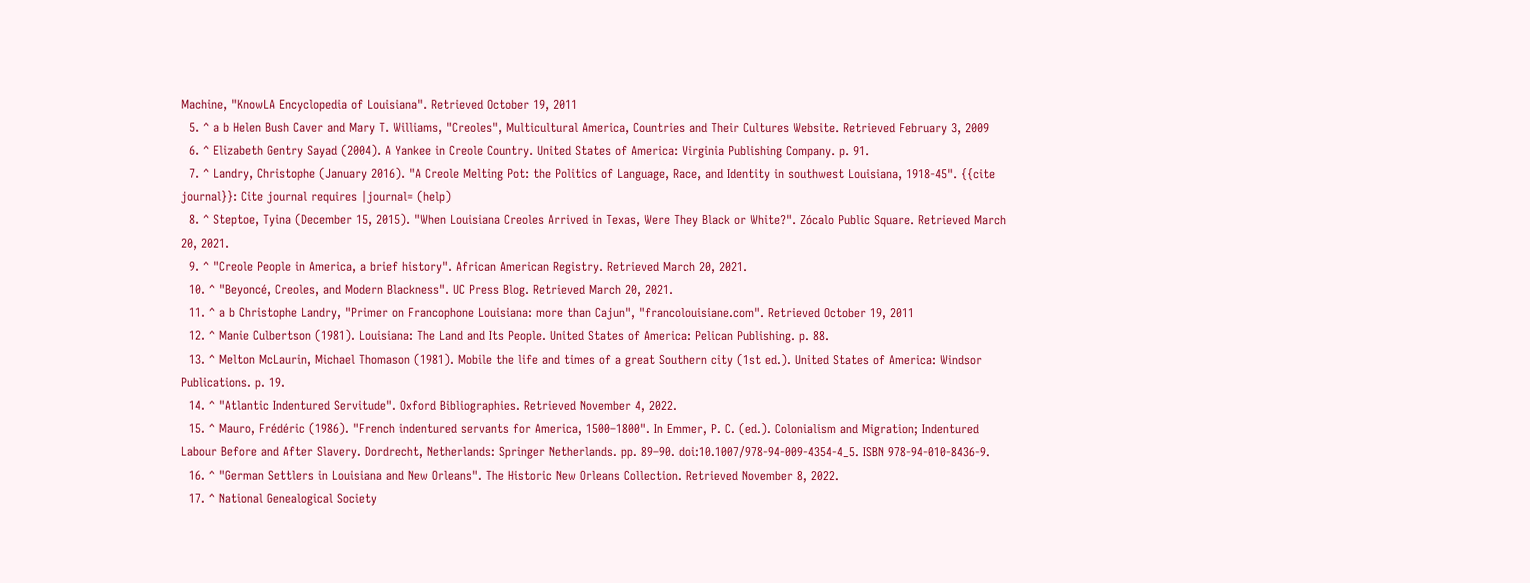Machine, "KnowLA Encyclopedia of Louisiana". Retrieved October 19, 2011
  5. ^ a b Helen Bush Caver and Mary T. Williams, "Creoles", Multicultural America, Countries and Their Cultures Website. Retrieved February 3, 2009
  6. ^ Elizabeth Gentry Sayad (2004). A Yankee in Creole Country. United States of America: Virginia Publishing Company. p. 91.
  7. ^ Landry, Christophe (January 2016). "A Creole Melting Pot: the Politics of Language, Race, and Identity in southwest Louisiana, 1918-45". {{cite journal}}: Cite journal requires |journal= (help)
  8. ^ Steptoe, Tyina (December 15, 2015). "When Louisiana Creoles Arrived in Texas, Were They Black or White?". Zócalo Public Square. Retrieved March 20, 2021.
  9. ^ "Creole People in America, a brief history". African American Registry. Retrieved March 20, 2021.
  10. ^ "Beyoncé, Creoles, and Modern Blackness". UC Press Blog. Retrieved March 20, 2021.
  11. ^ a b Christophe Landry, "Primer on Francophone Louisiana: more than Cajun", "francolouisiane.com". Retrieved October 19, 2011
  12. ^ Manie Culbertson (1981). Louisiana: The Land and Its People. United States of America: Pelican Publishing. p. 88.
  13. ^ Melton McLaurin, Michael Thomason (1981). Mobile the life and times of a great Southern city (1st ed.). United States of America: Windsor Publications. p. 19.
  14. ^ "Atlantic Indentured Servitude". Oxford Bibliographies. Retrieved November 4, 2022.
  15. ^ Mauro, Frédéric (1986). "French indentured servants for America, 1500–1800". In Emmer, P. C. (ed.). Colonialism and Migration; Indentured Labour Before and After Slavery. Dordrecht, Netherlands: Springer Netherlands. pp. 89–90. doi:10.1007/978-94-009-4354-4_5. ISBN 978-94-010-8436-9.
  16. ^ "German Settlers in Louisiana and New Orleans". The Historic New Orleans Collection. Retrieved November 8, 2022.
  17. ^ National Genealogical Society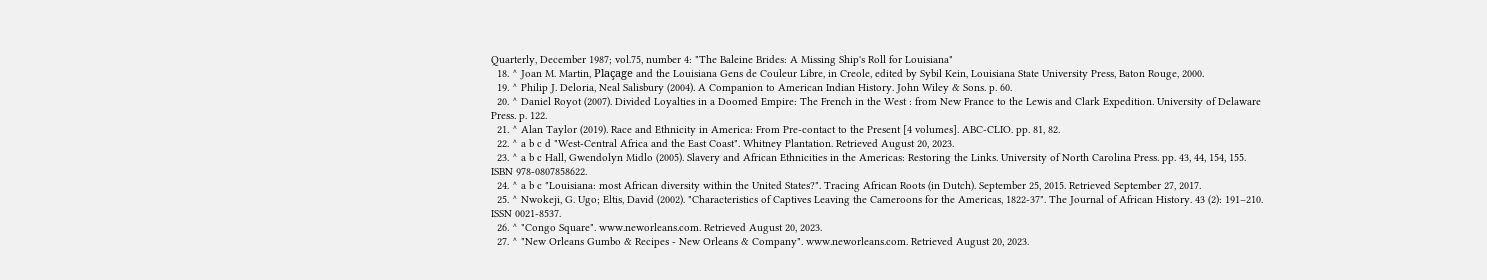Quarterly, December 1987; vol.75, number 4: "The Baleine Brides: A Missing Ship's Roll for Louisiana"
  18. ^ Joan M. Martin, Plaçage and the Louisiana Gens de Couleur Libre, in Creole, edited by Sybil Kein, Louisiana State University Press, Baton Rouge, 2000.
  19. ^ Philip J. Deloria, Neal Salisbury (2004). A Companion to American Indian History. John Wiley & Sons. p. 60.
  20. ^ Daniel Royot (2007). Divided Loyalties in a Doomed Empire: The French in the West : from New France to the Lewis and Clark Expedition. University of Delaware Press. p. 122.
  21. ^ Alan Taylor (2019). Race and Ethnicity in America: From Pre-contact to the Present [4 volumes]. ABC-CLIO. pp. 81, 82.
  22. ^ a b c d "West-Central Africa and the East Coast". Whitney Plantation. Retrieved August 20, 2023.
  23. ^ a b c Hall, Gwendolyn Midlo (2005). Slavery and African Ethnicities in the Americas: Restoring the Links. University of North Carolina Press. pp. 43, 44, 154, 155. ISBN 978-0807858622.
  24. ^ a b c "Louisiana: most African diversity within the United States?". Tracing African Roots (in Dutch). September 25, 2015. Retrieved September 27, 2017.
  25. ^ Nwokeji, G. Ugo; Eltis, David (2002). "Characteristics of Captives Leaving the Cameroons for the Americas, 1822-37". The Journal of African History. 43 (2): 191–210. ISSN 0021-8537.
  26. ^ "Congo Square". www.neworleans.com. Retrieved August 20, 2023.
  27. ^ "New Orleans Gumbo & Recipes - New Orleans & Company". www.neworleans.com. Retrieved August 20, 2023.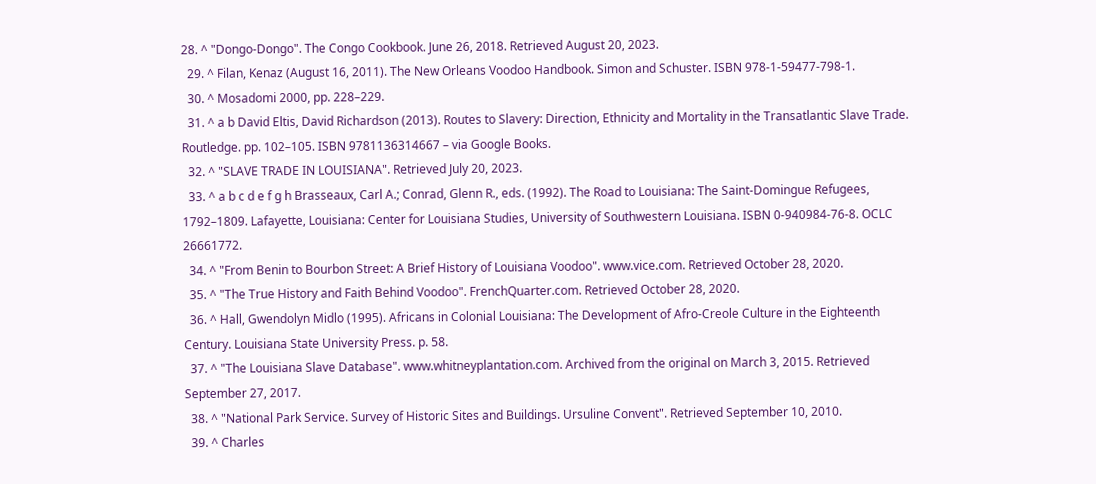28. ^ "Dongo-Dongo". The Congo Cookbook. June 26, 2018. Retrieved August 20, 2023.
  29. ^ Filan, Kenaz (August 16, 2011). The New Orleans Voodoo Handbook. Simon and Schuster. ISBN 978-1-59477-798-1.
  30. ^ Mosadomi 2000, pp. 228–229.
  31. ^ a b David Eltis, David Richardson (2013). Routes to Slavery: Direction, Ethnicity and Mortality in the Transatlantic Slave Trade. Routledge. pp. 102–105. ISBN 9781136314667 – via Google Books.
  32. ^ "SLAVE TRADE IN LOUISIANA". Retrieved July 20, 2023.
  33. ^ a b c d e f g h Brasseaux, Carl A.; Conrad, Glenn R., eds. (1992). The Road to Louisiana: The Saint-Domingue Refugees, 1792–1809. Lafayette, Louisiana: Center for Louisiana Studies, University of Southwestern Louisiana. ISBN 0-940984-76-8. OCLC 26661772.
  34. ^ "From Benin to Bourbon Street: A Brief History of Louisiana Voodoo". www.vice.com. Retrieved October 28, 2020.
  35. ^ "The True History and Faith Behind Voodoo". FrenchQuarter.com. Retrieved October 28, 2020.
  36. ^ Hall, Gwendolyn Midlo (1995). Africans in Colonial Louisiana: The Development of Afro-Creole Culture in the Eighteenth Century. Louisiana State University Press. p. 58.
  37. ^ "The Louisiana Slave Database". www.whitneyplantation.com. Archived from the original on March 3, 2015. Retrieved September 27, 2017.
  38. ^ "National Park Service. Survey of Historic Sites and Buildings. Ursuline Convent". Retrieved September 10, 2010.
  39. ^ Charles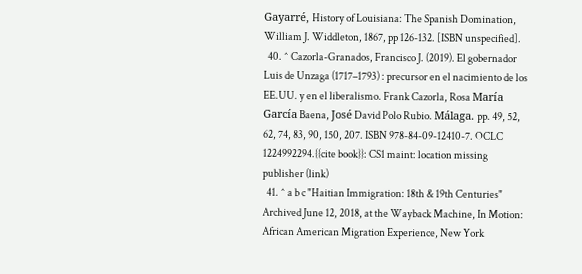Gayarré, History of Louisiana: The Spanish Domination, William J. Widdleton, 1867, pp 126-132. [ISBN unspecified].
  40. ^ Cazorla-Granados, Francisco J. (2019). El gobernador Luis de Unzaga (1717–1793) : precursor en el nacimiento de los EE.UU. y en el liberalismo. Frank Cazorla, Rosa María García Baena, José David Polo Rubio. Málaga. pp. 49, 52, 62, 74, 83, 90, 150, 207. ISBN 978-84-09-12410-7. OCLC 1224992294.{{cite book}}: CS1 maint: location missing publisher (link)
  41. ^ a b c "Haitian Immigration: 18th & 19th Centuries" Archived June 12, 2018, at the Wayback Machine, In Motion: African American Migration Experience, New York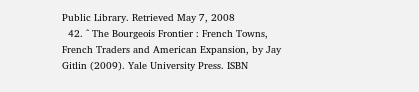Public Library. Retrieved May 7, 2008
  42. ^ The Bourgeois Frontier : French Towns, French Traders and American Expansion, by Jay Gitlin (2009). Yale University Press. ISBN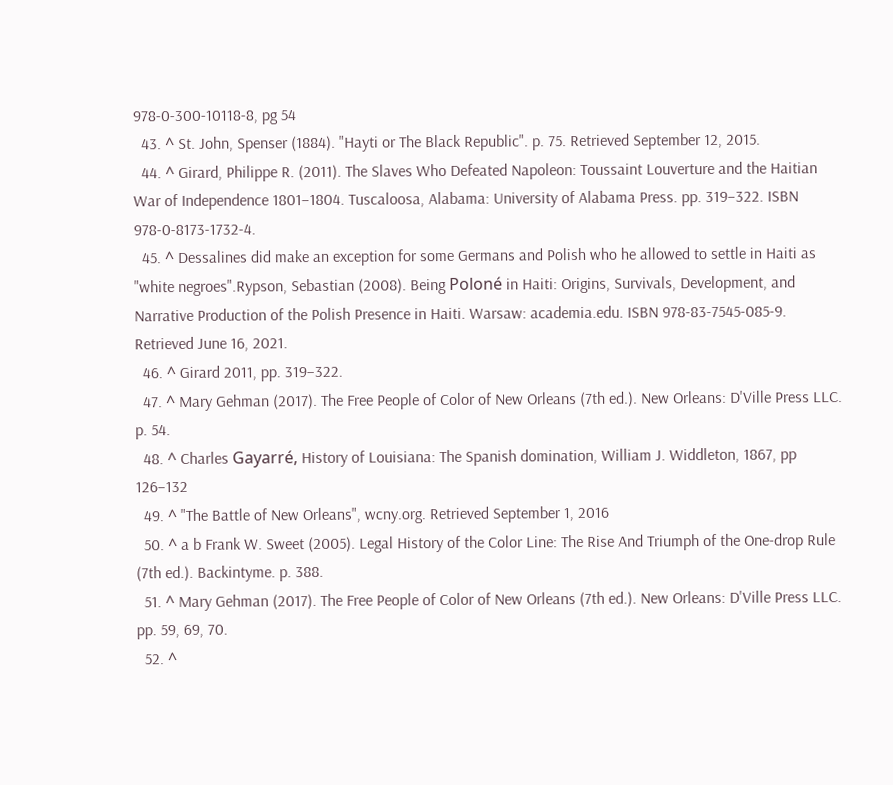978-0-300-10118-8, pg 54
  43. ^ St. John, Spenser (1884). "Hayti or The Black Republic". p. 75. Retrieved September 12, 2015.
  44. ^ Girard, Philippe R. (2011). The Slaves Who Defeated Napoleon: Toussaint Louverture and the Haitian War of Independence 1801–1804. Tuscaloosa, Alabama: University of Alabama Press. pp. 319–322. ISBN 978-0-8173-1732-4.
  45. ^ Dessalines did make an exception for some Germans and Polish who he allowed to settle in Haiti as "white negroes".Rypson, Sebastian (2008). Being Poloné in Haiti: Origins, Survivals, Development, and Narrative Production of the Polish Presence in Haiti. Warsaw: academia.edu. ISBN 978-83-7545-085-9. Retrieved June 16, 2021.
  46. ^ Girard 2011, pp. 319–322.
  47. ^ Mary Gehman (2017). The Free People of Color of New Orleans (7th ed.). New Orleans: D'Ville Press LLC. p. 54.
  48. ^ Charles Gayarré, History of Louisiana: The Spanish domination, William J. Widdleton, 1867, pp 126–132
  49. ^ "The Battle of New Orleans", wcny.org. Retrieved September 1, 2016
  50. ^ a b Frank W. Sweet (2005). Legal History of the Color Line: The Rise And Triumph of the One-drop Rule (7th ed.). Backintyme. p. 388.
  51. ^ Mary Gehman (2017). The Free People of Color of New Orleans (7th ed.). New Orleans: D'Ville Press LLC. pp. 59, 69, 70.
  52. ^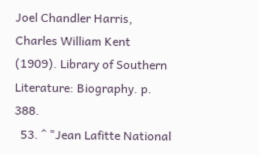Joel Chandler Harris, Charles William Kent (1909). Library of Southern Literature: Biography. p. 388.
  53. ^ "Jean Lafitte National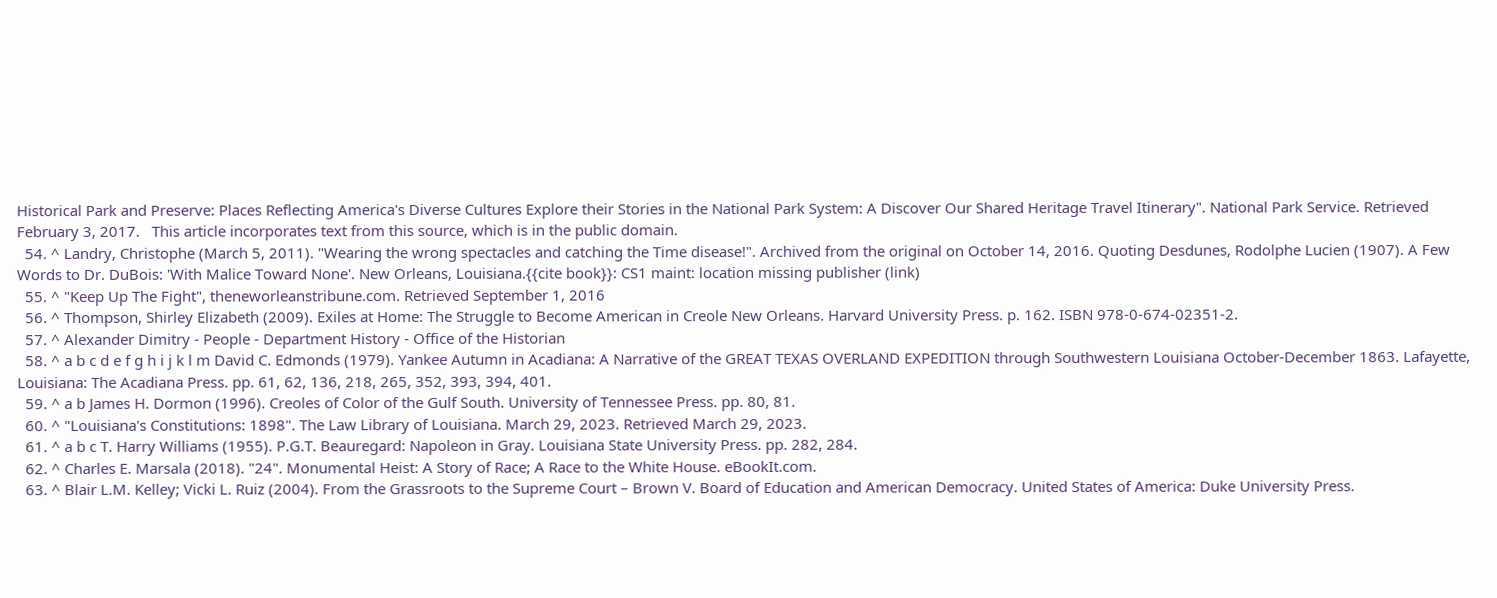Historical Park and Preserve: Places Reflecting America's Diverse Cultures Explore their Stories in the National Park System: A Discover Our Shared Heritage Travel Itinerary". National Park Service. Retrieved February 3, 2017.   This article incorporates text from this source, which is in the public domain.
  54. ^ Landry, Christophe (March 5, 2011). "Wearing the wrong spectacles and catching the Time disease!". Archived from the original on October 14, 2016. Quoting Desdunes, Rodolphe Lucien (1907). A Few Words to Dr. DuBois: 'With Malice Toward None'. New Orleans, Louisiana.{{cite book}}: CS1 maint: location missing publisher (link)
  55. ^ "Keep Up The Fight", theneworleanstribune.com. Retrieved September 1, 2016
  56. ^ Thompson, Shirley Elizabeth (2009). Exiles at Home: The Struggle to Become American in Creole New Orleans. Harvard University Press. p. 162. ISBN 978-0-674-02351-2.
  57. ^ Alexander Dimitry - People - Department History - Office of the Historian
  58. ^ a b c d e f g h i j k l m David C. Edmonds (1979). Yankee Autumn in Acadiana: A Narrative of the GREAT TEXAS OVERLAND EXPEDITION through Southwestern Louisiana October-December 1863. Lafayette, Louisiana: The Acadiana Press. pp. 61, 62, 136, 218, 265, 352, 393, 394, 401.
  59. ^ a b James H. Dormon (1996). Creoles of Color of the Gulf South. University of Tennessee Press. pp. 80, 81.
  60. ^ "Louisiana's Constitutions: 1898". The Law Library of Louisiana. March 29, 2023. Retrieved March 29, 2023.
  61. ^ a b c T. Harry Williams (1955). P.G.T. Beauregard: Napoleon in Gray. Louisiana State University Press. pp. 282, 284.
  62. ^ Charles E. Marsala (2018). "24". Monumental Heist: A Story of Race; A Race to the White House. eBookIt.com.
  63. ^ Blair L.M. Kelley; Vicki L. Ruiz (2004). From the Grassroots to the Supreme Court – Brown V. Board of Education and American Democracy. United States of America: Duke University Press.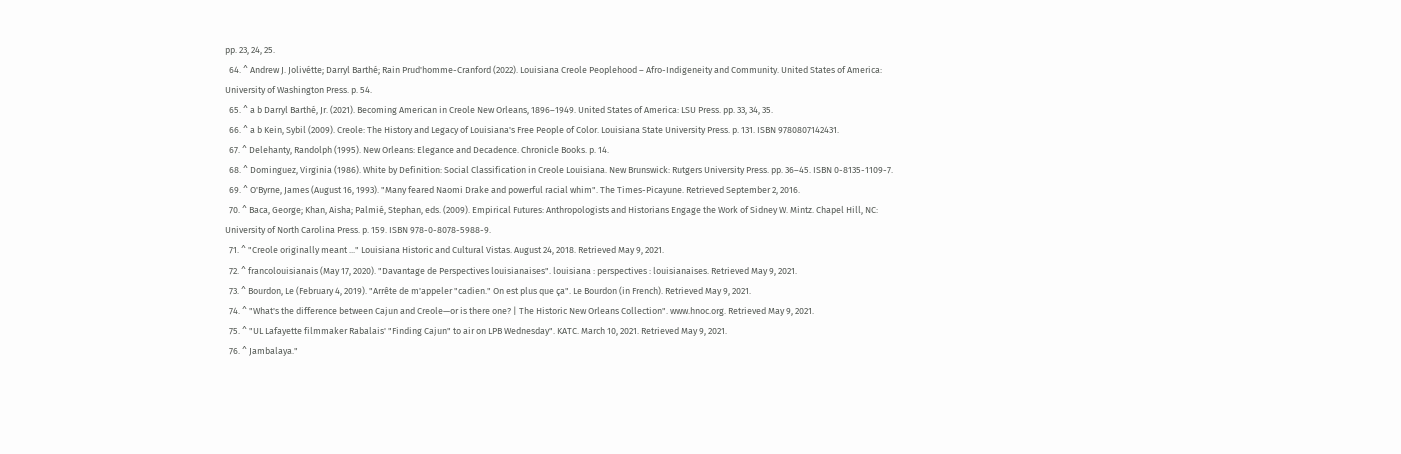pp. 23, 24, 25.
  64. ^ Andrew J. Jolivétte; Darryl Barthé; Rain Prud'homme-Cranford (2022). Louisiana Creole Peoplehood – Afro-Indigeneity and Community. United States of America: University of Washington Press. p. 54.
  65. ^ a b Darryl Barthé, Jr. (2021). Becoming American in Creole New Orleans, 1896–1949. United States of America: LSU Press. pp. 33, 34, 35.
  66. ^ a b Kein, Sybil (2009). Creole: The History and Legacy of Louisiana's Free People of Color. Louisiana State University Press. p. 131. ISBN 9780807142431.
  67. ^ Delehanty, Randolph (1995). New Orleans: Elegance and Decadence. Chronicle Books. p. 14.
  68. ^ Dominguez, Virginia (1986). White by Definition: Social Classification in Creole Louisiana. New Brunswick: Rutgers University Press. pp. 36–45. ISBN 0-8135-1109-7.
  69. ^ O'Byrne, James (August 16, 1993). "Many feared Naomi Drake and powerful racial whim". The Times-Picayune. Retrieved September 2, 2016.
  70. ^ Baca, George; Khan, Aisha; Palmié, Stephan, eds. (2009). Empirical Futures: Anthropologists and Historians Engage the Work of Sidney W. Mintz. Chapel Hill, NC: University of North Carolina Press. p. 159. ISBN 978-0-8078-5988-9.
  71. ^ "Creole originally meant ..." Louisiana Historic and Cultural Vistas. August 24, 2018. Retrieved May 9, 2021.
  72. ^ francolouisianais (May 17, 2020). "Davantage de Perspectives louisianaises". louisiana : perspectives : louisianaises. Retrieved May 9, 2021.
  73. ^ Bourdon, Le (February 4, 2019). "Arrête de m'appeler "cadien." On est plus que ça". Le Bourdon (in French). Retrieved May 9, 2021.
  74. ^ "What's the difference between Cajun and Creole—or is there one? | The Historic New Orleans Collection". www.hnoc.org. Retrieved May 9, 2021.
  75. ^ "UL Lafayette filmmaker Rabalais' "Finding Cajun" to air on LPB Wednesday". KATC. March 10, 2021. Retrieved May 9, 2021.
  76. ^ Jambalaya."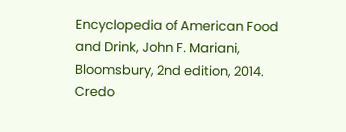Encyclopedia of American Food and Drink, John F. Mariani, Bloomsbury, 2nd edition, 2014. Credo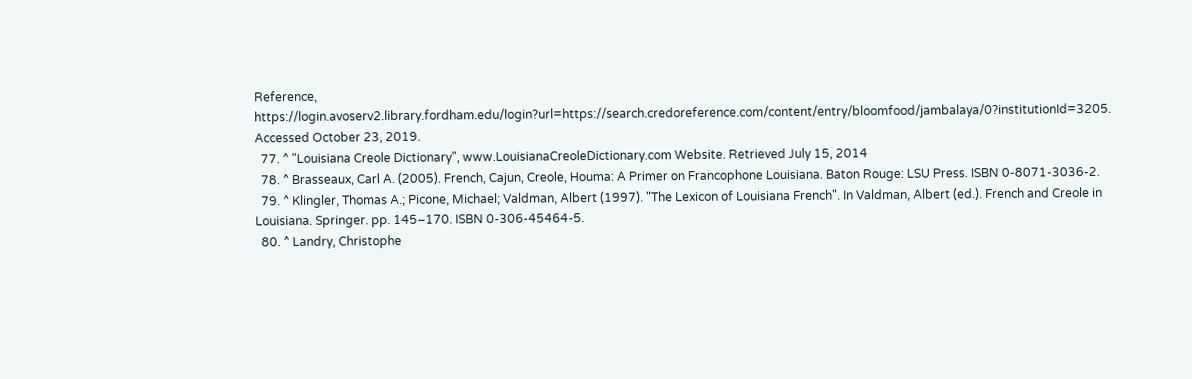Reference, https://login.avoserv2.library.fordham.edu/login?url=https://search.credoreference.com/content/entry/bloomfood/jambalaya/0?institutionId=3205. Accessed October 23, 2019.
  77. ^ "Louisiana Creole Dictionary", www.LouisianaCreoleDictionary.com Website. Retrieved July 15, 2014
  78. ^ Brasseaux, Carl A. (2005). French, Cajun, Creole, Houma: A Primer on Francophone Louisiana. Baton Rouge: LSU Press. ISBN 0-8071-3036-2.
  79. ^ Klingler, Thomas A.; Picone, Michael; Valdman, Albert (1997). "The Lexicon of Louisiana French". In Valdman, Albert (ed.). French and Creole in Louisiana. Springer. pp. 145–170. ISBN 0-306-45464-5.
  80. ^ Landry, Christophe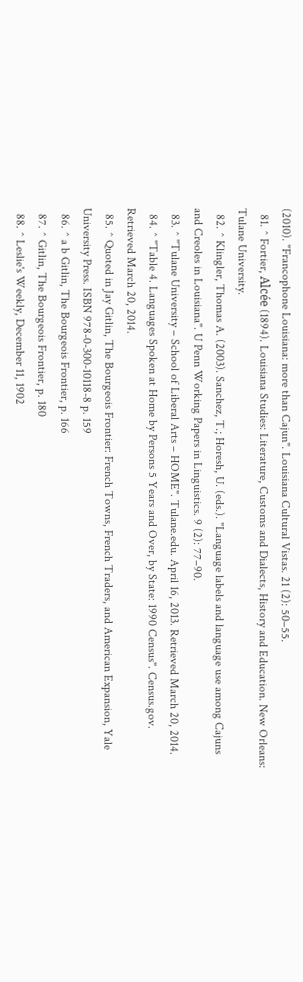(2010). "Francophone Louisiana: more than Cajun". Louisiana Cultural Vistas. 21 (2): 50–55.
  81. ^ Fortier, Alcée (1894). Louisiana Studies: Literature, Customs and Dialects, History and Education. New Orleans: Tulane University.
  82. ^ Klingler, Thomas A. (2003). Sanchez, T.; Horesh, U. (eds.). "Language labels and language use among Cajuns and Creoles in Louisiana". U Penn Working Papers in Linguistics. 9 (2): 77–90.
  83. ^ "Tulane University – School of Liberal Arts – HOME". Tulane.edu. April 16, 2013. Retrieved March 20, 2014.
  84. ^ "Table 4. Languages Spoken at Home by Persons 5 Years and Over, by State: 1990 Census". Census.gov. Retrieved March 20, 2014.
  85. ^ Quoted in Jay Gitlin, The Bourgeois Frontier: French Towns, French Traders, and American Expansion, Yale University Press. ISBN 978-0-300-10118-8 p. 159
  86. ^ a b Gitlin, The Bourgeois Frontier, p. 166
  87. ^ Gitlin, The Bourgeois Frontier, p. 180
  88. ^ Leslie's Weekly, December 11, 1902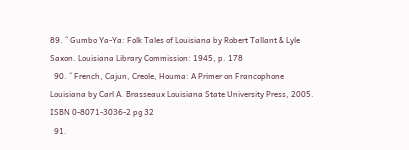89. ^ Gumbo Ya-Ya: Folk Tales of Louisiana by Robert Tallant & Lyle Saxon. Louisiana Library Commission: 1945, p. 178
  90. ^ French, Cajun, Creole, Houma: A Primer on Francophone Louisiana by Carl A. Brasseaux Louisiana State University Press, 2005. ISBN 0-8071-3036-2 pg 32
  91.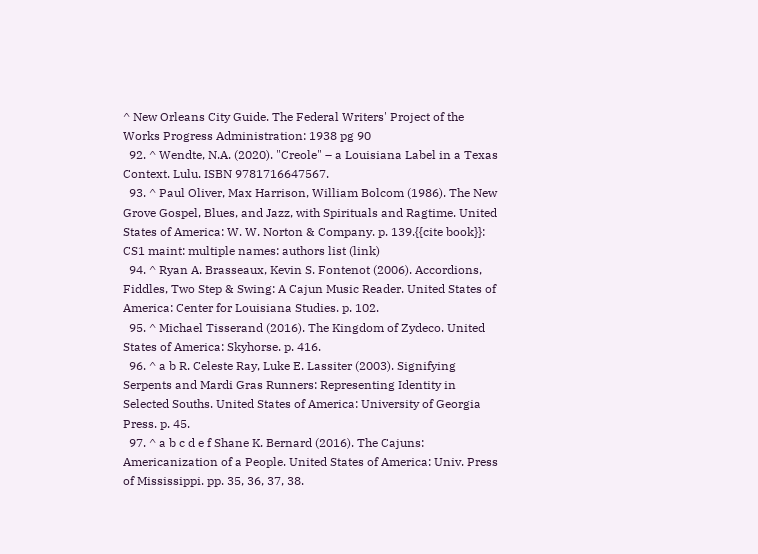^ New Orleans City Guide. The Federal Writers' Project of the Works Progress Administration: 1938 pg 90
  92. ^ Wendte, N.A. (2020). "Creole" – a Louisiana Label in a Texas Context. Lulu. ISBN 9781716647567.
  93. ^ Paul Oliver, Max Harrison, William Bolcom (1986). The New Grove Gospel, Blues, and Jazz, with Spirituals and Ragtime. United States of America: W. W. Norton & Company. p. 139.{{cite book}}: CS1 maint: multiple names: authors list (link)
  94. ^ Ryan A. Brasseaux, Kevin S. Fontenot (2006). Accordions, Fiddles, Two Step & Swing: A Cajun Music Reader. United States of America: Center for Louisiana Studies. p. 102.
  95. ^ Michael Tisserand (2016). The Kingdom of Zydeco. United States of America: Skyhorse. p. 416.
  96. ^ a b R. Celeste Ray, Luke E. Lassiter (2003). Signifying Serpents and Mardi Gras Runners: Representing Identity in Selected Souths. United States of America: University of Georgia Press. p. 45.
  97. ^ a b c d e f Shane K. Bernard (2016). The Cajuns: Americanization of a People. United States of America: Univ. Press of Mississippi. pp. 35, 36, 37, 38.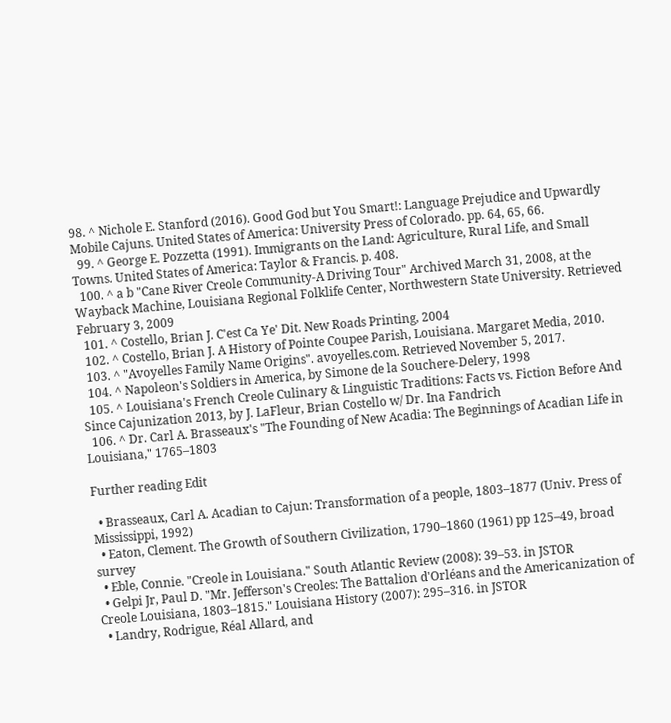98. ^ Nichole E. Stanford (2016). Good God but You Smart!: Language Prejudice and Upwardly Mobile Cajuns. United States of America: University Press of Colorado. pp. 64, 65, 66.
  99. ^ George E. Pozzetta (1991). Immigrants on the Land: Agriculture, Rural Life, and Small Towns. United States of America: Taylor & Francis. p. 408.
  100. ^ a b "Cane River Creole Community-A Driving Tour" Archived March 31, 2008, at the Wayback Machine, Louisiana Regional Folklife Center, Northwestern State University. Retrieved February 3, 2009
  101. ^ Costello, Brian J. C'est Ca Ye' Dit. New Roads Printing, 2004
  102. ^ Costello, Brian J. A History of Pointe Coupee Parish, Louisiana. Margaret Media, 2010.
  103. ^ "Avoyelles Family Name Origins". avoyelles.com. Retrieved November 5, 2017.
  104. ^ Napoleon's Soldiers in America, by Simone de la Souchere-Delery, 1998
  105. ^ Louisiana's French Creole Culinary & Linguistic Traditions: Facts vs. Fiction Before And Since Cajunization 2013, by J. LaFleur, Brian Costello w/ Dr. Ina Fandrich
  106. ^ Dr. Carl A. Brasseaux's "The Founding of New Acadia: The Beginnings of Acadian Life in Louisiana," 1765–1803

Further reading Edit

  • Brasseaux, Carl A. Acadian to Cajun: Transformation of a people, 1803–1877 (Univ. Press of Mississippi, 1992)
  • Eaton, Clement. The Growth of Southern Civilization, 1790–1860 (1961) pp 125–49, broad survey
  • Eble, Connie. "Creole in Louisiana." South Atlantic Review (2008): 39–53. in JSTOR
  • Gelpi Jr, Paul D. "Mr. Jefferson's Creoles: The Battalion d'Orléans and the Americanization of Creole Louisiana, 1803–1815." Louisiana History (2007): 295–316. in JSTOR
  • Landry, Rodrigue, Réal Allard, and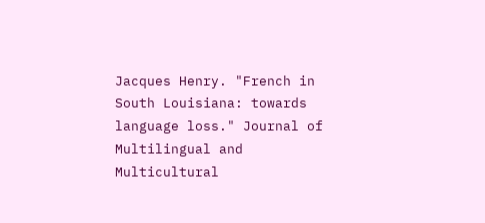Jacques Henry. "French in South Louisiana: towards language loss." Journal of Multilingual and Multicultural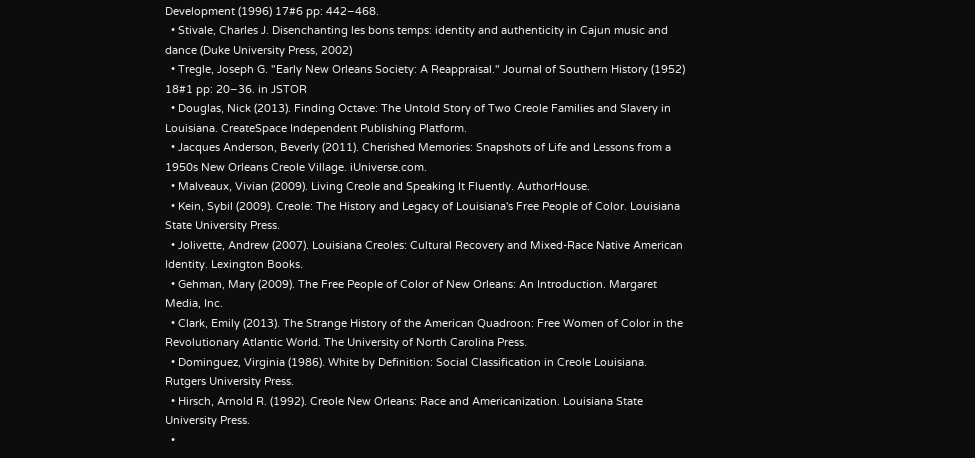Development (1996) 17#6 pp: 442–468.
  • Stivale, Charles J. Disenchanting les bons temps: identity and authenticity in Cajun music and dance (Duke University Press, 2002)
  • Tregle, Joseph G. "Early New Orleans Society: A Reappraisal." Journal of Southern History (1952) 18#1 pp: 20–36. in JSTOR
  • Douglas, Nick (2013). Finding Octave: The Untold Story of Two Creole Families and Slavery in Louisiana. CreateSpace Independent Publishing Platform.
  • Jacques Anderson, Beverly (2011). Cherished Memories: Snapshots of Life and Lessons from a 1950s New Orleans Creole Village. iUniverse.com.
  • Malveaux, Vivian (2009). Living Creole and Speaking It Fluently. AuthorHouse.
  • Kein, Sybil (2009). Creole: The History and Legacy of Louisiana's Free People of Color. Louisiana State University Press.
  • Jolivette, Andrew (2007). Louisiana Creoles: Cultural Recovery and Mixed-Race Native American Identity. Lexington Books.
  • Gehman, Mary (2009). The Free People of Color of New Orleans: An Introduction. Margaret Media, Inc.
  • Clark, Emily (2013). The Strange History of the American Quadroon: Free Women of Color in the Revolutionary Atlantic World. The University of North Carolina Press.
  • Dominguez, Virginia (1986). White by Definition: Social Classification in Creole Louisiana. Rutgers University Press.
  • Hirsch, Arnold R. (1992). Creole New Orleans: Race and Americanization. Louisiana State University Press.
  •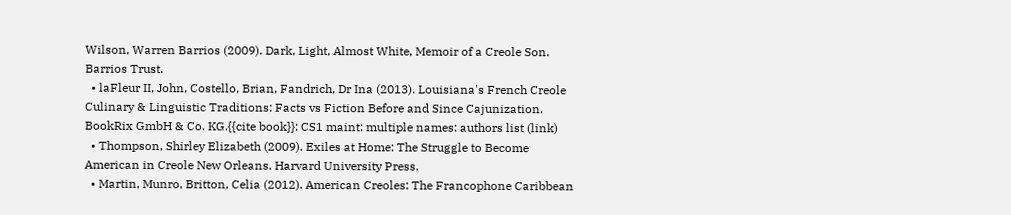Wilson, Warren Barrios (2009). Dark, Light, Almost White, Memoir of a Creole Son. Barrios Trust.
  • laFleur II, John, Costello, Brian, Fandrich, Dr Ina (2013). Louisiana's French Creole Culinary & Linguistic Traditions: Facts vs Fiction Before and Since Cajunization. BookRix GmbH & Co. KG.{{cite book}}: CS1 maint: multiple names: authors list (link)
  • Thompson, Shirley Elizabeth (2009). Exiles at Home: The Struggle to Become American in Creole New Orleans. Harvard University Press.
  • Martin, Munro, Britton, Celia (2012). American Creoles: The Francophone Caribbean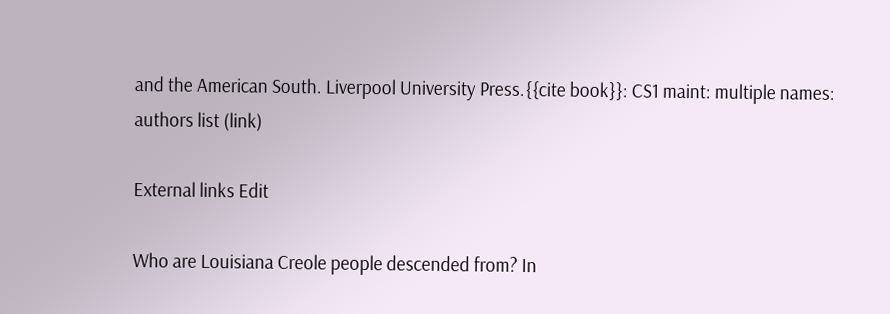and the American South. Liverpool University Press.{{cite book}}: CS1 maint: multiple names: authors list (link)

External links Edit

Who are Louisiana Creole people descended from? In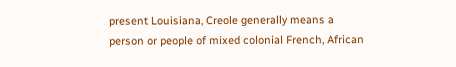present Louisiana, Creole generally means a person or people of mixed colonial French, African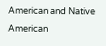American and Native American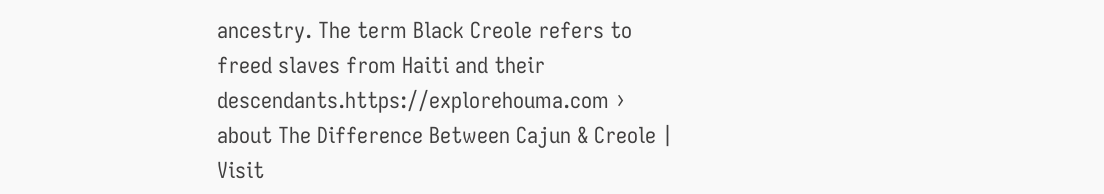ancestry. The term Black Creole refers to freed slaves from Haiti and their descendants.https://explorehouma.com › about The Difference Between Cajun & Creole | Visit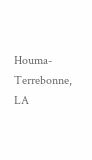Houma-Terrebonne, LA